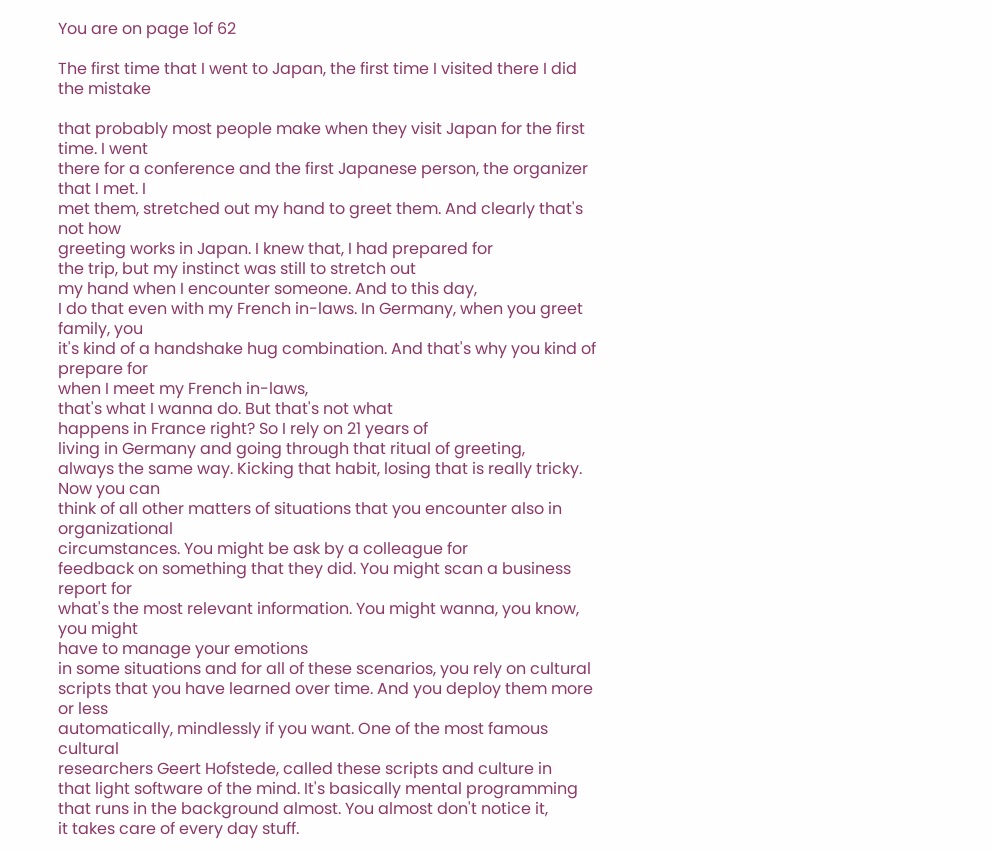You are on page 1of 62

The first time that I went to Japan, the first time I visited there I did the mistake

that probably most people make when they visit Japan for the first time. I went
there for a conference and the first Japanese person, the organizer that I met. I
met them, stretched out my hand to greet them. And clearly that's not how
greeting works in Japan. I knew that, I had prepared for
the trip, but my instinct was still to stretch out
my hand when I encounter someone. And to this day,
I do that even with my French in-laws. In Germany, when you greet family, you
it's kind of a handshake hug combination. And that's why you kind of prepare for
when I meet my French in-laws,
that's what I wanna do. But that's not what
happens in France right? So I rely on 21 years of
living in Germany and going through that ritual of greeting,
always the same way. Kicking that habit, losing that is really tricky. Now you can
think of all other matters of situations that you encounter also in organizational
circumstances. You might be ask by a colleague for
feedback on something that they did. You might scan a business report for
what's the most relevant information. You might wanna, you know, you might
have to manage your emotions
in some situations and for all of these scenarios, you rely on cultural
scripts that you have learned over time. And you deploy them more or less
automatically, mindlessly if you want. One of the most famous cultural
researchers Geert Hofstede, called these scripts and culture in
that light software of the mind. It's basically mental programming
that runs in the background almost. You almost don't notice it,
it takes care of every day stuff.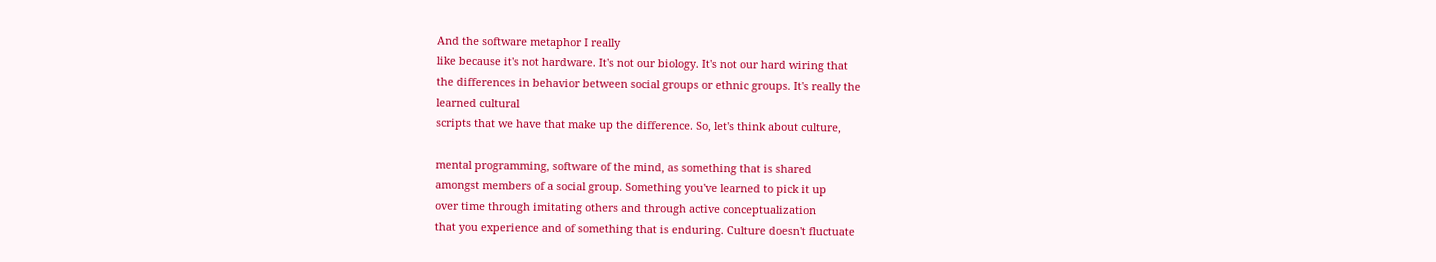And the software metaphor I really
like because it's not hardware. It's not our biology. It's not our hard wiring that
the differences in behavior between social groups or ethnic groups. It's really the
learned cultural
scripts that we have that make up the difference. So, let's think about culture,

mental programming, software of the mind, as something that is shared
amongst members of a social group. Something you've learned to pick it up
over time through imitating others and through active conceptualization
that you experience and of something that is enduring. Culture doesn't fluctuate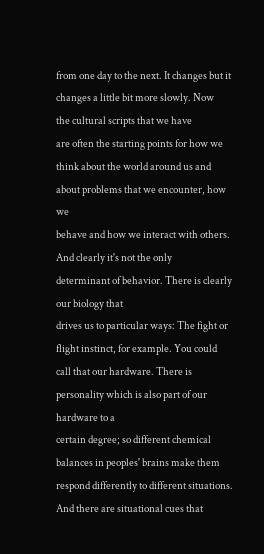from one day to the next. It changes but it changes a little bit more slowly. Now
the cultural scripts that we have
are often the starting points for how we think about the world around us and
about problems that we encounter, how we
behave and how we interact with others. And clearly it's not the only
determinant of behavior. There is clearly our biology that
drives us to particular ways: The fight or flight instinct, for example. You could
call that our hardware. There is personality which is also part of our hardware to a
certain degree; so different chemical balances in peoples' brains make them
respond differently to different situations. And there are situational cues that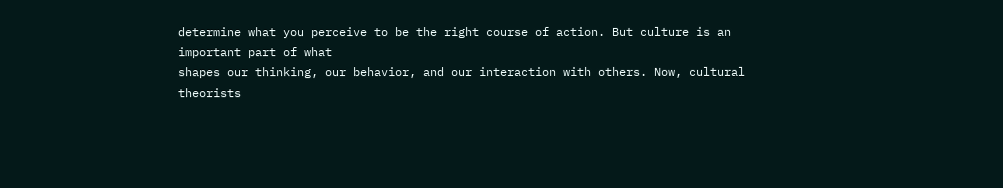determine what you perceive to be the right course of action. But culture is an
important part of what
shapes our thinking, our behavior, and our interaction with others. Now, cultural
theorists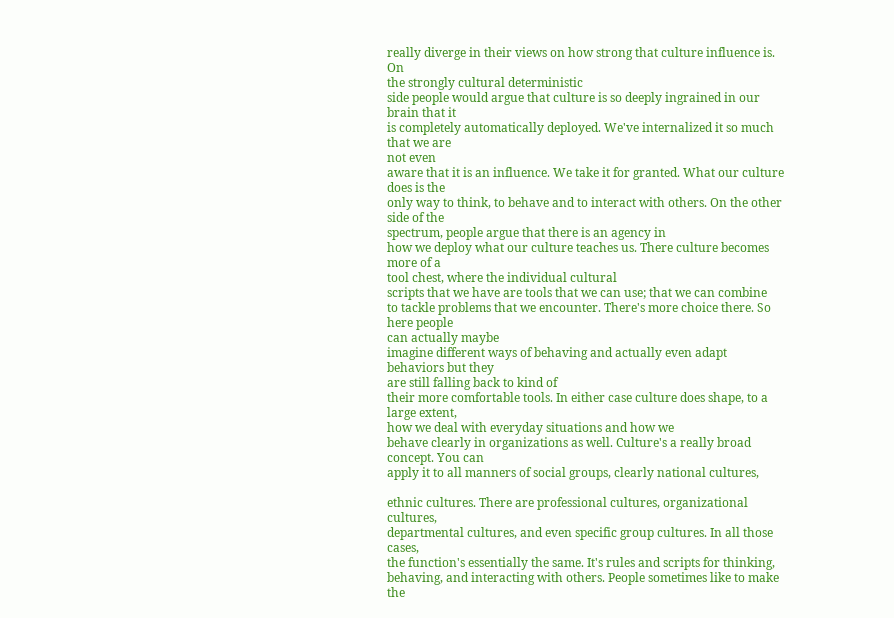really diverge in their views on how strong that culture influence is. On
the strongly cultural deterministic
side people would argue that culture is so deeply ingrained in our brain that it
is completely automatically deployed. We've internalized it so much that we are
not even
aware that it is an influence. We take it for granted. What our culture does is the
only way to think, to behave and to interact with others. On the other side of the
spectrum, people argue that there is an agency in
how we deploy what our culture teaches us. There culture becomes more of a
tool chest, where the individual cultural
scripts that we have are tools that we can use; that we can combine
to tackle problems that we encounter. There's more choice there. So here people
can actually maybe
imagine different ways of behaving and actually even adapt behaviors but they
are still falling back to kind of
their more comfortable tools. In either case culture does shape, to a large extent,
how we deal with everyday situations and how we
behave clearly in organizations as well. Culture's a really broad concept. You can
apply it to all manners of social groups, clearly national cultures,

ethnic cultures. There are professional cultures, organizational cultures,
departmental cultures, and even specific group cultures. In all those cases,
the function's essentially the same. It's rules and scripts for thinking,
behaving, and interacting with others. People sometimes like to make the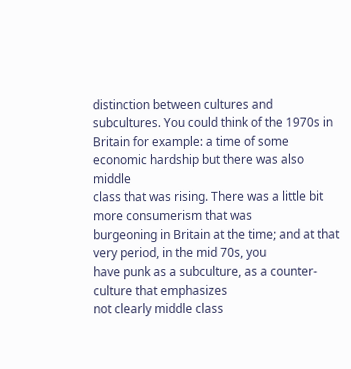distinction between cultures and subcultures. You could think of the 1970s in
Britain for example: a time of some economic hardship but there was also middle
class that was rising. There was a little bit more consumerism that was
burgeoning in Britain at the time; and at that very period, in the mid 70s, you
have punk as a subculture, as a counter-culture that emphasizes
not clearly middle class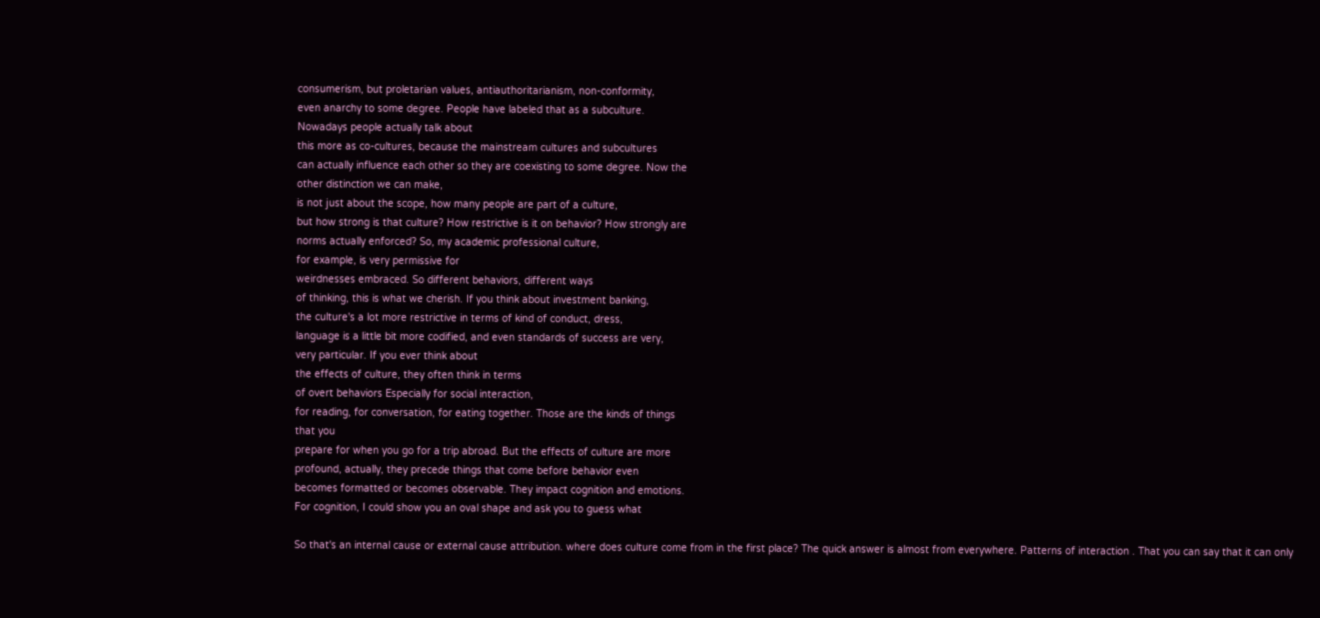consumerism, but proletarian values, antiauthoritarianism, non-conformity,
even anarchy to some degree. People have labeled that as a subculture.
Nowadays people actually talk about
this more as co-cultures, because the mainstream cultures and subcultures
can actually influence each other so they are coexisting to some degree. Now the
other distinction we can make,
is not just about the scope, how many people are part of a culture,
but how strong is that culture? How restrictive is it on behavior? How strongly are
norms actually enforced? So, my academic professional culture,
for example, is very permissive for
weirdnesses embraced. So different behaviors, different ways
of thinking, this is what we cherish. If you think about investment banking,
the culture's a lot more restrictive in terms of kind of conduct, dress,
language is a little bit more codified, and even standards of success are very,
very particular. If you ever think about
the effects of culture, they often think in terms
of overt behaviors Especially for social interaction,
for reading, for conversation, for eating together. Those are the kinds of things
that you
prepare for when you go for a trip abroad. But the effects of culture are more
profound, actually, they precede things that come before behavior even
becomes formatted or becomes observable. They impact cognition and emotions.
For cognition, I could show you an oval shape and ask you to guess what

So that's an internal cause or external cause attribution. where does culture come from in the first place? The quick answer is almost from everywhere. Patterns of interaction . That you can say that it can only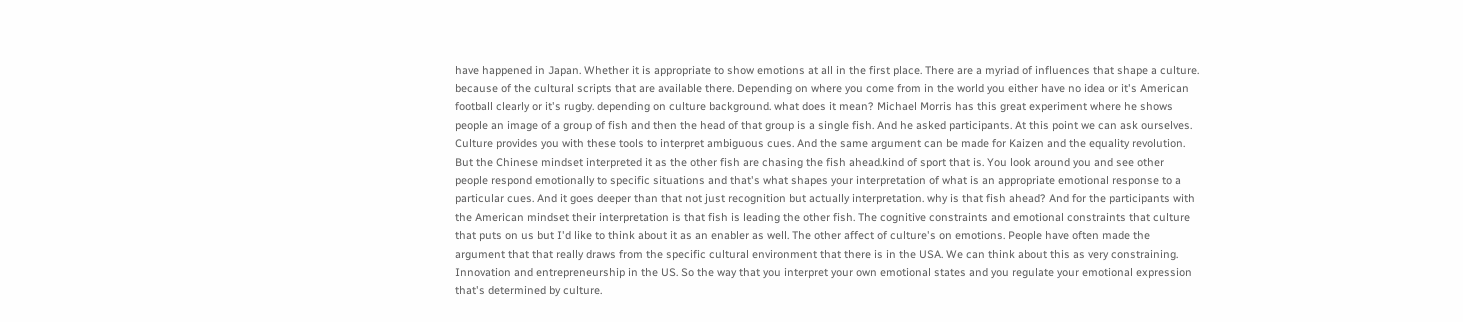have happened in Japan. Whether it is appropriate to show emotions at all in the first place. There are a myriad of influences that shape a culture. because of the cultural scripts that are available there. Depending on where you come from in the world you either have no idea or it's American football clearly or it's rugby. depending on culture background. what does it mean? Michael Morris has this great experiment where he shows people an image of a group of fish and then the head of that group is a single fish. And he asked participants. At this point we can ask ourselves. Culture provides you with these tools to interpret ambiguous cues. And the same argument can be made for Kaizen and the equality revolution. But the Chinese mindset interpreted it as the other fish are chasing the fish ahead.kind of sport that is. You look around you and see other people respond emotionally to specific situations and that's what shapes your interpretation of what is an appropriate emotional response to a particular cues. And it goes deeper than that not just recognition but actually interpretation. why is that fish ahead? And for the participants with the American mindset their interpretation is that fish is leading the other fish. The cognitive constraints and emotional constraints that culture that puts on us but I'd like to think about it as an enabler as well. The other affect of culture's on emotions. People have often made the argument that that really draws from the specific cultural environment that there is in the USA. We can think about this as very constraining. Innovation and entrepreneurship in the US. So the way that you interpret your own emotional states and you regulate your emotional expression that's determined by culture.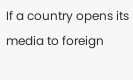If a country opens its media to foreign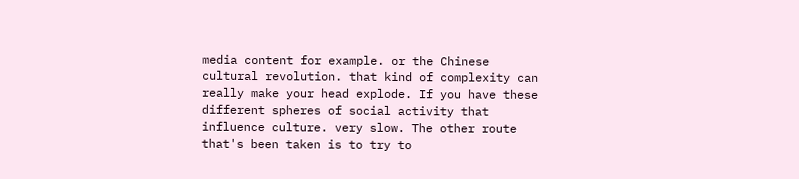media content for example. or the Chinese cultural revolution. that kind of complexity can really make your head explode. If you have these different spheres of social activity that influence culture. very slow. The other route that's been taken is to try to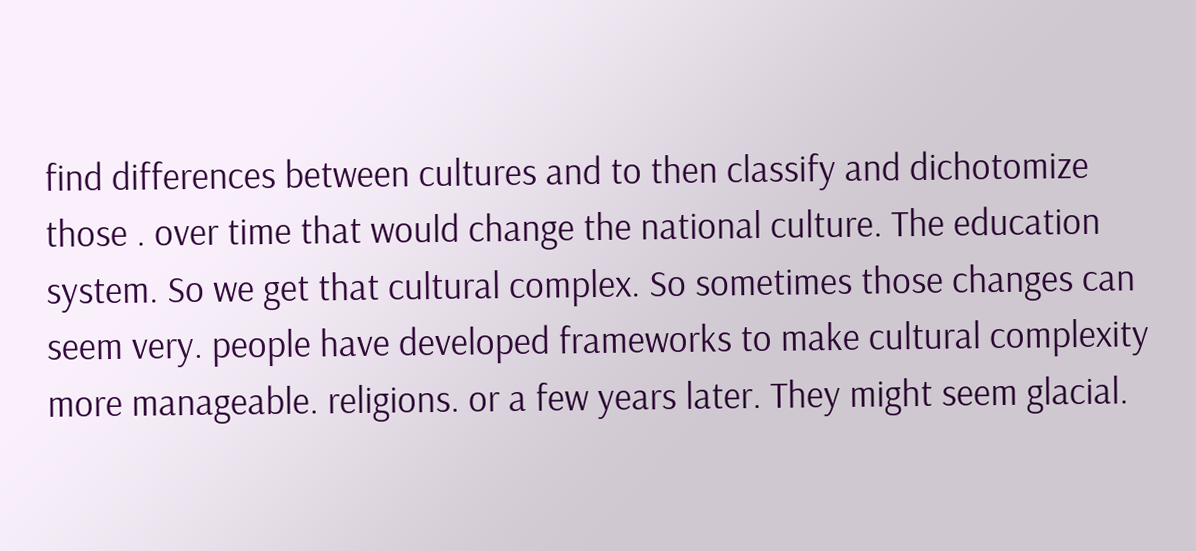find differences between cultures and to then classify and dichotomize those . over time that would change the national culture. The education system. So we get that cultural complex. So sometimes those changes can seem very. people have developed frameworks to make cultural complexity more manageable. religions. or a few years later. They might seem glacial.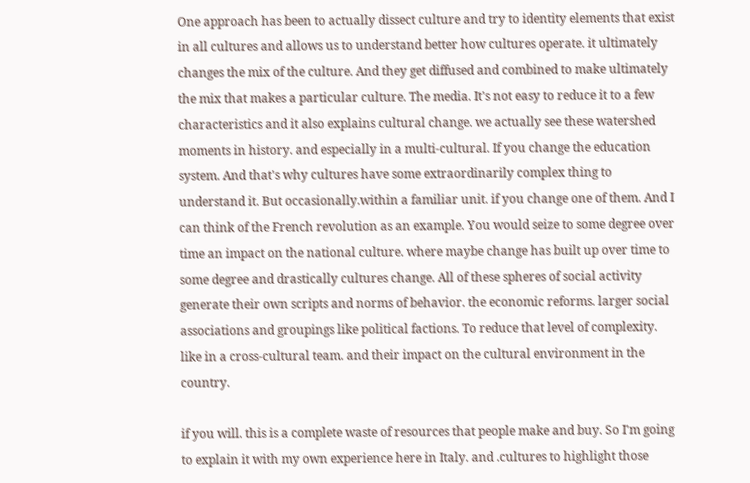One approach has been to actually dissect culture and try to identity elements that exist in all cultures and allows us to understand better how cultures operate. it ultimately changes the mix of the culture. And they get diffused and combined to make ultimately the mix that makes a particular culture. The media. It's not easy to reduce it to a few characteristics and it also explains cultural change. we actually see these watershed moments in history. and especially in a multi-cultural. If you change the education system. And that's why cultures have some extraordinarily complex thing to understand it. But occasionally.within a familiar unit. if you change one of them. And I can think of the French revolution as an example. You would seize to some degree over time an impact on the national culture. where maybe change has built up over time to some degree and drastically cultures change. All of these spheres of social activity generate their own scripts and norms of behavior. the economic reforms. larger social associations and groupings like political factions. To reduce that level of complexity. like in a cross-cultural team. and their impact on the cultural environment in the country.

if you will. this is a complete waste of resources that people make and buy. So I'm going to explain it with my own experience here in Italy. and .cultures to highlight those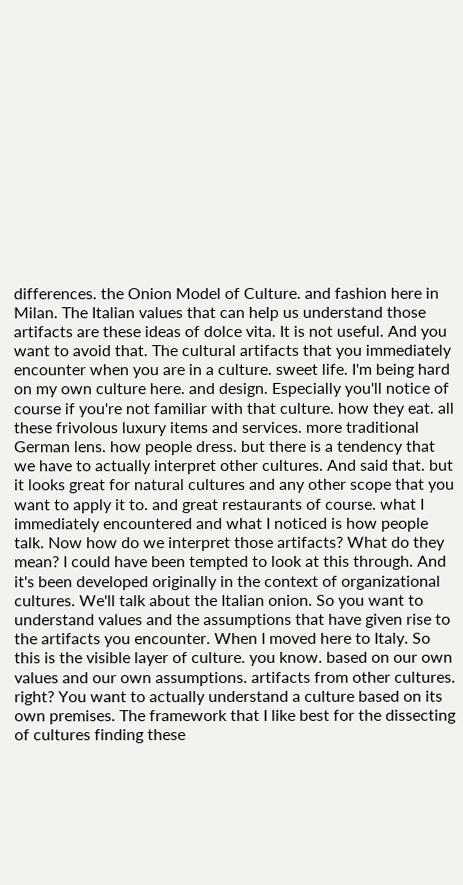differences. the Onion Model of Culture. and fashion here in Milan. The Italian values that can help us understand those artifacts are these ideas of dolce vita. It is not useful. And you want to avoid that. The cultural artifacts that you immediately encounter when you are in a culture. sweet life. I'm being hard on my own culture here. and design. Especially you'll notice of course if you're not familiar with that culture. how they eat. all these frivolous luxury items and services. more traditional German lens. how people dress. but there is a tendency that we have to actually interpret other cultures. And said that. but it looks great for natural cultures and any other scope that you want to apply it to. and great restaurants of course. what I immediately encountered and what I noticed is how people talk. Now how do we interpret those artifacts? What do they mean? I could have been tempted to look at this through. And it's been developed originally in the context of organizational cultures. We'll talk about the Italian onion. So you want to understand values and the assumptions that have given rise to the artifacts you encounter. When I moved here to Italy. So this is the visible layer of culture. you know. based on our own values and our own assumptions. artifacts from other cultures. right? You want to actually understand a culture based on its own premises. The framework that I like best for the dissecting of cultures finding these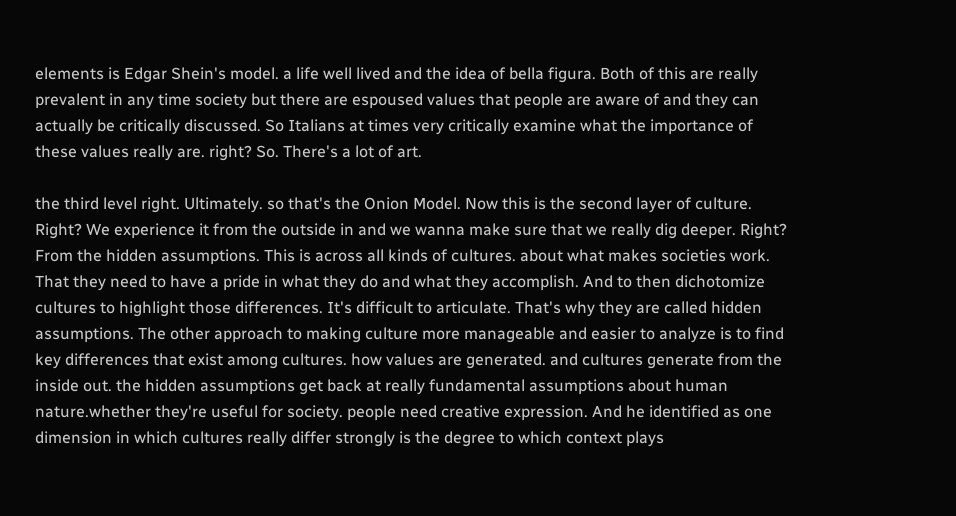elements is Edgar Shein's model. a life well lived and the idea of bella figura. Both of this are really prevalent in any time society but there are espoused values that people are aware of and they can actually be critically discussed. So Italians at times very critically examine what the importance of these values really are. right? So. There's a lot of art.

the third level right. Ultimately. so that's the Onion Model. Now this is the second layer of culture. Right? We experience it from the outside in and we wanna make sure that we really dig deeper. Right? From the hidden assumptions. This is across all kinds of cultures. about what makes societies work. That they need to have a pride in what they do and what they accomplish. And to then dichotomize cultures to highlight those differences. It's difficult to articulate. That's why they are called hidden assumptions. The other approach to making culture more manageable and easier to analyze is to find key differences that exist among cultures. how values are generated. and cultures generate from the inside out. the hidden assumptions get back at really fundamental assumptions about human nature.whether they're useful for society. people need creative expression. And he identified as one dimension in which cultures really differ strongly is the degree to which context plays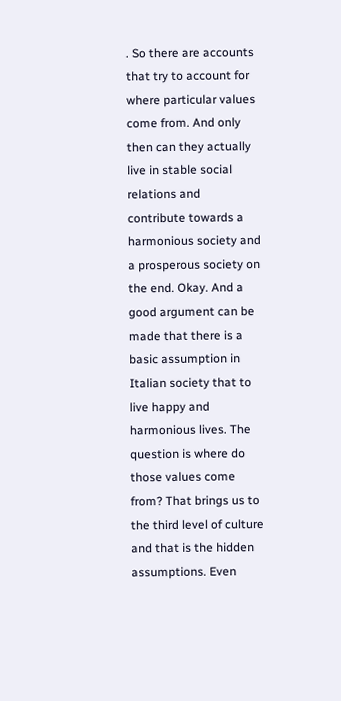. So there are accounts that try to account for where particular values come from. And only then can they actually live in stable social relations and contribute towards a harmonious society and a prosperous society on the end. Okay. And a good argument can be made that there is a basic assumption in Italian society that to live happy and harmonious lives. The question is where do those values come from? That brings us to the third level of culture and that is the hidden assumptions. Even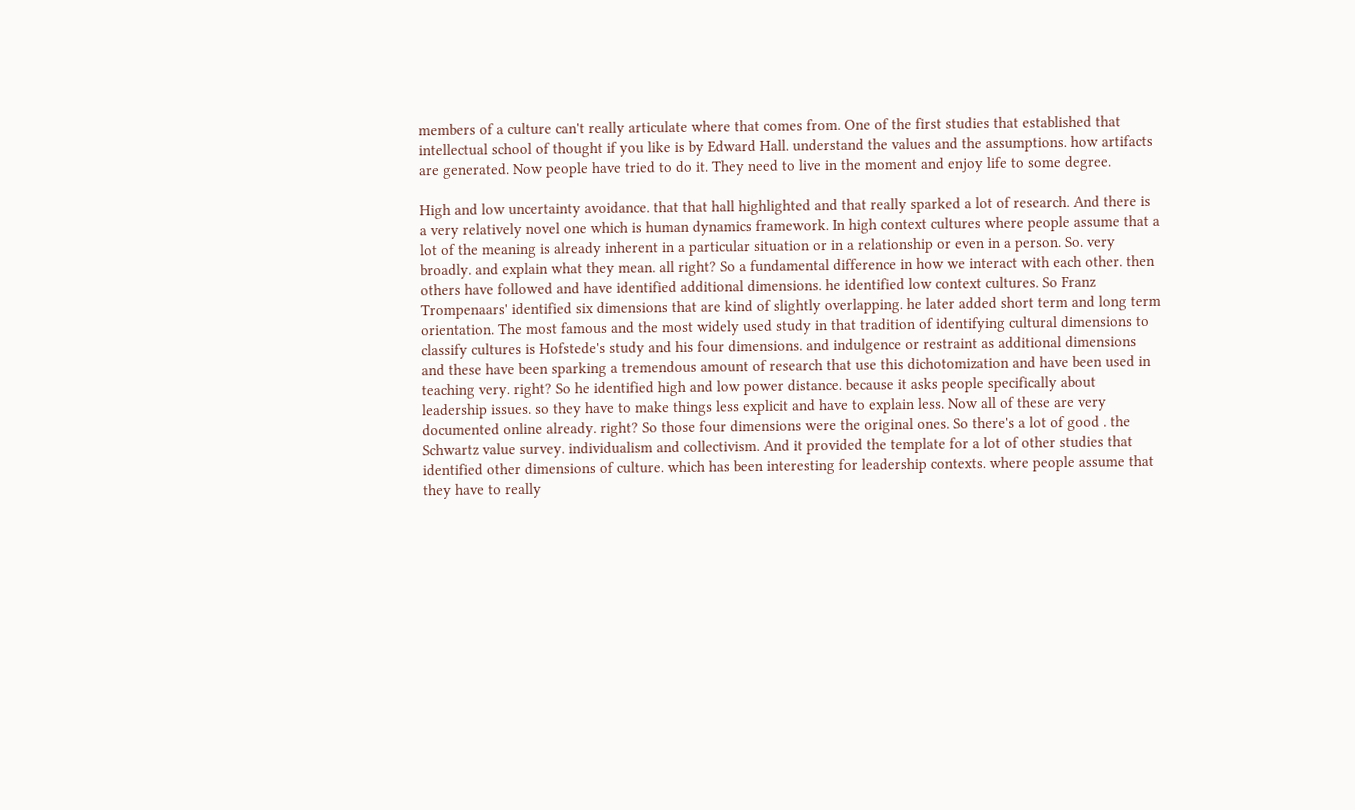members of a culture can't really articulate where that comes from. One of the first studies that established that intellectual school of thought if you like is by Edward Hall. understand the values and the assumptions. how artifacts are generated. Now people have tried to do it. They need to live in the moment and enjoy life to some degree.

High and low uncertainty avoidance. that that hall highlighted and that really sparked a lot of research. And there is a very relatively novel one which is human dynamics framework. In high context cultures where people assume that a lot of the meaning is already inherent in a particular situation or in a relationship or even in a person. So. very broadly. and explain what they mean. all right? So a fundamental difference in how we interact with each other. then others have followed and have identified additional dimensions. he identified low context cultures. So Franz Trompenaars' identified six dimensions that are kind of slightly overlapping. he later added short term and long term orientation. The most famous and the most widely used study in that tradition of identifying cultural dimensions to classify cultures is Hofstede's study and his four dimensions. and indulgence or restraint as additional dimensions and these have been sparking a tremendous amount of research that use this dichotomization and have been used in teaching very. right? So he identified high and low power distance. because it asks people specifically about leadership issues. so they have to make things less explicit and have to explain less. Now all of these are very documented online already. right? So those four dimensions were the original ones. So there's a lot of good . the Schwartz value survey. individualism and collectivism. And it provided the template for a lot of other studies that identified other dimensions of culture. which has been interesting for leadership contexts. where people assume that they have to really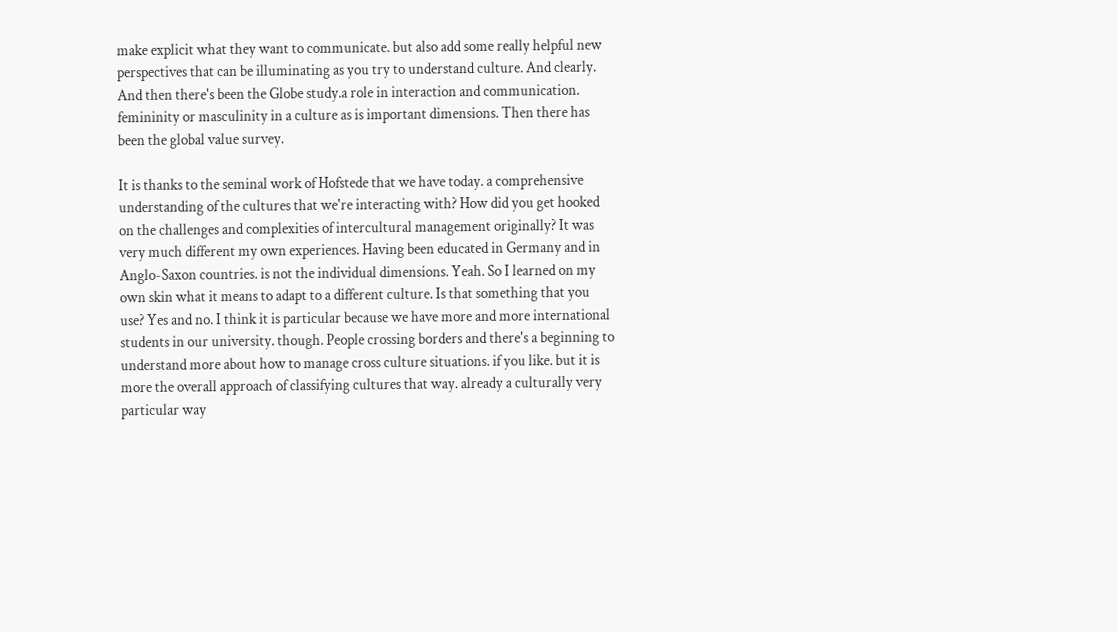make explicit what they want to communicate. but also add some really helpful new perspectives that can be illuminating as you try to understand culture. And clearly. And then there's been the Globe study.a role in interaction and communication. femininity or masculinity in a culture as is important dimensions. Then there has been the global value survey.

It is thanks to the seminal work of Hofstede that we have today. a comprehensive understanding of the cultures that we're interacting with? How did you get hooked on the challenges and complexities of intercultural management originally? It was very much different my own experiences. Having been educated in Germany and in Anglo-Saxon countries. is not the individual dimensions. Yeah. So I learned on my own skin what it means to adapt to a different culture. Is that something that you use? Yes and no. I think it is particular because we have more and more international students in our university. though. People crossing borders and there's a beginning to understand more about how to manage cross culture situations. if you like. but it is more the overall approach of classifying cultures that way. already a culturally very particular way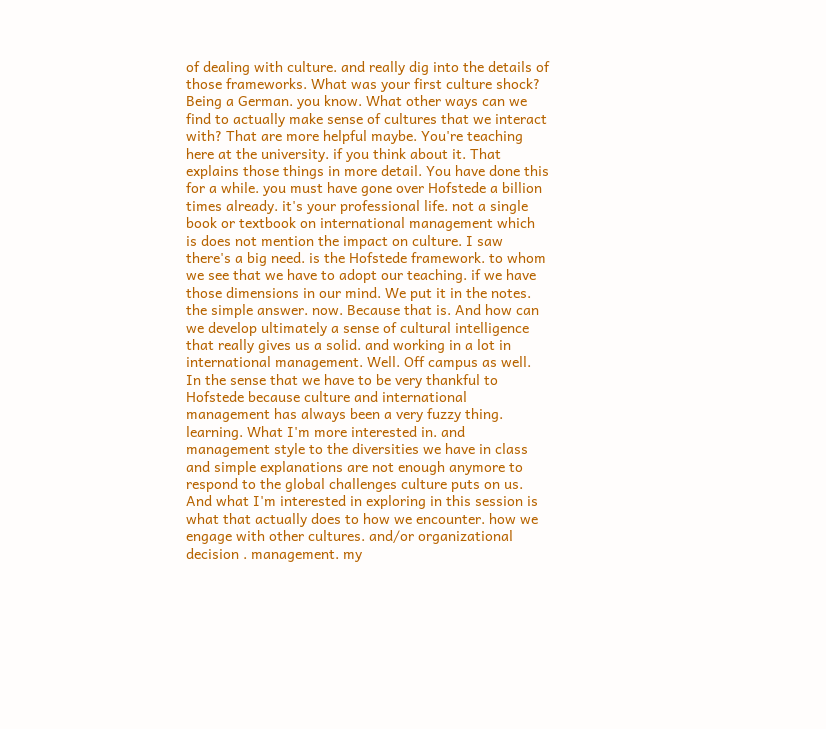of dealing with culture. and really dig into the details of those frameworks. What was your first culture shock? Being a German. you know. What other ways can we find to actually make sense of cultures that we interact with? That are more helpful maybe. You're teaching here at the university. if you think about it. That explains those things in more detail. You have done this for a while. you must have gone over Hofstede a billion times already. it's your professional life. not a single book or textbook on international management which is does not mention the impact on culture. I saw there's a big need. is the Hofstede framework. to whom we see that we have to adopt our teaching. if we have those dimensions in our mind. We put it in the notes. the simple answer. now. Because that is. And how can we develop ultimately a sense of cultural intelligence that really gives us a solid. and working in a lot in international management. Well. Off campus as well. In the sense that we have to be very thankful to Hofstede because culture and international management has always been a very fuzzy thing. learning. What I'm more interested in. and management style to the diversities we have in class and simple explanations are not enough anymore to respond to the global challenges culture puts on us. And what I'm interested in exploring in this session is what that actually does to how we encounter. how we engage with other cultures. and/or organizational decision . management. my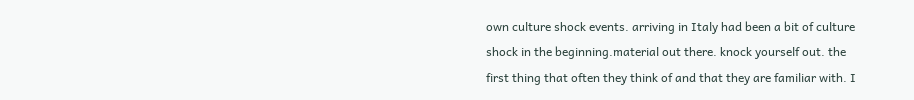own culture shock events. arriving in Italy had been a bit of culture shock in the beginning.material out there. knock yourself out. the first thing that often they think of and that they are familiar with. I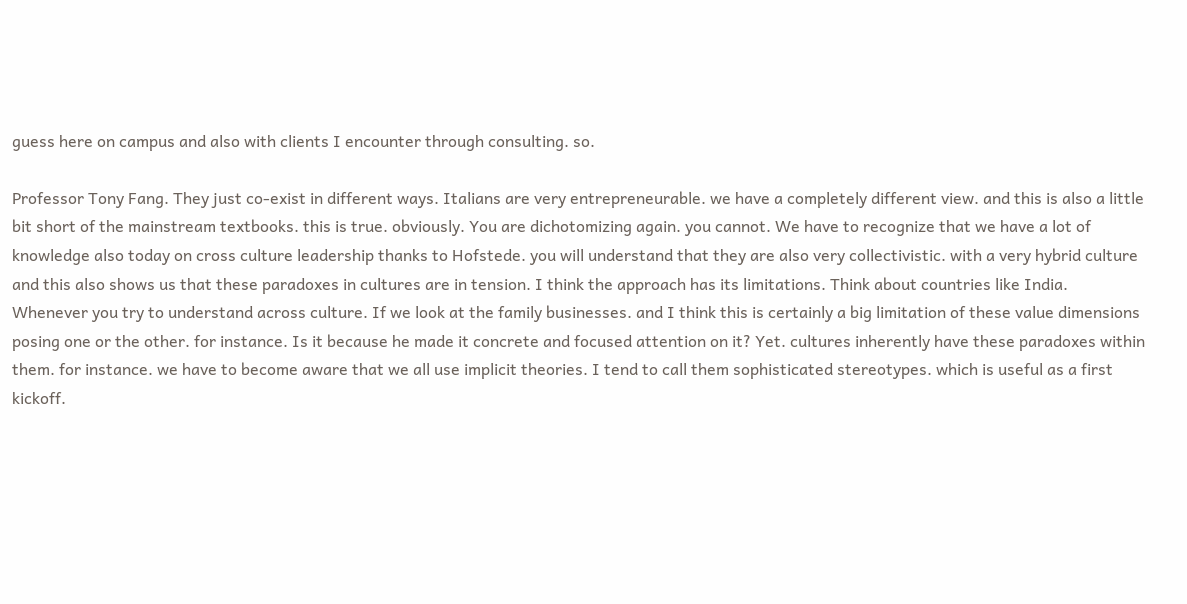guess here on campus and also with clients I encounter through consulting. so.

Professor Tony Fang. They just co-exist in different ways. Italians are very entrepreneurable. we have a completely different view. and this is also a little bit short of the mainstream textbooks. this is true. obviously. You are dichotomizing again. you cannot. We have to recognize that we have a lot of knowledge also today on cross culture leadership thanks to Hofstede. you will understand that they are also very collectivistic. with a very hybrid culture and this also shows us that these paradoxes in cultures are in tension. I think the approach has its limitations. Think about countries like India. Whenever you try to understand across culture. If we look at the family businesses. and I think this is certainly a big limitation of these value dimensions posing one or the other. for instance. Is it because he made it concrete and focused attention on it? Yet. cultures inherently have these paradoxes within them. for instance. we have to become aware that we all use implicit theories. I tend to call them sophisticated stereotypes. which is useful as a first kickoff.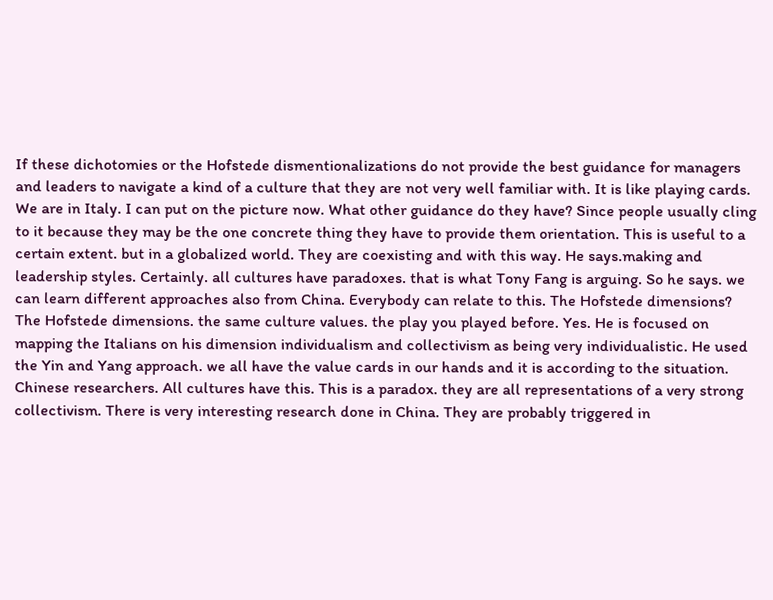If these dichotomies or the Hofstede dismentionalizations do not provide the best guidance for managers and leaders to navigate a kind of a culture that they are not very well familiar with. It is like playing cards. We are in Italy. I can put on the picture now. What other guidance do they have? Since people usually cling to it because they may be the one concrete thing they have to provide them orientation. This is useful to a certain extent. but in a globalized world. They are coexisting and with this way. He says.making and leadership styles. Certainly. all cultures have paradoxes. that is what Tony Fang is arguing. So he says. we can learn different approaches also from China. Everybody can relate to this. The Hofstede dimensions? The Hofstede dimensions. the same culture values. the play you played before. Yes. He is focused on mapping the Italians on his dimension individualism and collectivism as being very individualistic. He used the Yin and Yang approach. we all have the value cards in our hands and it is according to the situation. Chinese researchers. All cultures have this. This is a paradox. they are all representations of a very strong collectivism. There is very interesting research done in China. They are probably triggered in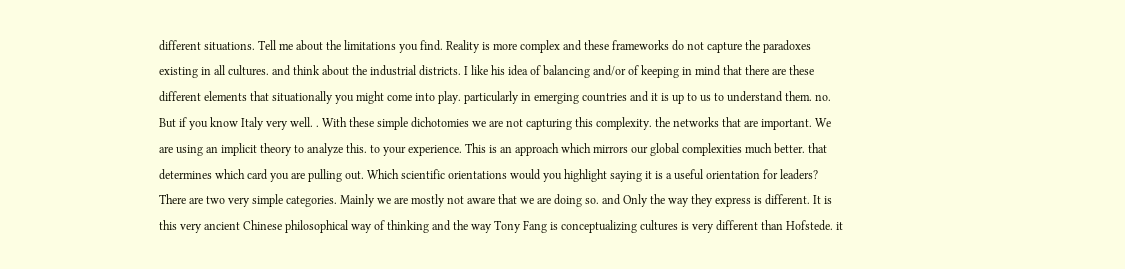different situations. Tell me about the limitations you find. Reality is more complex and these frameworks do not capture the paradoxes existing in all cultures. and think about the industrial districts. I like his idea of balancing and/or of keeping in mind that there are these different elements that situationally you might come into play. particularly in emerging countries and it is up to us to understand them. no. But if you know Italy very well. . With these simple dichotomies we are not capturing this complexity. the networks that are important. We are using an implicit theory to analyze this. to your experience. This is an approach which mirrors our global complexities much better. that determines which card you are pulling out. Which scientific orientations would you highlight saying it is a useful orientation for leaders? There are two very simple categories. Mainly we are mostly not aware that we are doing so. and Only the way they express is different. It is this very ancient Chinese philosophical way of thinking and the way Tony Fang is conceptualizing cultures is very different than Hofstede. it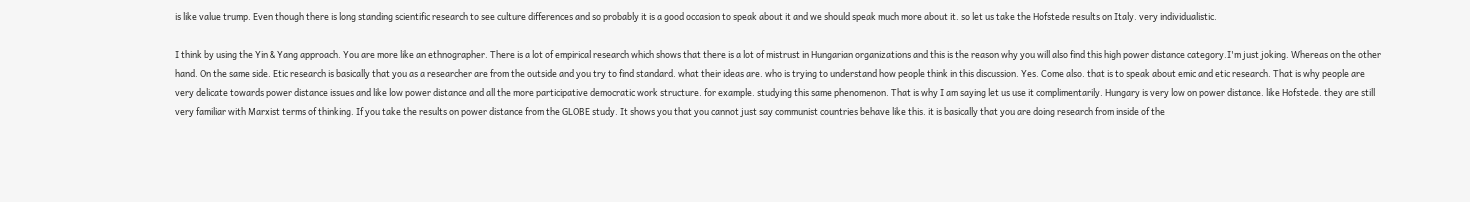is like value trump. Even though there is long standing scientific research to see culture differences and so probably it is a good occasion to speak about it and we should speak much more about it. so let us take the Hofstede results on Italy. very individualistic.

I think by using the Yin & Yang approach. You are more like an ethnographer. There is a lot of empirical research which shows that there is a lot of mistrust in Hungarian organizations and this is the reason why you will also find this high power distance category.I'm just joking. Whereas on the other hand. On the same side. Etic research is basically that you as a researcher are from the outside and you try to find standard. what their ideas are. who is trying to understand how people think in this discussion. Yes. Come also. that is to speak about emic and etic research. That is why people are very delicate towards power distance issues and like low power distance and all the more participative democratic work structure. for example. studying this same phenomenon. That is why I am saying let us use it complimentarily. Hungary is very low on power distance. like Hofstede. they are still very familiar with Marxist terms of thinking. If you take the results on power distance from the GLOBE study. It shows you that you cannot just say communist countries behave like this. it is basically that you are doing research from inside of the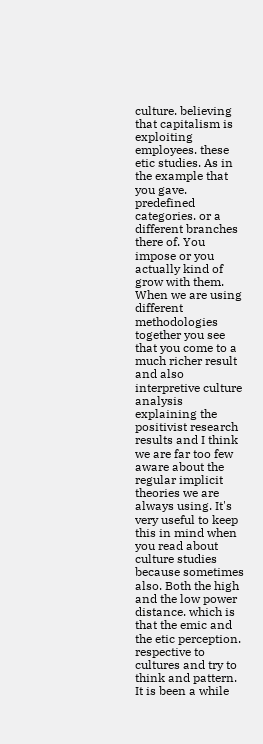culture. believing that capitalism is exploiting employees. these etic studies. As in the example that you gave. predefined categories. or a different branches there of. You impose or you actually kind of grow with them. When we are using different methodologies together you see that you come to a much richer result and also interpretive culture analysis explaining the positivist research results and I think we are far too few aware about the regular implicit theories we are always using. It's very useful to keep this in mind when you read about culture studies because sometimes also. Both the high and the low power distance. which is that the emic and the etic perception. respective to cultures and try to think and pattern. It is been a while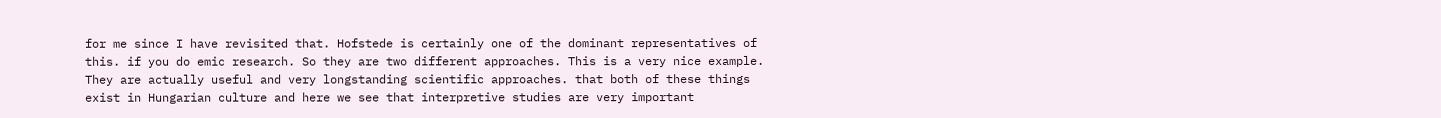for me since I have revisited that. Hofstede is certainly one of the dominant representatives of this. if you do emic research. So they are two different approaches. This is a very nice example. They are actually useful and very longstanding scientific approaches. that both of these things exist in Hungarian culture and here we see that interpretive studies are very important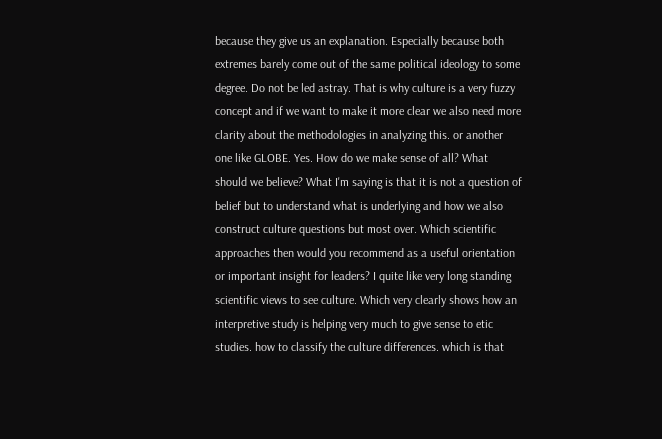because they give us an explanation. Especially because both extremes barely come out of the same political ideology to some degree. Do not be led astray. That is why culture is a very fuzzy concept and if we want to make it more clear we also need more clarity about the methodologies in analyzing this. or another one like GLOBE. Yes. How do we make sense of all? What should we believe? What I'm saying is that it is not a question of belief but to understand what is underlying and how we also construct culture questions but most over. Which scientific approaches then would you recommend as a useful orientation or important insight for leaders? I quite like very long standing scientific views to see culture. Which very clearly shows how an interpretive study is helping very much to give sense to etic studies. how to classify the culture differences. which is that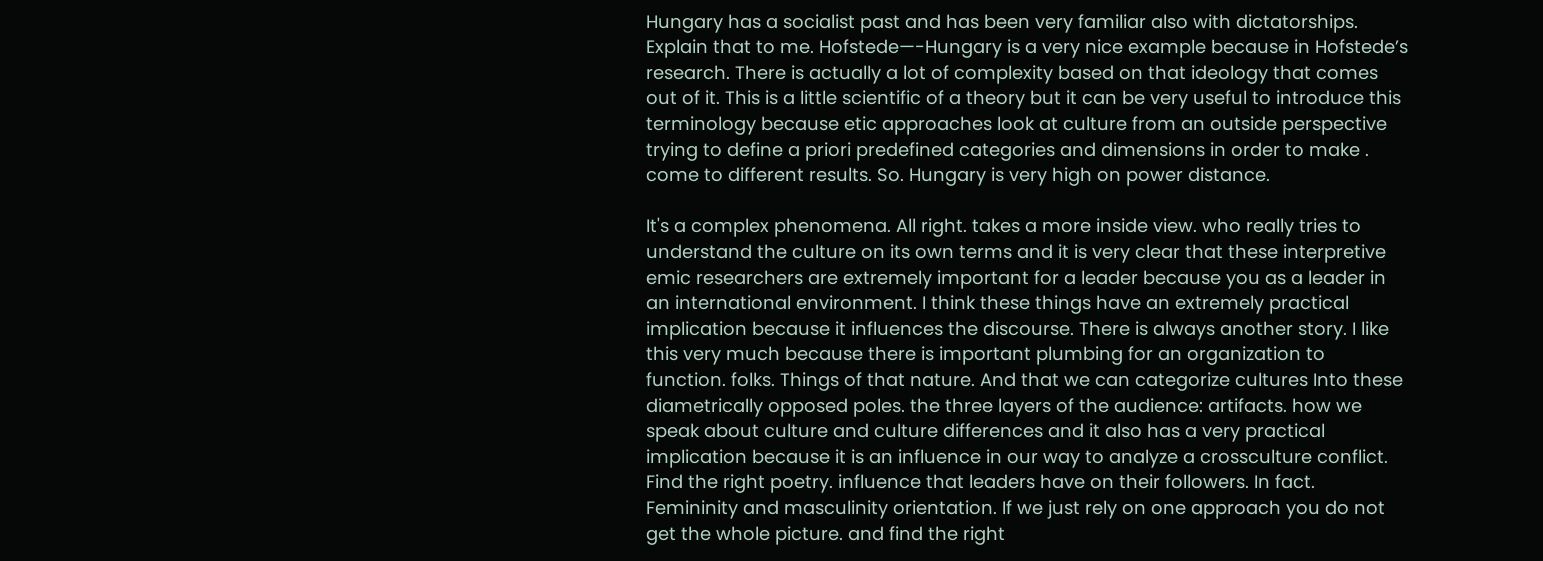Hungary has a socialist past and has been very familiar also with dictatorships. Explain that to me. Hofstede—-Hungary is a very nice example because in Hofstede’s research. There is actually a lot of complexity based on that ideology that comes out of it. This is a little scientific of a theory but it can be very useful to introduce this terminology because etic approaches look at culture from an outside perspective trying to define a priori predefined categories and dimensions in order to make . come to different results. So. Hungary is very high on power distance.

It's a complex phenomena. All right. takes a more inside view. who really tries to understand the culture on its own terms and it is very clear that these interpretive emic researchers are extremely important for a leader because you as a leader in an international environment. I think these things have an extremely practical implication because it influences the discourse. There is always another story. I like this very much because there is important plumbing for an organization to function. folks. Things of that nature. And that we can categorize cultures Into these diametrically opposed poles. the three layers of the audience: artifacts. how we speak about culture and culture differences and it also has a very practical implication because it is an influence in our way to analyze a crossculture conflict. Find the right poetry. influence that leaders have on their followers. In fact. Femininity and masculinity orientation. If we just rely on one approach you do not get the whole picture. and find the right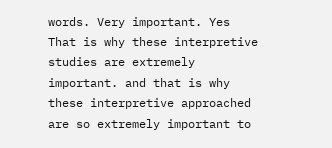words. Very important. Yes That is why these interpretive studies are extremely important. and that is why these interpretive approached are so extremely important to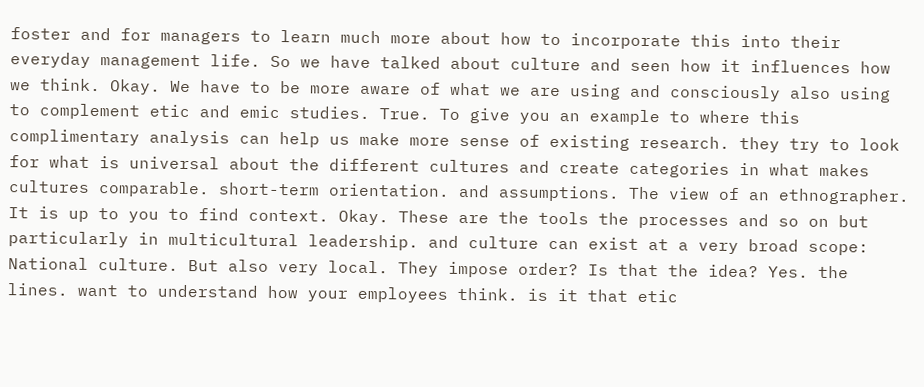foster and for managers to learn much more about how to incorporate this into their everyday management life. So we have talked about culture and seen how it influences how we think. Okay. We have to be more aware of what we are using and consciously also using to complement etic and emic studies. True. To give you an example to where this complimentary analysis can help us make more sense of existing research. they try to look for what is universal about the different cultures and create categories in what makes cultures comparable. short-term orientation. and assumptions. The view of an ethnographer. It is up to you to find context. Okay. These are the tools the processes and so on but particularly in multicultural leadership. and culture can exist at a very broad scope: National culture. But also very local. They impose order? Is that the idea? Yes. the lines. want to understand how your employees think. is it that etic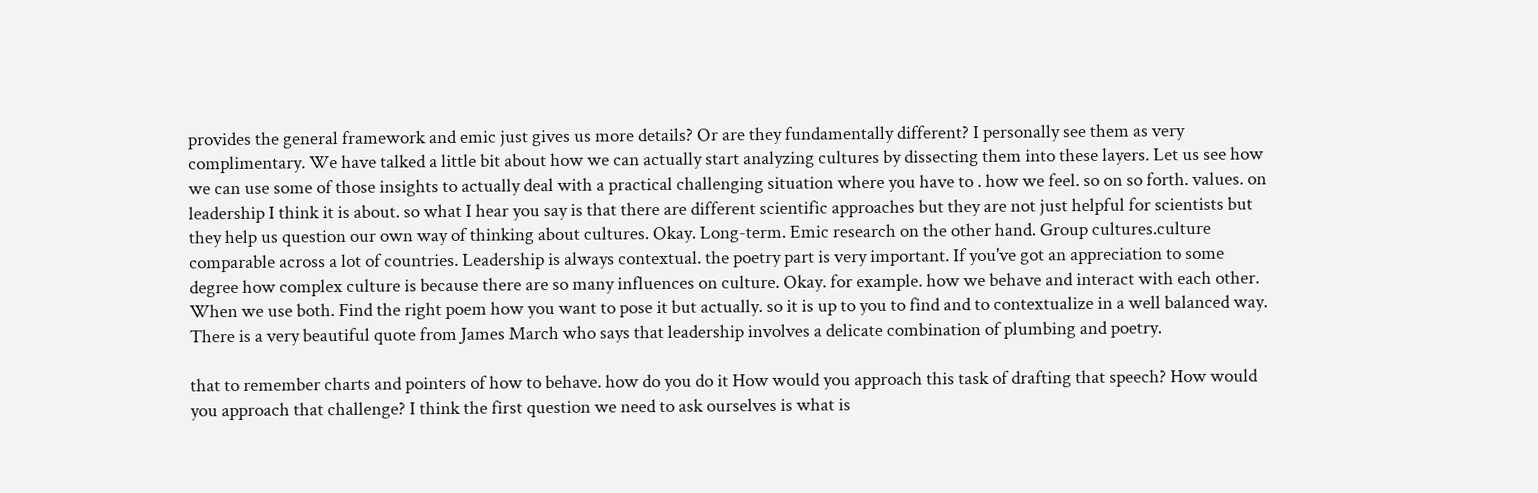provides the general framework and emic just gives us more details? Or are they fundamentally different? I personally see them as very complimentary. We have talked a little bit about how we can actually start analyzing cultures by dissecting them into these layers. Let us see how we can use some of those insights to actually deal with a practical challenging situation where you have to . how we feel. so on so forth. values. on leadership I think it is about. so what I hear you say is that there are different scientific approaches but they are not just helpful for scientists but they help us question our own way of thinking about cultures. Okay. Long-term. Emic research on the other hand. Group cultures.culture comparable across a lot of countries. Leadership is always contextual. the poetry part is very important. If you've got an appreciation to some degree how complex culture is because there are so many influences on culture. Okay. for example. how we behave and interact with each other. When we use both. Find the right poem how you want to pose it but actually. so it is up to you to find and to contextualize in a well balanced way. There is a very beautiful quote from James March who says that leadership involves a delicate combination of plumbing and poetry.

that to remember charts and pointers of how to behave. how do you do it How would you approach this task of drafting that speech? How would you approach that challenge? I think the first question we need to ask ourselves is what is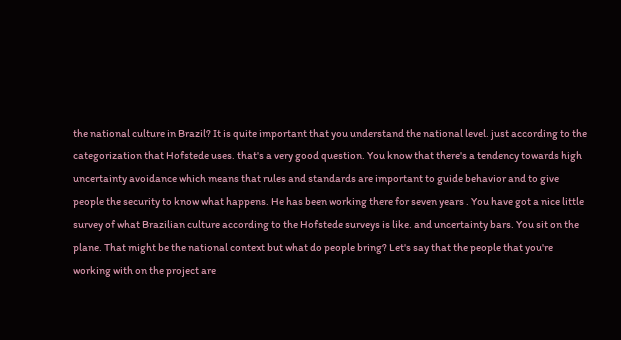the national culture in Brazil? It is quite important that you understand the national level. just according to the categorization that Hofstede uses. that's a very good question. You know that there's a tendency towards high uncertainty avoidance which means that rules and standards are important to guide behavior and to give people the security to know what happens. He has been working there for seven years . You have got a nice little survey of what Brazilian culture according to the Hofstede surveys is like. and uncertainty bars. You sit on the plane. That might be the national context but what do people bring? Let's say that the people that you're working with on the project are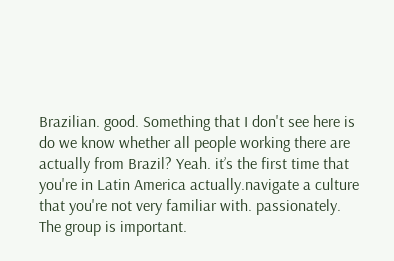Brazilian. good. Something that I don't see here is do we know whether all people working there are actually from Brazil? Yeah. it’s the first time that you're in Latin America actually.navigate a culture that you're not very familiar with. passionately. The group is important.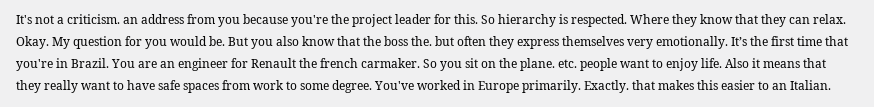It's not a criticism. an address from you because you're the project leader for this. So hierarchy is respected. Where they know that they can relax. Okay. My question for you would be. But you also know that the boss the. but often they express themselves very emotionally. It’s the first time that you're in Brazil. You are an engineer for Renault the french carmaker. So you sit on the plane. etc. people want to enjoy life. Also it means that they really want to have safe spaces from work to some degree. You've worked in Europe primarily. Exactly. that makes this easier to an Italian.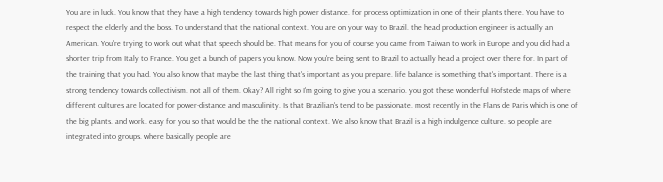You are in luck. You know that they have a high tendency towards high power distance. for process optimization in one of their plants there. You have to respect the elderly and the boss. To understand that the national context. You are on your way to Brazil. the head production engineer is actually an American. You're trying to work out what that speech should be. That means for you of course you came from Taiwan to work in Europe and you did had a shorter trip from Italy to France. You get a bunch of papers you know. Now you're being sent to Brazil to actually head a project over there for. In part of the training that you had. You also know that maybe the last thing that's important as you prepare. life balance is something that's important. There is a strong tendency towards collectivism. not all of them. Okay? All right so I'm going to give you a scenario. you got these wonderful Hofstede maps of where different cultures are located for power-distance and masculinity. Is that Brazilian's tend to be passionate. most recently in the Flans de Paris which is one of the big plants. and work. easy for you so that would be the the national context. We also know that Brazil is a high indulgence culture. so people are integrated into groups. where basically people are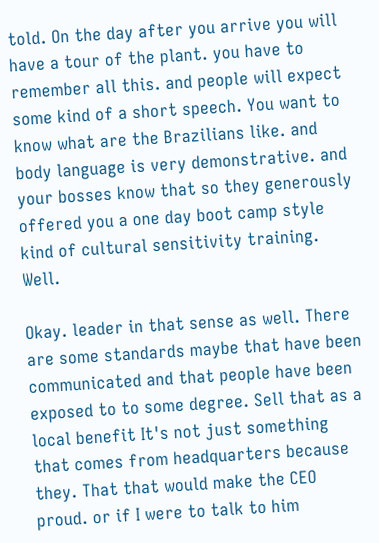told. On the day after you arrive you will have a tour of the plant. you have to remember all this. and people will expect some kind of a short speech. You want to know what are the Brazilians like. and body language is very demonstrative. and your bosses know that so they generously offered you a one day boot camp style kind of cultural sensitivity training. Well.

Okay. leader in that sense as well. There are some standards maybe that have been communicated and that people have been exposed to to some degree. Sell that as a local benefit It's not just something that comes from headquarters because they. That that would make the CEO proud. or if I were to talk to him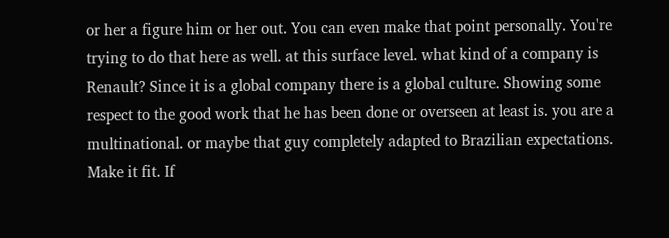or her a figure him or her out. You can even make that point personally. You're trying to do that here as well. at this surface level. what kind of a company is Renault? Since it is a global company there is a global culture. Showing some respect to the good work that he has been done or overseen at least is. you are a multinational. or maybe that guy completely adapted to Brazilian expectations. Make it fit. If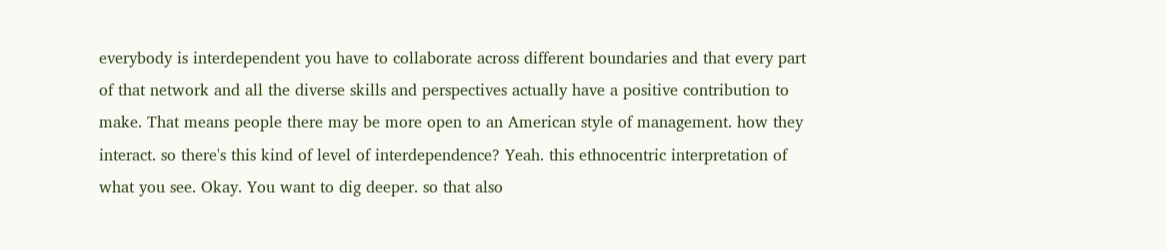everybody is interdependent you have to collaborate across different boundaries and that every part of that network and all the diverse skills and perspectives actually have a positive contribution to make. That means people there may be more open to an American style of management. how they interact. so there's this kind of level of interdependence? Yeah. this ethnocentric interpretation of what you see. Okay. You want to dig deeper. so that also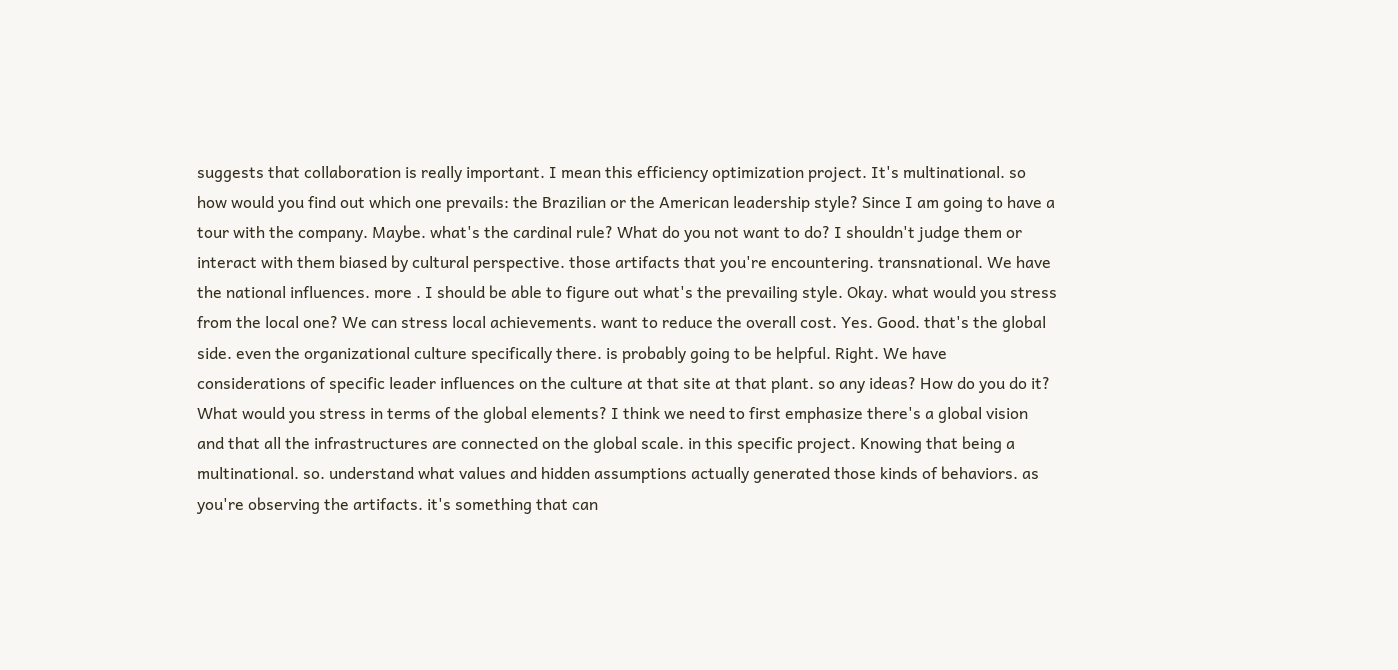suggests that collaboration is really important. I mean this efficiency optimization project. It's multinational. so how would you find out which one prevails: the Brazilian or the American leadership style? Since I am going to have a tour with the company. Maybe. what's the cardinal rule? What do you not want to do? I shouldn't judge them or interact with them biased by cultural perspective. those artifacts that you're encountering. transnational. We have the national influences. more . I should be able to figure out what's the prevailing style. Okay. what would you stress from the local one? We can stress local achievements. want to reduce the overall cost. Yes. Good. that's the global side. even the organizational culture specifically there. is probably going to be helpful. Right. We have considerations of specific leader influences on the culture at that site at that plant. so any ideas? How do you do it? What would you stress in terms of the global elements? I think we need to first emphasize there's a global vision and that all the infrastructures are connected on the global scale. in this specific project. Knowing that being a multinational. so. understand what values and hidden assumptions actually generated those kinds of behaviors. as you're observing the artifacts. it's something that can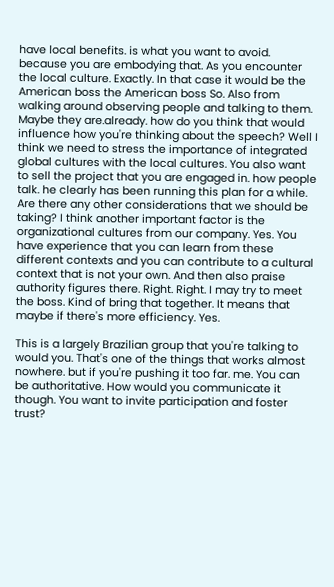have local benefits. is what you want to avoid. because you are embodying that. As you encounter the local culture. Exactly. In that case it would be the American boss the American boss So. Also from walking around observing people and talking to them. Maybe they are.already. how do you think that would influence how you're thinking about the speech? Well I think we need to stress the importance of integrated global cultures with the local cultures. You also want to sell the project that you are engaged in. how people talk. he clearly has been running this plan for a while. Are there any other considerations that we should be taking? I think another important factor is the organizational cultures from our company. Yes. You have experience that you can learn from these different contexts and you can contribute to a cultural context that is not your own. And then also praise authority figures there. Right. Right. I may try to meet the boss. Kind of bring that together. It means that maybe if there's more efficiency. Yes.

This is a largely Brazilian group that you're talking to would you. That's one of the things that works almost nowhere. but if you're pushing it too far. me. You can be authoritative. How would you communicate it though. You want to invite participation and foster trust?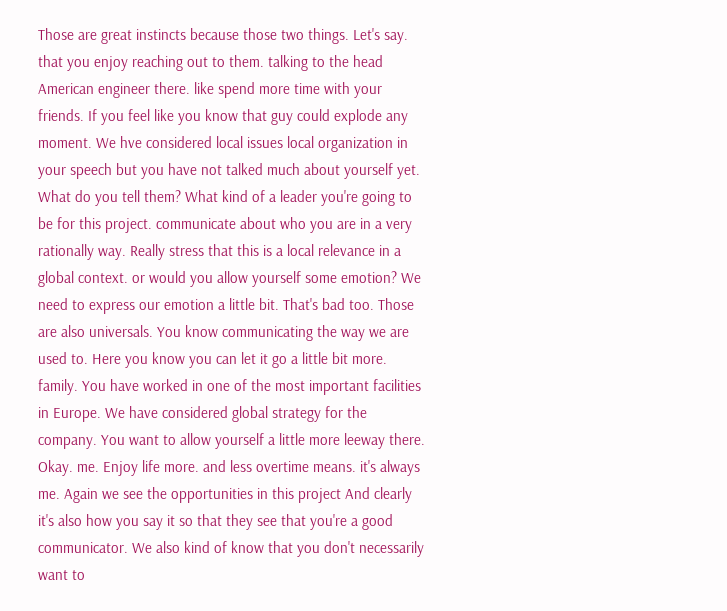Those are great instincts because those two things. Let's say. that you enjoy reaching out to them. talking to the head American engineer there. like spend more time with your friends. If you feel like you know that guy could explode any moment. We hve considered local issues local organization in your speech but you have not talked much about yourself yet. What do you tell them? What kind of a leader you're going to be for this project. communicate about who you are in a very rationally way. Really stress that this is a local relevance in a global context. or would you allow yourself some emotion? We need to express our emotion a little bit. That's bad too. Those are also universals. You know communicating the way we are used to. Here you know you can let it go a little bit more. family. You have worked in one of the most important facilities in Europe. We have considered global strategy for the company. You want to allow yourself a little more leeway there. Okay. me. Enjoy life more. and less overtime means. it's always me. Again we see the opportunities in this project And clearly it's also how you say it so that they see that you're a good communicator. We also kind of know that you don't necessarily want to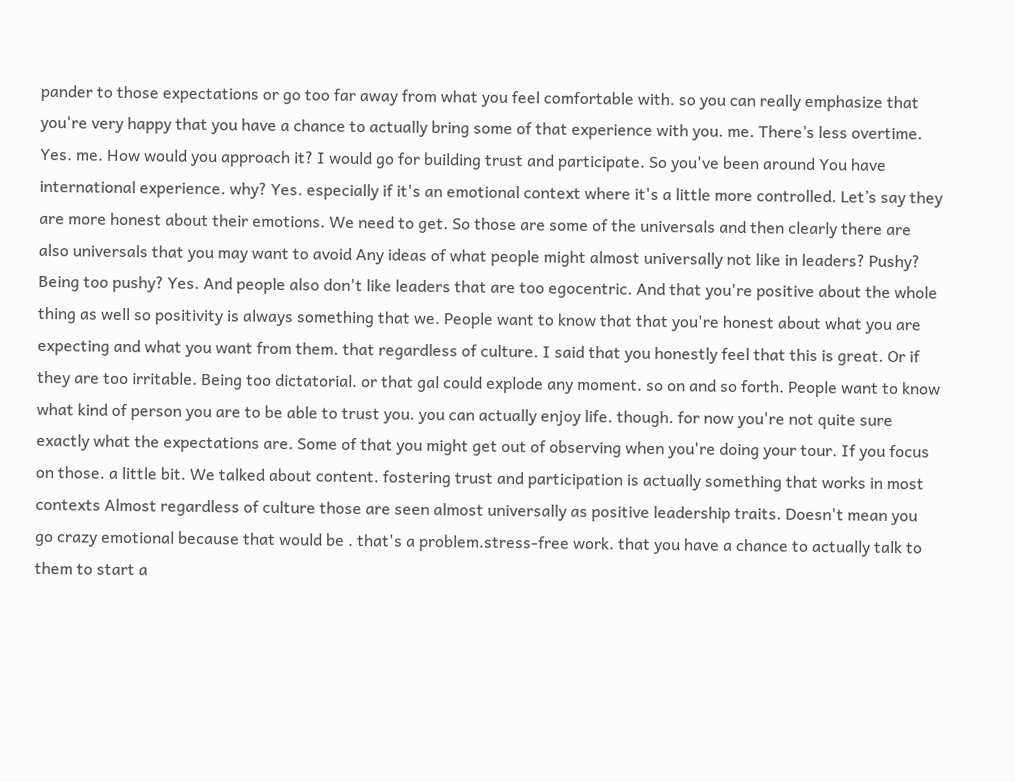pander to those expectations or go too far away from what you feel comfortable with. so you can really emphasize that you're very happy that you have a chance to actually bring some of that experience with you. me. There’s less overtime. Yes. me. How would you approach it? I would go for building trust and participate. So you've been around You have international experience. why? Yes. especially if it's an emotional context where it's a little more controlled. Let’s say they are more honest about their emotions. We need to get. So those are some of the universals and then clearly there are also universals that you may want to avoid Any ideas of what people might almost universally not like in leaders? Pushy? Being too pushy? Yes. And people also don't like leaders that are too egocentric. And that you're positive about the whole thing as well so positivity is always something that we. People want to know that that you're honest about what you are expecting and what you want from them. that regardless of culture. I said that you honestly feel that this is great. Or if they are too irritable. Being too dictatorial. or that gal could explode any moment. so on and so forth. People want to know what kind of person you are to be able to trust you. you can actually enjoy life. though. for now you're not quite sure exactly what the expectations are. Some of that you might get out of observing when you're doing your tour. If you focus on those. a little bit. We talked about content. fostering trust and participation is actually something that works in most contexts Almost regardless of culture those are seen almost universally as positive leadership traits. Doesn't mean you go crazy emotional because that would be . that's a problem.stress-free work. that you have a chance to actually talk to them to start a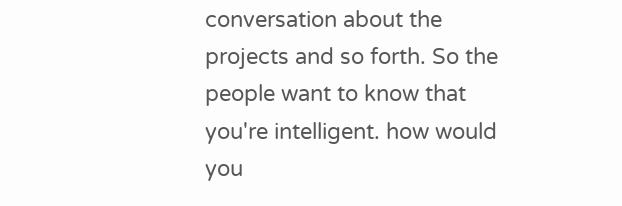conversation about the projects and so forth. So the people want to know that you're intelligent. how would you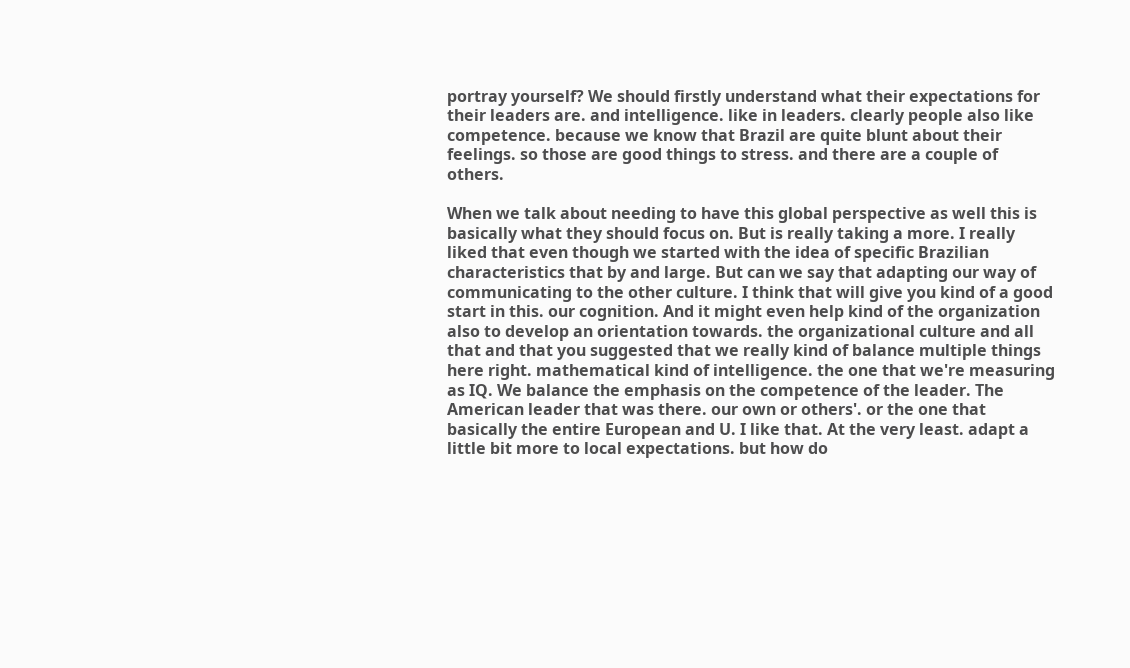portray yourself? We should firstly understand what their expectations for their leaders are. and intelligence. like in leaders. clearly people also like competence. because we know that Brazil are quite blunt about their feelings. so those are good things to stress. and there are a couple of others.

When we talk about needing to have this global perspective as well this is basically what they should focus on. But is really taking a more. I really liked that even though we started with the idea of specific Brazilian characteristics that by and large. But can we say that adapting our way of communicating to the other culture. I think that will give you kind of a good start in this. our cognition. And it might even help kind of the organization also to develop an orientation towards. the organizational culture and all that and that you suggested that we really kind of balance multiple things here right. mathematical kind of intelligence. the one that we're measuring as IQ. We balance the emphasis on the competence of the leader. The American leader that was there. our own or others'. or the one that basically the entire European and U. I like that. At the very least. adapt a little bit more to local expectations. but how do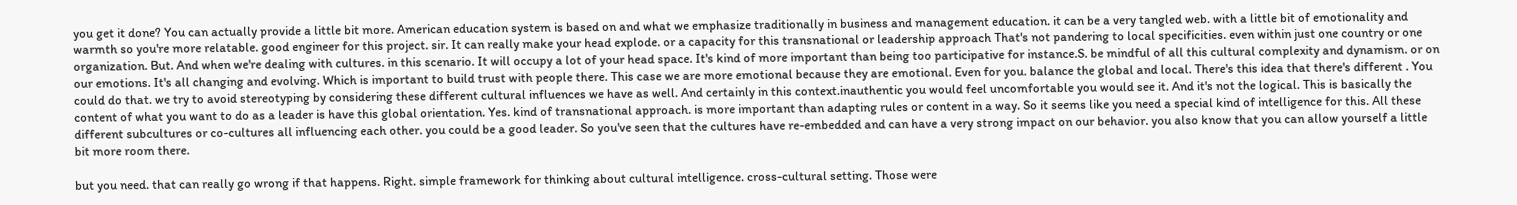you get it done? You can actually provide a little bit more. American education system is based on and what we emphasize traditionally in business and management education. it can be a very tangled web. with a little bit of emotionality and warmth so you're more relatable. good engineer for this project. sir. It can really make your head explode. or a capacity for this transnational or leadership approach That's not pandering to local specificities. even within just one country or one organization. But. And when we're dealing with cultures. in this scenario. It will occupy a lot of your head space. It's kind of more important than being too participative for instance.S. be mindful of all this cultural complexity and dynamism. or on our emotions. It's all changing and evolving. Which is important to build trust with people there. This case we are more emotional because they are emotional. Even for you. balance the global and local. There's this idea that there's different . You could do that. we try to avoid stereotyping by considering these different cultural influences we have as well. And certainly in this context.inauthentic you would feel uncomfortable you would see it. And it's not the logical. This is basically the content of what you want to do as a leader is have this global orientation. Yes. kind of transnational approach. is more important than adapting rules or content in a way. So it seems like you need a special kind of intelligence for this. All these different subcultures or co-cultures all influencing each other. you could be a good leader. So you've seen that the cultures have re-embedded and can have a very strong impact on our behavior. you also know that you can allow yourself a little bit more room there.

but you need. that can really go wrong if that happens. Right. simple framework for thinking about cultural intelligence. cross-cultural setting. Those were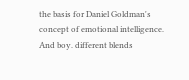the basis for Daniel Goldman's concept of emotional intelligence. And boy. different blends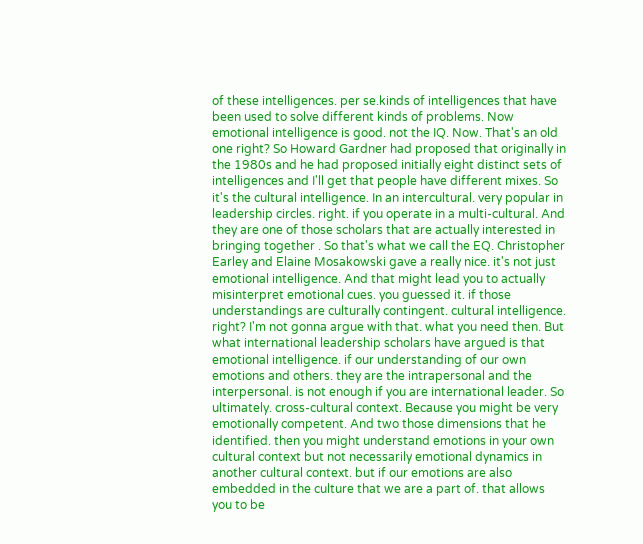of these intelligences. per se.kinds of intelligences that have been used to solve different kinds of problems. Now emotional intelligence is good. not the IQ. Now. That's an old one right? So Howard Gardner had proposed that originally in the 1980s and he had proposed initially eight distinct sets of intelligences and I'll get that people have different mixes. So it's the cultural intelligence. In an intercultural. very popular in leadership circles. right. if you operate in a multi-cultural. And they are one of those scholars that are actually interested in bringing together . So that's what we call the EQ. Christopher Earley and Elaine Mosakowski gave a really nice. it's not just emotional intelligence. And that might lead you to actually misinterpret emotional cues. you guessed it. if those understandings are culturally contingent. cultural intelligence. right? I'm not gonna argue with that. what you need then. But what international leadership scholars have argued is that emotional intelligence. if our understanding of our own emotions and others. they are the intrapersonal and the interpersonal. is not enough if you are international leader. So ultimately. cross-cultural context. Because you might be very emotionally competent. And two those dimensions that he identified. then you might understand emotions in your own cultural context but not necessarily emotional dynamics in another cultural context. but if our emotions are also embedded in the culture that we are a part of. that allows you to be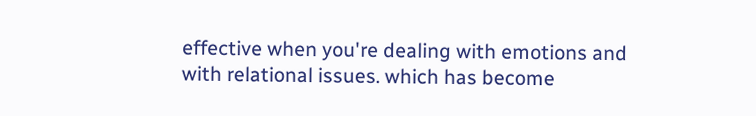effective when you're dealing with emotions and with relational issues. which has become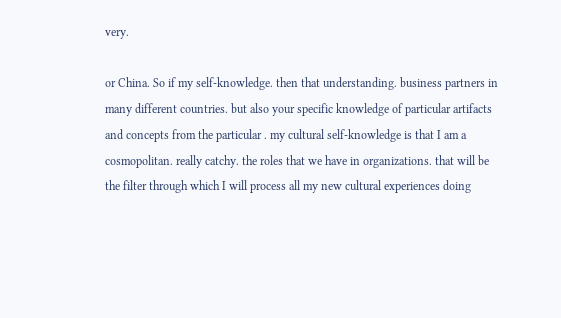very.

or China. So if my self-knowledge. then that understanding. business partners in many different countries. but also your specific knowledge of particular artifacts and concepts from the particular . my cultural self-knowledge is that I am a cosmopolitan. really catchy. the roles that we have in organizations. that will be the filter through which I will process all my new cultural experiences doing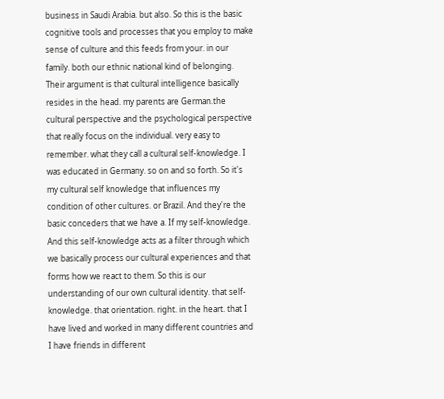business in Saudi Arabia. but also. So this is the basic cognitive tools and processes that you employ to make sense of culture and this feeds from your. in our family. both our ethnic national kind of belonging. Their argument is that cultural intelligence basically resides in the head. my parents are German.the cultural perspective and the psychological perspective that really focus on the individual. very easy to remember. what they call a cultural self-knowledge. I was educated in Germany. so on and so forth. So it's my cultural self knowledge that influences my condition of other cultures. or Brazil. And they're the basic conceders that we have a. If my self-knowledge. And this self-knowledge acts as a filter through which we basically process our cultural experiences and that forms how we react to them. So this is our understanding of our own cultural identity. that self-knowledge. that orientation. right. in the heart. that I have lived and worked in many different countries and I have friends in different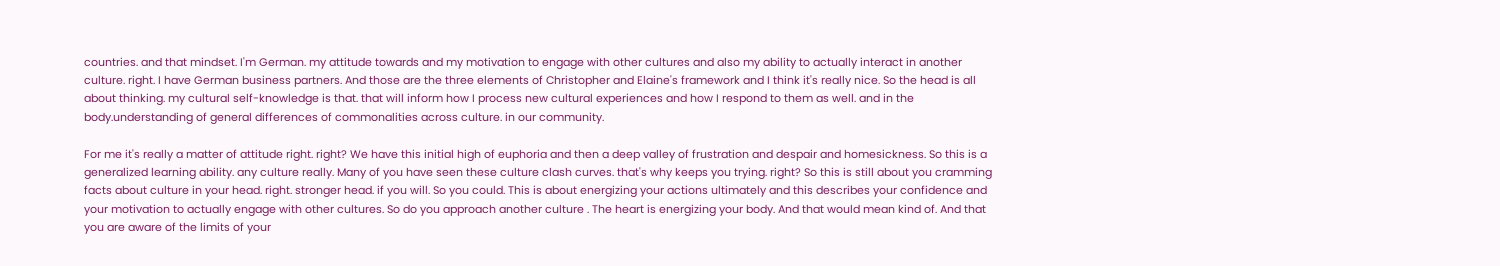countries. and that mindset. I'm German. my attitude towards and my motivation to engage with other cultures and also my ability to actually interact in another culture. right. I have German business partners. And those are the three elements of Christopher and Elaine's framework and I think it's really nice. So the head is all about thinking. my cultural self-knowledge is that. that will inform how I process new cultural experiences and how I respond to them as well. and in the body.understanding of general differences of commonalities across culture. in our community.

For me it's really a matter of attitude right. right? We have this initial high of euphoria and then a deep valley of frustration and despair and homesickness. So this is a generalized learning ability. any culture really. Many of you have seen these culture clash curves. that's why keeps you trying. right? So this is still about you cramming facts about culture in your head. right. stronger head. if you will. So you could. This is about energizing your actions ultimately and this describes your confidence and your motivation to actually engage with other cultures. So do you approach another culture . The heart is energizing your body. And that would mean kind of. And that you are aware of the limits of your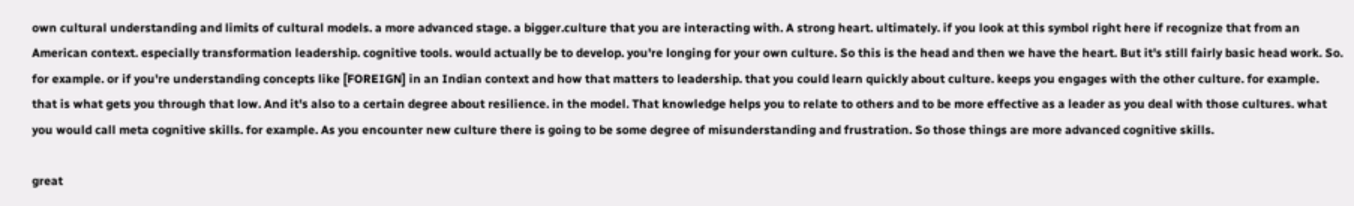own cultural understanding and limits of cultural models. a more advanced stage. a bigger.culture that you are interacting with. A strong heart. ultimately. if you look at this symbol right here if recognize that from an American context. especially transformation leadership. cognitive tools. would actually be to develop. you're longing for your own culture. So this is the head and then we have the heart. But it's still fairly basic head work. So. for example. or if you're understanding concepts like [FOREIGN] in an Indian context and how that matters to leadership. that you could learn quickly about culture. keeps you engages with the other culture. for example. that is what gets you through that low. And it's also to a certain degree about resilience. in the model. That knowledge helps you to relate to others and to be more effective as a leader as you deal with those cultures. what you would call meta cognitive skills. for example. As you encounter new culture there is going to be some degree of misunderstanding and frustration. So those things are more advanced cognitive skills.

great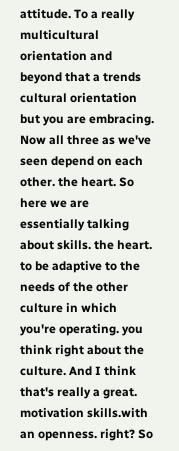attitude. To a really multicultural orientation and beyond that a trends cultural orientation but you are embracing. Now all three as we've seen depend on each other. the heart. So here we are essentially talking about skills. the heart. to be adaptive to the needs of the other culture in which you're operating. you think right about the culture. And I think that's really a great. motivation skills.with an openness. right? So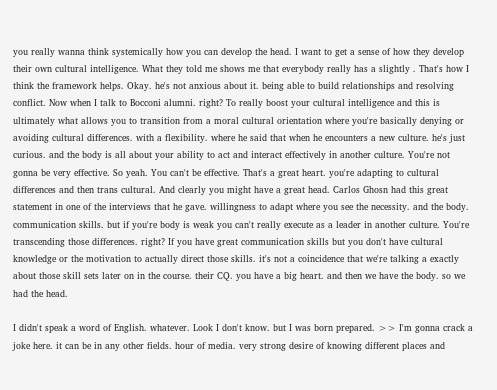you really wanna think systemically how you can develop the head. I want to get a sense of how they develop their own cultural intelligence. What they told me shows me that everybody really has a slightly . That's how I think the framework helps. Okay. he's not anxious about it. being able to build relationships and resolving conflict. Now when I talk to Bocconi alumni. right? To really boost your cultural intelligence and this is ultimately what allows you to transition from a moral cultural orientation where you're basically denying or avoiding cultural differences. with a flexibility. where he said that when he encounters a new culture. he's just curious. and the body is all about your ability to act and interact effectively in another culture. You're not gonna be very effective. So yeah. You can't be effective. That's a great heart. you're adapting to cultural differences and then trans cultural. And clearly you might have a great head. Carlos Ghosn had this great statement in one of the interviews that he gave. willingness to adapt where you see the necessity. and the body. communication skills. but if you're body is weak you can't really execute as a leader in another culture. You're transcending those differences. right? If you have great communication skills but you don't have cultural knowledge or the motivation to actually direct those skills. it's not a coincidence that we're talking a exactly about those skill sets later on in the course. their CQ. you have a big heart. and then we have the body. so we had the head.

I didn't speak a word of English. whatever. Look I don't know. but I was born prepared. >> I'm gonna crack a joke here. it can be in any other fields. hour of media. very strong desire of knowing different places and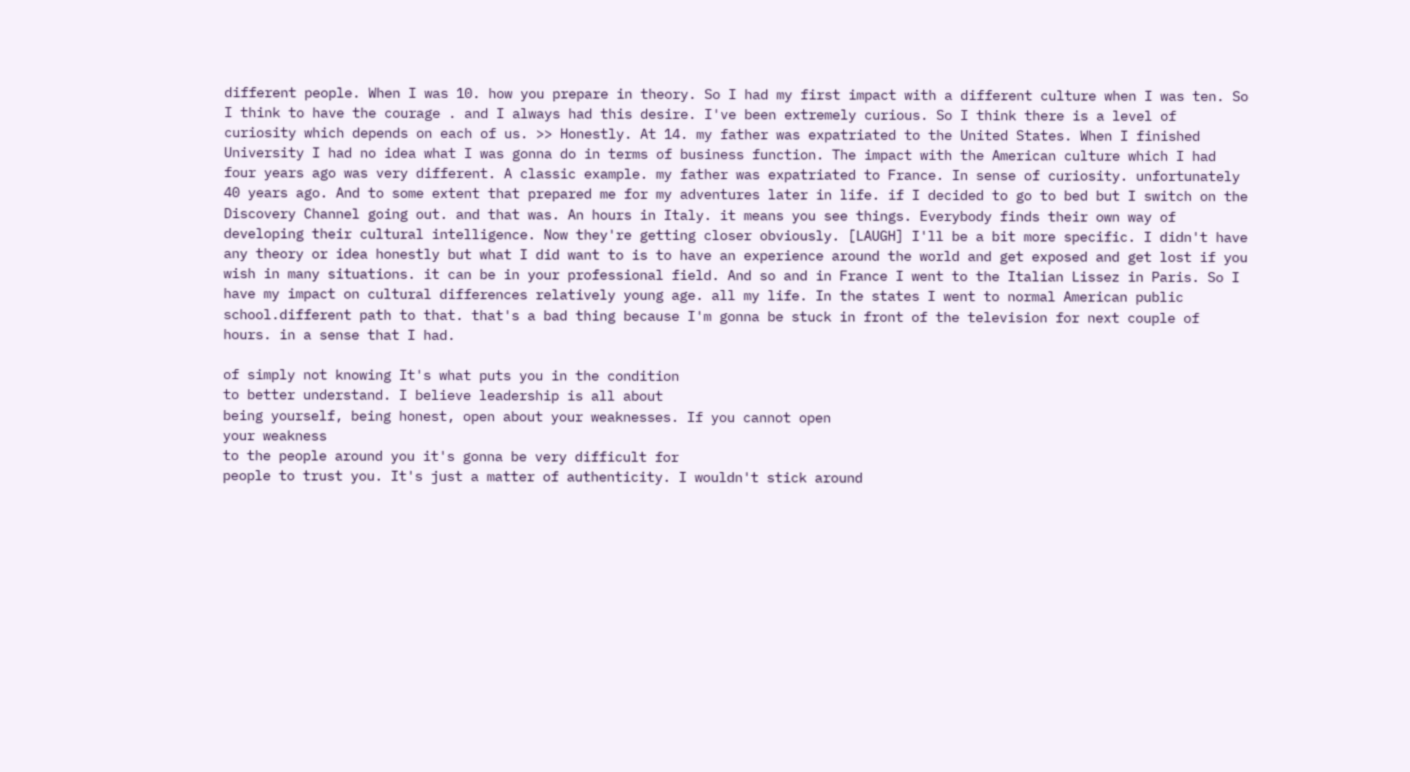different people. When I was 10. how you prepare in theory. So I had my first impact with a different culture when I was ten. So I think to have the courage . and I always had this desire. I've been extremely curious. So I think there is a level of curiosity which depends on each of us. >> Honestly. At 14. my father was expatriated to the United States. When I finished University I had no idea what I was gonna do in terms of business function. The impact with the American culture which I had four years ago was very different. A classic example. my father was expatriated to France. In sense of curiosity. unfortunately 40 years ago. And to some extent that prepared me for my adventures later in life. if I decided to go to bed but I switch on the Discovery Channel going out. and that was. An hours in Italy. it means you see things. Everybody finds their own way of developing their cultural intelligence. Now they're getting closer obviously. [LAUGH] I'll be a bit more specific. I didn't have any theory or idea honestly but what I did want to is to have an experience around the world and get exposed and get lost if you wish in many situations. it can be in your professional field. And so and in France I went to the Italian Lissez in Paris. So I have my impact on cultural differences relatively young age. all my life. In the states I went to normal American public school.different path to that. that's a bad thing because I'm gonna be stuck in front of the television for next couple of hours. in a sense that I had.

of simply not knowing It's what puts you in the condition
to better understand. I believe leadership is all about
being yourself, being honest, open about your weaknesses. If you cannot open
your weakness
to the people around you it's gonna be very difficult for
people to trust you. It's just a matter of authenticity. I wouldn't stick around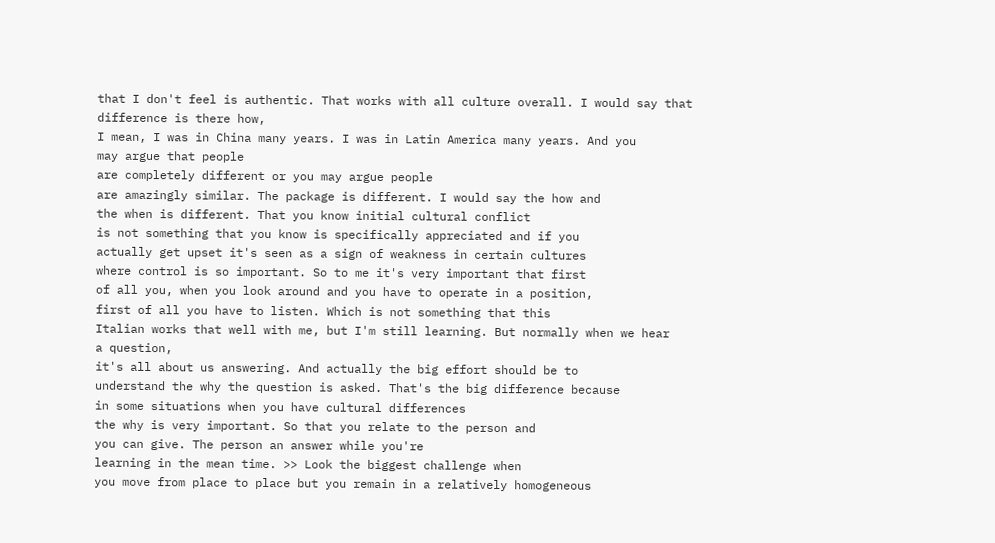that I don't feel is authentic. That works with all culture overall. I would say that
difference is there how,
I mean, I was in China many years. I was in Latin America many years. And you
may argue that people
are completely different or you may argue people
are amazingly similar. The package is different. I would say the how and
the when is different. That you know initial cultural conflict
is not something that you know is specifically appreciated and if you
actually get upset it's seen as a sign of weakness in certain cultures
where control is so important. So to me it's very important that first
of all you, when you look around and you have to operate in a position,
first of all you have to listen. Which is not something that this
Italian works that well with me, but I'm still learning. But normally when we hear
a question,
it's all about us answering. And actually the big effort should be to
understand the why the question is asked. That's the big difference because
in some situations when you have cultural differences
the why is very important. So that you relate to the person and
you can give. The person an answer while you're
learning in the mean time. >> Look the biggest challenge when
you move from place to place but you remain in a relatively homogeneous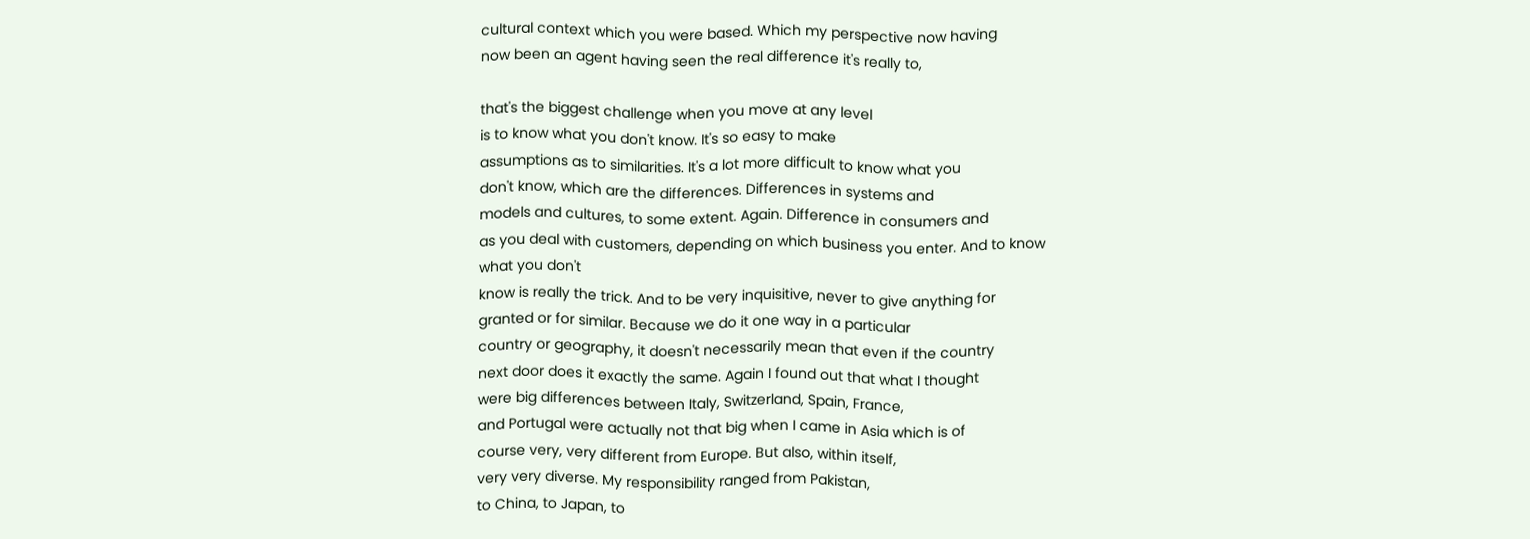cultural context which you were based. Which my perspective now having
now been an agent having seen the real difference it's really to,

that's the biggest challenge when you move at any level
is to know what you don't know. It's so easy to make
assumptions as to similarities. It's a lot more difficult to know what you
don't know, which are the differences. Differences in systems and
models and cultures, to some extent. Again. Difference in consumers and
as you deal with customers, depending on which business you enter. And to know
what you don't
know is really the trick. And to be very inquisitive, never to give anything for
granted or for similar. Because we do it one way in a particular
country or geography, it doesn't necessarily mean that even if the country
next door does it exactly the same. Again I found out that what I thought
were big differences between Italy, Switzerland, Spain, France,
and Portugal were actually not that big when I came in Asia which is of
course very, very different from Europe. But also, within itself,
very very diverse. My responsibility ranged from Pakistan,
to China, to Japan, to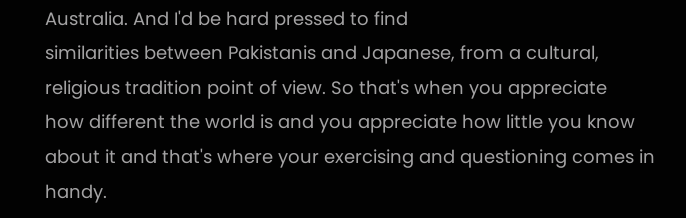Australia. And I'd be hard pressed to find
similarities between Pakistanis and Japanese, from a cultural,
religious tradition point of view. So that's when you appreciate
how different the world is and you appreciate how little you know
about it and that's where your exercising and questioning comes in handy.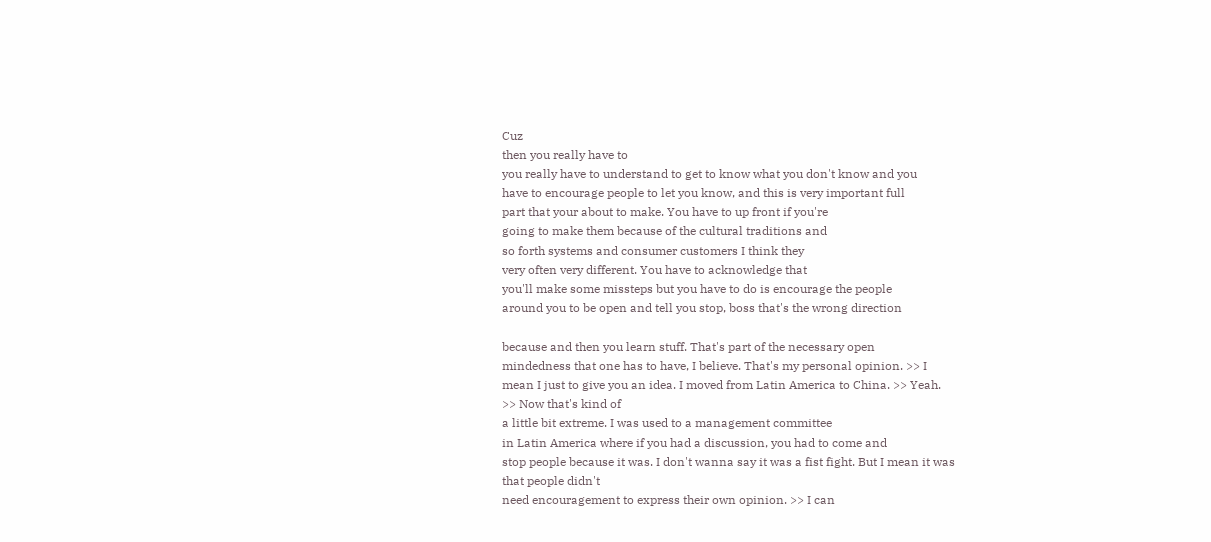Cuz
then you really have to
you really have to understand to get to know what you don't know and you
have to encourage people to let you know, and this is very important full
part that your about to make. You have to up front if you're
going to make them because of the cultural traditions and
so forth systems and consumer customers I think they
very often very different. You have to acknowledge that
you'll make some missteps but you have to do is encourage the people
around you to be open and tell you stop, boss that's the wrong direction

because and then you learn stuff. That's part of the necessary open
mindedness that one has to have, I believe. That's my personal opinion. >> I
mean I just to give you an idea. I moved from Latin America to China. >> Yeah.
>> Now that's kind of
a little bit extreme. I was used to a management committee
in Latin America where if you had a discussion, you had to come and
stop people because it was. I don't wanna say it was a fist fight. But I mean it was
that people didn't
need encouragement to express their own opinion. >> I can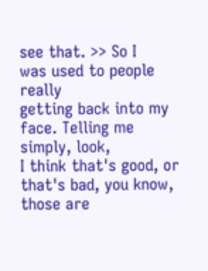see that. >> So I
was used to people really
getting back into my face. Telling me simply, look,
I think that's good, or that's bad, you know, those are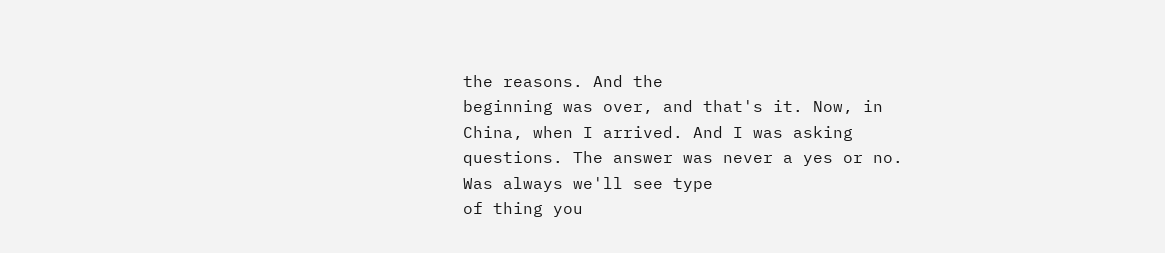the reasons. And the
beginning was over, and that's it. Now, in China, when I arrived. And I was asking
questions. The answer was never a yes or no. Was always we'll see type
of thing you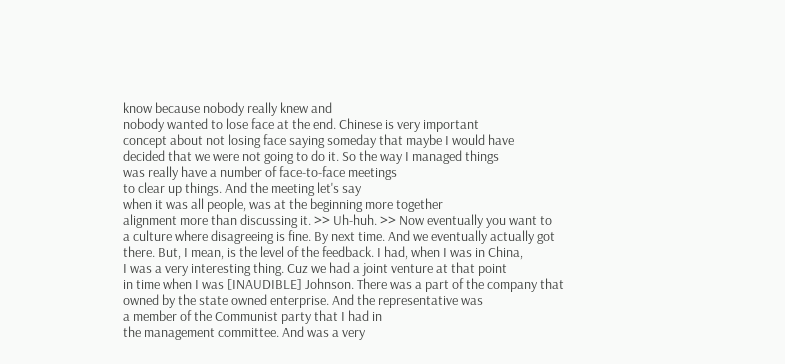know because nobody really knew and
nobody wanted to lose face at the end. Chinese is very important
concept about not losing face saying someday that maybe I would have
decided that we were not going to do it. So the way I managed things
was really have a number of face-to-face meetings
to clear up things. And the meeting let's say
when it was all people, was at the beginning more together
alignment more than discussing it. >> Uh-huh. >> Now eventually you want to
a culture where disagreeing is fine. By next time. And we eventually actually got
there. But, I mean, is the level of the feedback. I had, when I was in China,
I was a very interesting thing. Cuz we had a joint venture at that point
in time when I was [INAUDIBLE] Johnson. There was a part of the company that
owned by the state owned enterprise. And the representative was
a member of the Communist party that I had in
the management committee. And was a very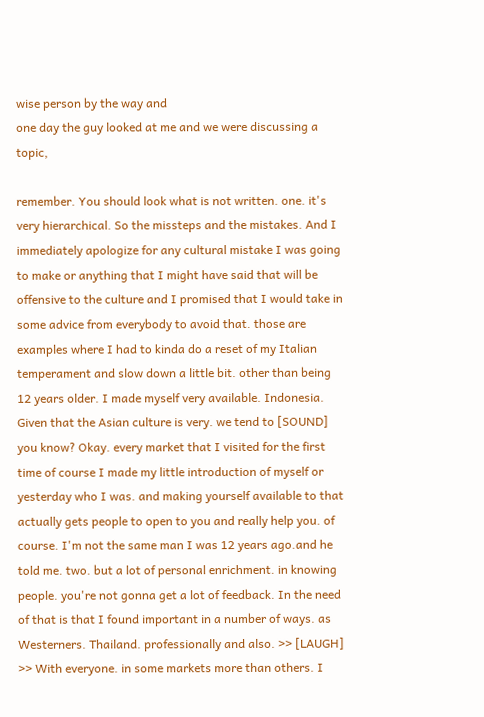wise person by the way and
one day the guy looked at me and we were discussing a topic,

remember. You should look what is not written. one. it's very hierarchical. So the missteps and the mistakes. And I immediately apologize for any cultural mistake I was going to make or anything that I might have said that will be offensive to the culture and I promised that I would take in some advice from everybody to avoid that. those are examples where I had to kinda do a reset of my Italian temperament and slow down a little bit. other than being 12 years older. I made myself very available. Indonesia. Given that the Asian culture is very. we tend to [SOUND] you know? Okay. every market that I visited for the first time of course I made my little introduction of myself or yesterday who I was. and making yourself available to that actually gets people to open to you and really help you. of course. I'm not the same man I was 12 years ago.and he told me. two. but a lot of personal enrichment. in knowing people. you're not gonna get a lot of feedback. In the need of that is that I found important in a number of ways. as Westerners. Thailand. professionally and also. >> [LAUGH] >> With everyone. in some markets more than others. I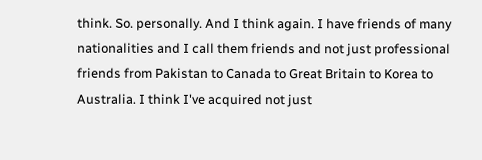think. So. personally. And I think again. I have friends of many nationalities and I call them friends and not just professional friends from Pakistan to Canada to Great Britain to Korea to Australia. I think I've acquired not just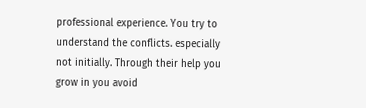professional experience. You try to understand the conflicts. especially not initially. Through their help you grow in you avoid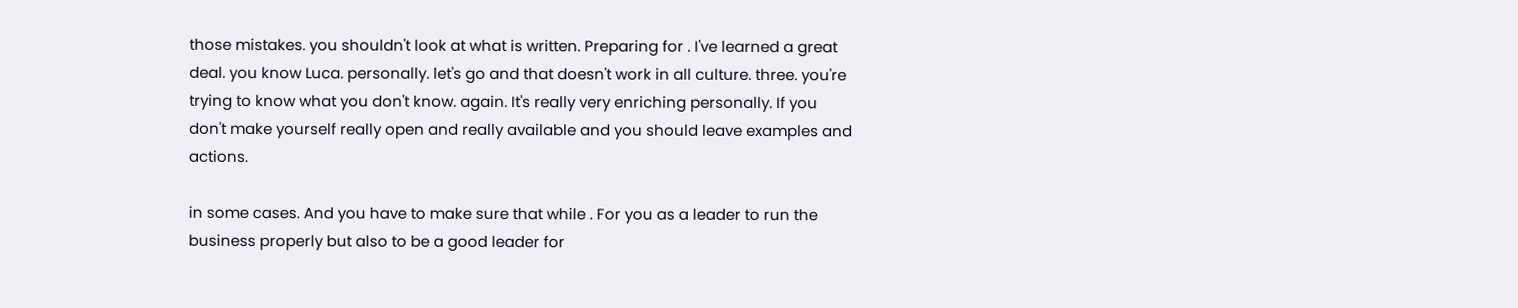those mistakes. you shouldn't look at what is written. Preparing for . I've learned a great deal. you know Luca. personally. let's go and that doesn't work in all culture. three. you're trying to know what you don't know. again. It's really very enriching personally. If you don't make yourself really open and really available and you should leave examples and actions.

in some cases. And you have to make sure that while . For you as a leader to run the business properly but also to be a good leader for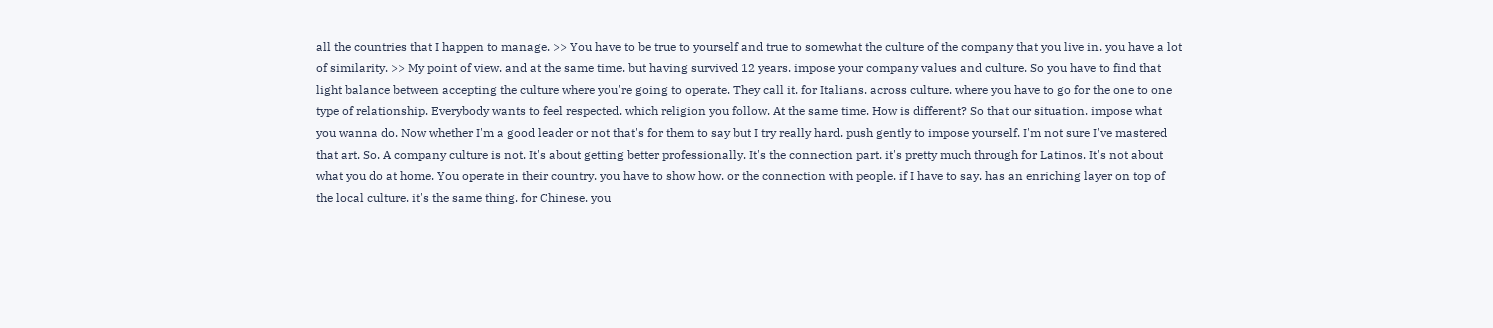all the countries that I happen to manage. >> You have to be true to yourself and true to somewhat the culture of the company that you live in. you have a lot of similarity. >> My point of view. and at the same time. but having survived 12 years. impose your company values and culture. So you have to find that light balance between accepting the culture where you're going to operate. They call it. for Italians. across culture. where you have to go for the one to one type of relationship. Everybody wants to feel respected. which religion you follow. At the same time. How is different? So that our situation. impose what you wanna do. Now whether I'm a good leader or not that's for them to say but I try really hard. push gently to impose yourself. I'm not sure I've mastered that art. So. A company culture is not. It's about getting better professionally. It's the connection part. it's pretty much through for Latinos. It's not about what you do at home. You operate in their country. you have to show how. or the connection with people. if I have to say. has an enriching layer on top of the local culture. it's the same thing. for Chinese. you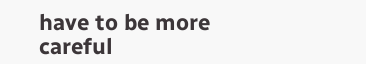have to be more careful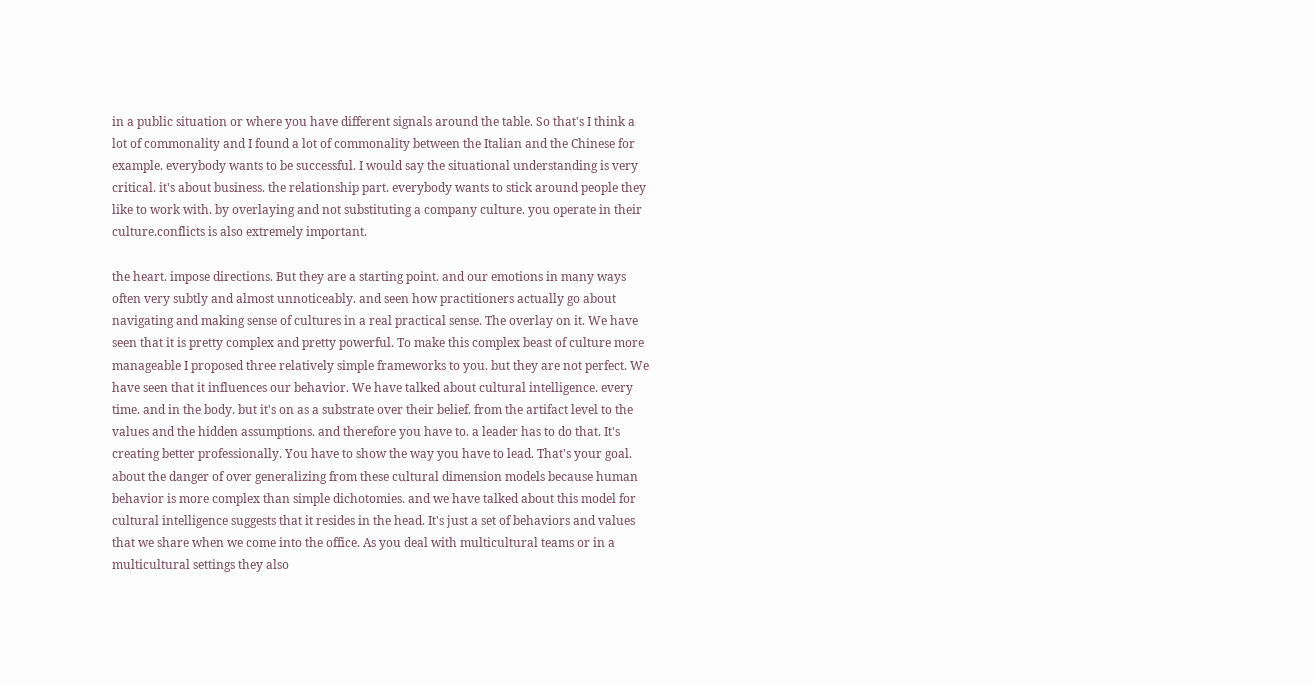in a public situation or where you have different signals around the table. So that's I think a lot of commonality and I found a lot of commonality between the Italian and the Chinese for example. everybody wants to be successful. I would say the situational understanding is very critical. it's about business. the relationship part. everybody wants to stick around people they like to work with. by overlaying and not substituting a company culture. you operate in their culture.conflicts is also extremely important.

the heart. impose directions. But they are a starting point. and our emotions in many ways often very subtly and almost unnoticeably. and seen how practitioners actually go about navigating and making sense of cultures in a real practical sense. The overlay on it. We have seen that it is pretty complex and pretty powerful. To make this complex beast of culture more manageable I proposed three relatively simple frameworks to you. but they are not perfect. We have seen that it influences our behavior. We have talked about cultural intelligence. every time. and in the body. but it's on as a substrate over their belief. from the artifact level to the values and the hidden assumptions. and therefore you have to. a leader has to do that. It's creating better professionally. You have to show the way you have to lead. That's your goal. about the danger of over generalizing from these cultural dimension models because human behavior is more complex than simple dichotomies. and we have talked about this model for cultural intelligence suggests that it resides in the head. It's just a set of behaviors and values that we share when we come into the office. As you deal with multicultural teams or in a multicultural settings they also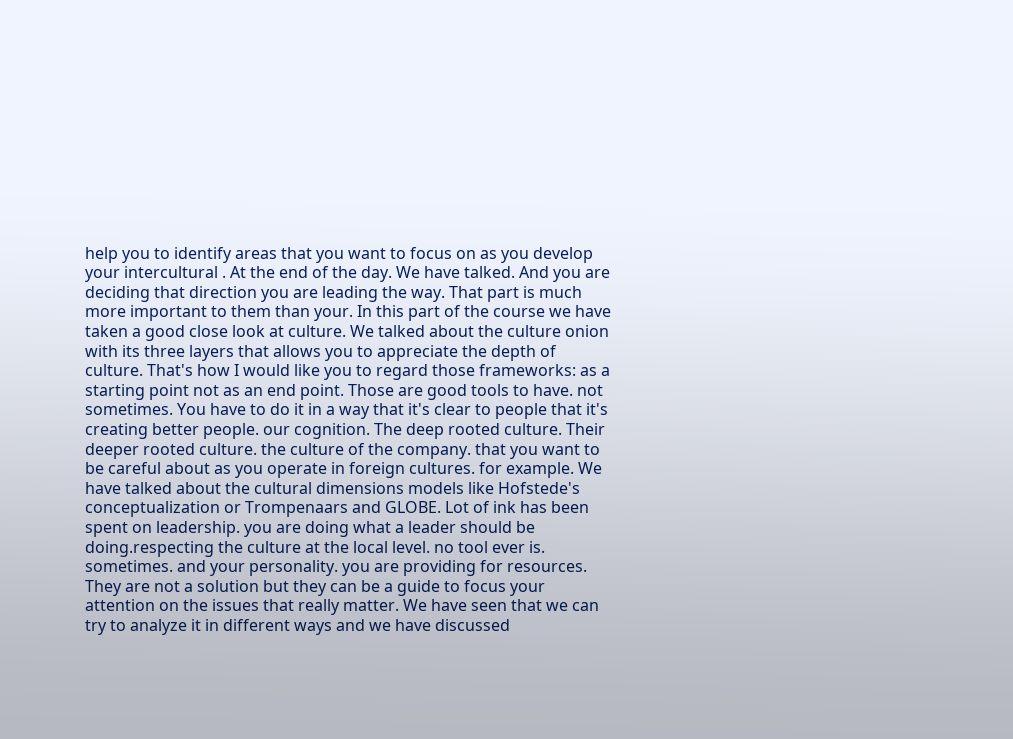help you to identify areas that you want to focus on as you develop your intercultural . At the end of the day. We have talked. And you are deciding that direction you are leading the way. That part is much more important to them than your. In this part of the course we have taken a good close look at culture. We talked about the culture onion with its three layers that allows you to appreciate the depth of culture. That's how I would like you to regard those frameworks: as a starting point not as an end point. Those are good tools to have. not sometimes. You have to do it in a way that it's clear to people that it's creating better people. our cognition. The deep rooted culture. Their deeper rooted culture. the culture of the company. that you want to be careful about as you operate in foreign cultures. for example. We have talked about the cultural dimensions models like Hofstede's conceptualization or Trompenaars and GLOBE. Lot of ink has been spent on leadership. you are doing what a leader should be doing.respecting the culture at the local level. no tool ever is. sometimes. and your personality. you are providing for resources. They are not a solution but they can be a guide to focus your attention on the issues that really matter. We have seen that we can try to analyze it in different ways and we have discussed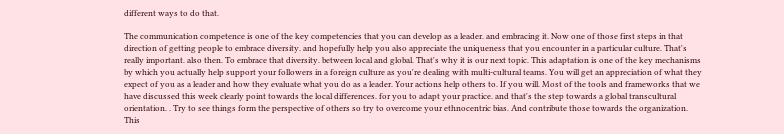different ways to do that.

The communication competence is one of the key competencies that you can develop as a leader. and embracing it. Now one of those first steps in that direction of getting people to embrace diversity. and hopefully help you also appreciate the uniqueness that you encounter in a particular culture. That's really important. also then. To embrace that diversity. between local and global. That's why it is our next topic. This adaptation is one of the key mechanisms by which you actually help support your followers in a foreign culture as you're dealing with multi-cultural teams. You will get an appreciation of what they expect of you as a leader and how they evaluate what you do as a leader. Your actions help others to. If you will. Most of the tools and frameworks that we have discussed this week clearly point towards the local differences. for you to adapt your practice. and that's the step towards a global transcultural orientation. . Try to see things form the perspective of others so try to overcome your ethnocentric bias. And contribute those towards the organization. This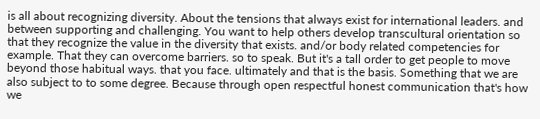is all about recognizing diversity. About the tensions that always exist for international leaders. and between supporting and challenging. You want to help others develop transcultural orientation so that they recognize the value in the diversity that exists. and/or body related competencies for example. That they can overcome barriers. so to speak. But it's a tall order to get people to move beyond those habitual ways. that you face. ultimately and that is the basis. Something that we are also subject to to some degree. Because through open respectful honest communication that's how we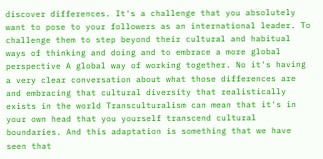discover differences. It's a challenge that you absolutely want to pose to your followers as an international leader. To challenge them to step beyond their cultural and habitual ways of thinking and doing and to embrace a more global perspective A global way of working together. No it's having a very clear conversation about what those differences are and embracing that cultural diversity that realistically exists in the world Transculturalism can mean that it's in your own head that you yourself transcend cultural boundaries. And this adaptation is something that we have seen that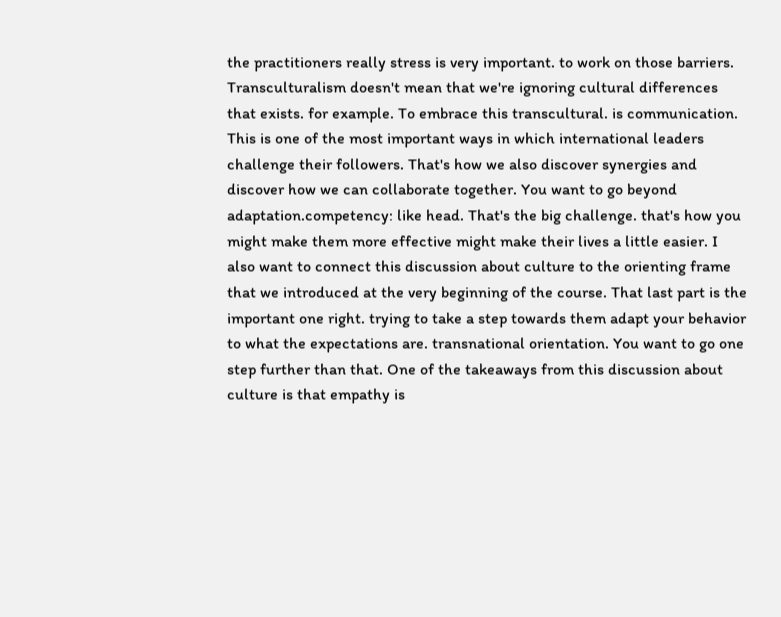the practitioners really stress is very important. to work on those barriers. Transculturalism doesn't mean that we're ignoring cultural differences that exists. for example. To embrace this transcultural. is communication. This is one of the most important ways in which international leaders challenge their followers. That's how we also discover synergies and discover how we can collaborate together. You want to go beyond adaptation.competency: like head. That's the big challenge. that's how you might make them more effective might make their lives a little easier. I also want to connect this discussion about culture to the orienting frame that we introduced at the very beginning of the course. That last part is the important one right. trying to take a step towards them adapt your behavior to what the expectations are. transnational orientation. You want to go one step further than that. One of the takeaways from this discussion about culture is that empathy is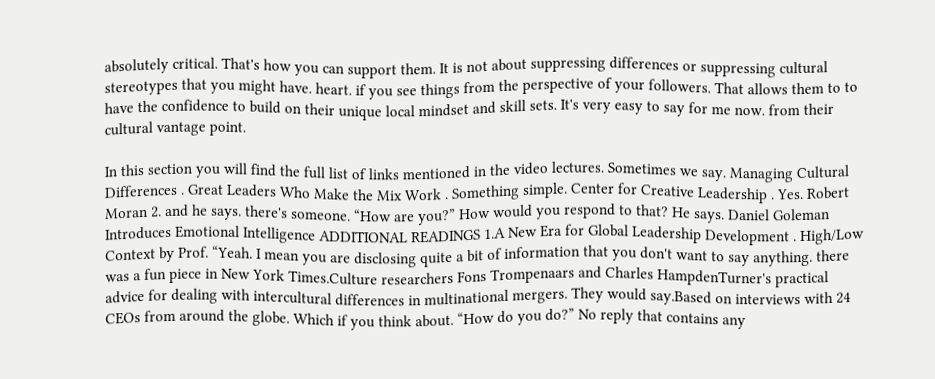absolutely critical. That's how you can support them. It is not about suppressing differences or suppressing cultural stereotypes that you might have. heart. if you see things from the perspective of your followers. That allows them to to have the confidence to build on their unique local mindset and skill sets. It's very easy to say for me now. from their cultural vantage point.

In this section you will find the full list of links mentioned in the video lectures. Sometimes we say. Managing Cultural Differences . Great Leaders Who Make the Mix Work . Something simple. Center for Creative Leadership . Yes. Robert Moran 2. and he says. there's someone. “How are you?” How would you respond to that? He says. Daniel Goleman Introduces Emotional Intelligence ADDITIONAL READINGS 1.A New Era for Global Leadership Development . High/Low Context by Prof. “Yeah. I mean you are disclosing quite a bit of information that you don't want to say anything. there was a fun piece in New York Times.Culture researchers Fons Trompenaars and Charles HampdenTurner's practical advice for dealing with intercultural differences in multinational mergers. They would say.Based on interviews with 24 CEOs from around the globe. Which if you think about. “How do you do?” No reply that contains any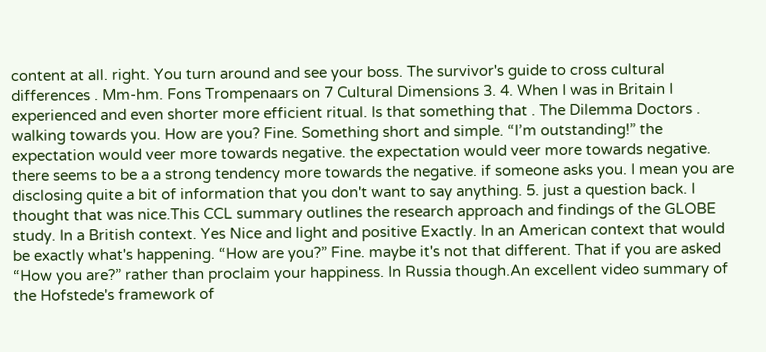content at all. right. You turn around and see your boss. The survivor's guide to cross cultural differences . Mm-hm. Fons Trompenaars on 7 Cultural Dimensions 3. 4. When I was in Britain I experienced and even shorter more efficient ritual. Is that something that . The Dilemma Doctors . walking towards you. How are you? Fine. Something short and simple. “I’m outstanding!” the expectation would veer more towards negative. the expectation would veer more towards negative. there seems to be a a strong tendency more towards the negative. if someone asks you. I mean you are disclosing quite a bit of information that you don't want to say anything. 5. just a question back. I thought that was nice.This CCL summary outlines the research approach and findings of the GLOBE study. In a British context. Yes Nice and light and positive Exactly. In an American context that would be exactly what's happening. “How are you?” Fine. maybe it's not that different. That if you are asked “How you are?” rather than proclaim your happiness. In Russia though.An excellent video summary of the Hofstede's framework of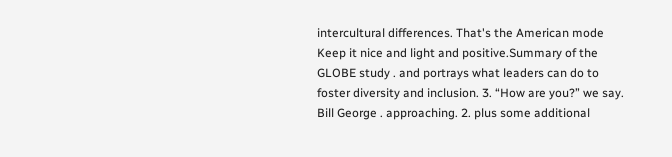intercultural differences. That's the American mode Keep it nice and light and positive.Summary of the GLOBE study . and portrays what leaders can do to foster diversity and inclusion. 3. “How are you?” we say. Bill George . approaching. 2. plus some additional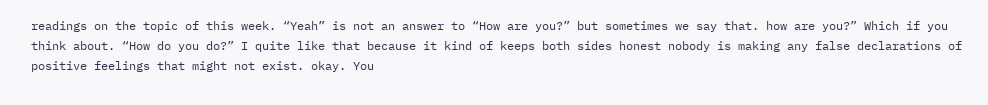readings on the topic of this week. “Yeah” is not an answer to “How are you?” but sometimes we say that. how are you?” Which if you think about. “How do you do?” I quite like that because it kind of keeps both sides honest nobody is making any false declarations of positive feelings that might not exist. okay. You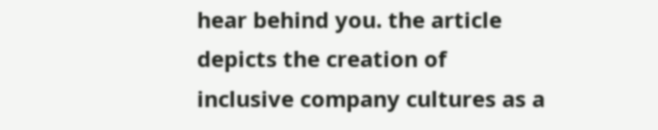hear behind you. the article depicts the creation of inclusive company cultures as a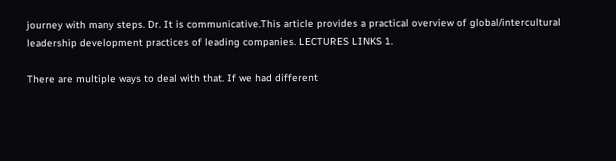journey with many steps. Dr. It is communicative.This article provides a practical overview of global/intercultural leadership development practices of leading companies. LECTURES LINKS 1.

There are multiple ways to deal with that. If we had different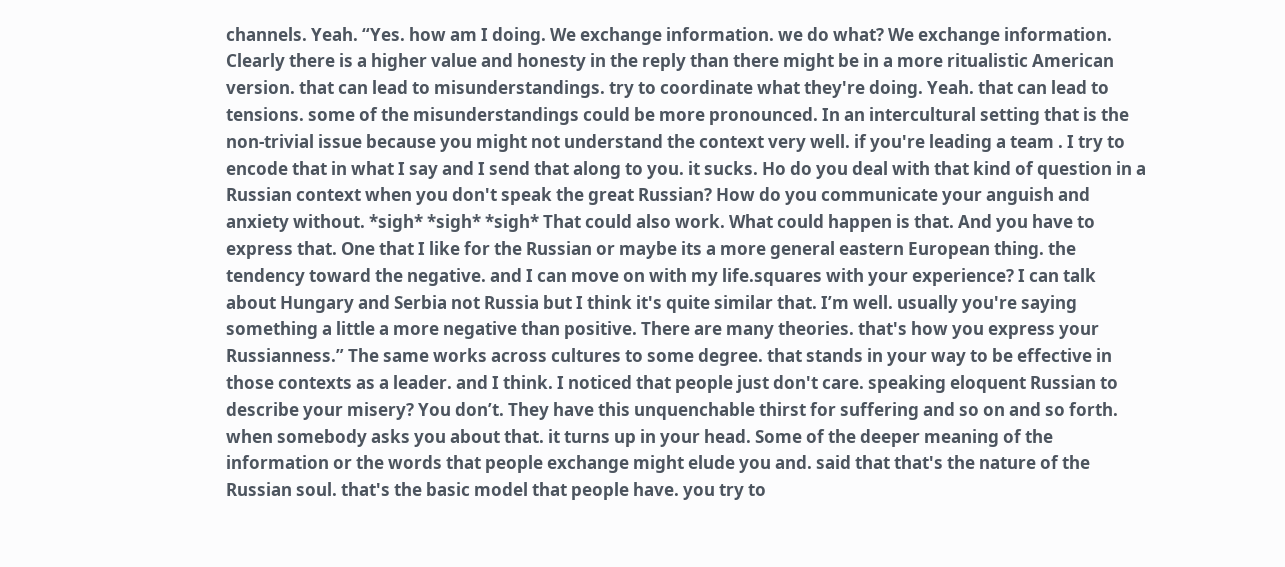channels. Yeah. “Yes. how am I doing. We exchange information. we do what? We exchange information. Clearly there is a higher value and honesty in the reply than there might be in a more ritualistic American version. that can lead to misunderstandings. try to coordinate what they're doing. Yeah. that can lead to tensions. some of the misunderstandings could be more pronounced. In an intercultural setting that is the non-trivial issue because you might not understand the context very well. if you're leading a team . I try to encode that in what I say and I send that along to you. it sucks. Ho do you deal with that kind of question in a Russian context when you don't speak the great Russian? How do you communicate your anguish and anxiety without. *sigh* *sigh* *sigh* That could also work. What could happen is that. And you have to express that. One that I like for the Russian or maybe its a more general eastern European thing. the tendency toward the negative. and I can move on with my life.squares with your experience? I can talk about Hungary and Serbia not Russia but I think it's quite similar that. I’m well. usually you're saying something a little a more negative than positive. There are many theories. that's how you express your Russianness.” The same works across cultures to some degree. that stands in your way to be effective in those contexts as a leader. and I think. I noticed that people just don't care. speaking eloquent Russian to describe your misery? You don’t. They have this unquenchable thirst for suffering and so on and so forth. when somebody asks you about that. it turns up in your head. Some of the deeper meaning of the information or the words that people exchange might elude you and. said that that's the nature of the Russian soul. that's the basic model that people have. you try to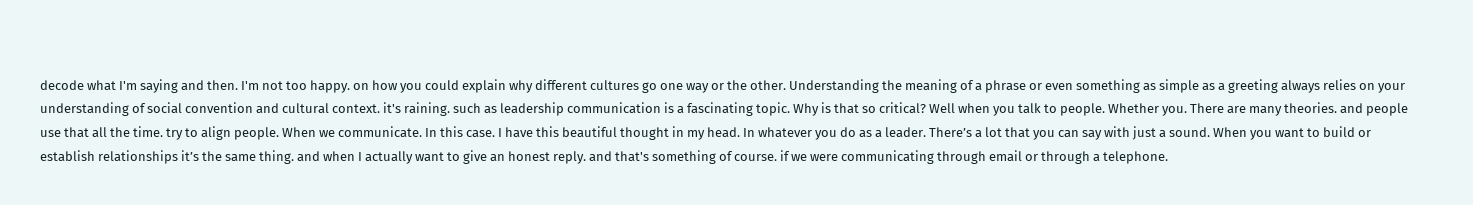decode what I'm saying and then. I'm not too happy. on how you could explain why different cultures go one way or the other. Understanding the meaning of a phrase or even something as simple as a greeting always relies on your understanding of social convention and cultural context. it's raining. such as leadership communication is a fascinating topic. Why is that so critical? Well when you talk to people. Whether you. There are many theories. and people use that all the time. try to align people. When we communicate. In this case. I have this beautiful thought in my head. In whatever you do as a leader. There’s a lot that you can say with just a sound. When you want to build or establish relationships it’s the same thing. and when I actually want to give an honest reply. and that's something of course. if we were communicating through email or through a telephone.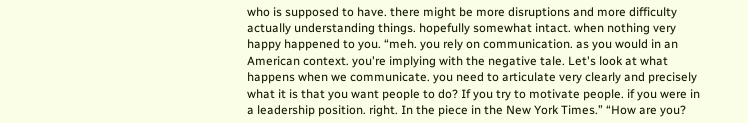who is supposed to have. there might be more disruptions and more difficulty actually understanding things. hopefully somewhat intact. when nothing very happy happened to you. “meh. you rely on communication. as you would in an American context. you're implying with the negative tale. Let's look at what happens when we communicate. you need to articulate very clearly and precisely what it is that you want people to do? If you try to motivate people. if you were in a leadership position. right. In the piece in the New York Times.” “How are you?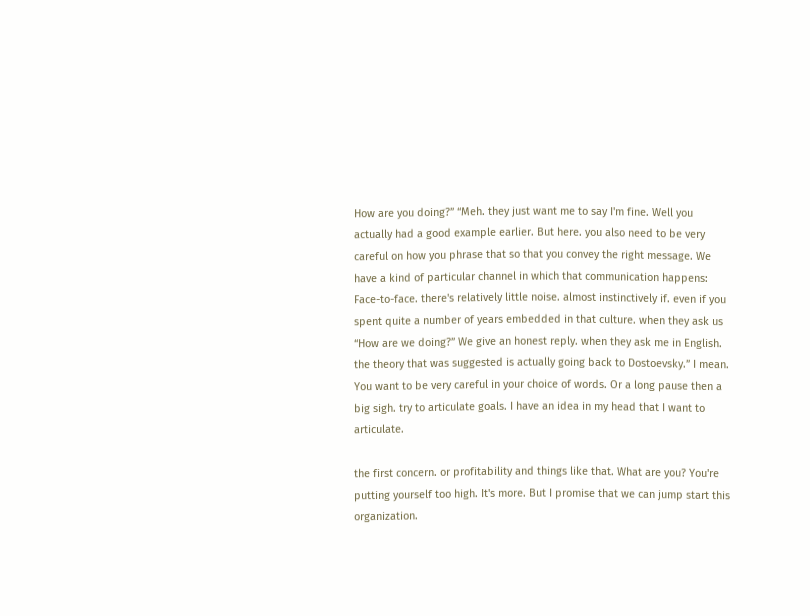How are you doing?” “Meh. they just want me to say I'm fine. Well you actually had a good example earlier. But here. you also need to be very careful on how you phrase that so that you convey the right message. We have a kind of particular channel in which that communication happens: Face-to-face. there's relatively little noise. almost instinctively if. even if you spent quite a number of years embedded in that culture. when they ask us “How are we doing?” We give an honest reply. when they ask me in English. the theory that was suggested is actually going back to Dostoevsky.” I mean. You want to be very careful in your choice of words. Or a long pause then a big sigh. try to articulate goals. I have an idea in my head that I want to articulate.

the first concern. or profitability and things like that. What are you? You're putting yourself too high. It's more. But I promise that we can jump start this organization.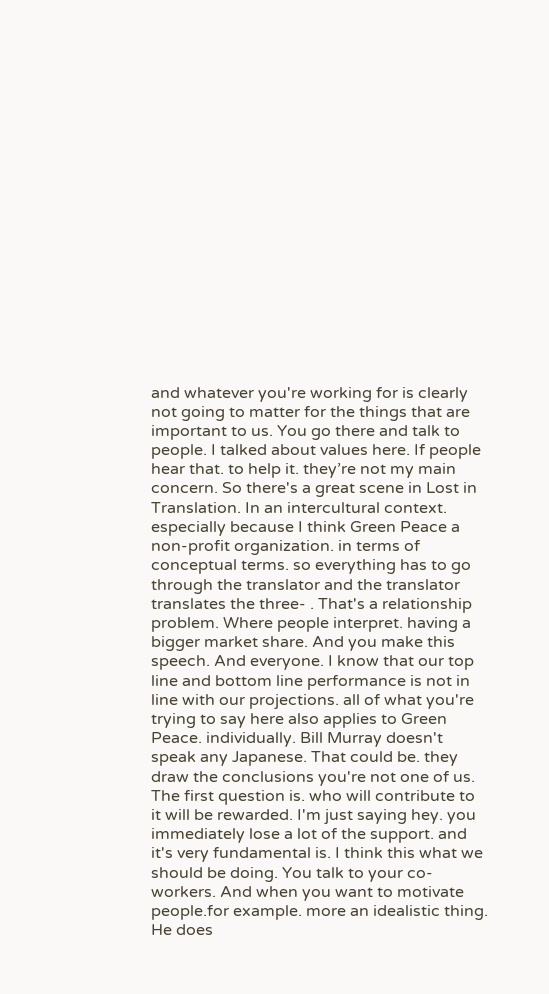and whatever you're working for is clearly not going to matter for the things that are important to us. You go there and talk to people. I talked about values here. If people hear that. to help it. they’re not my main concern. So there's a great scene in Lost in Translation. In an intercultural context. especially because I think Green Peace a non-profit organization. in terms of conceptual terms. so everything has to go through the translator and the translator translates the three- . That's a relationship problem. Where people interpret. having a bigger market share. And you make this speech. And everyone. I know that our top line and bottom line performance is not in line with our projections. all of what you're trying to say here also applies to Green Peace. individually. Bill Murray doesn't speak any Japanese. That could be. they draw the conclusions you're not one of us. The first question is. who will contribute to it will be rewarded. I'm just saying hey. you immediately lose a lot of the support. and it's very fundamental is. I think this what we should be doing. You talk to your co-workers. And when you want to motivate people.for example. more an idealistic thing. He does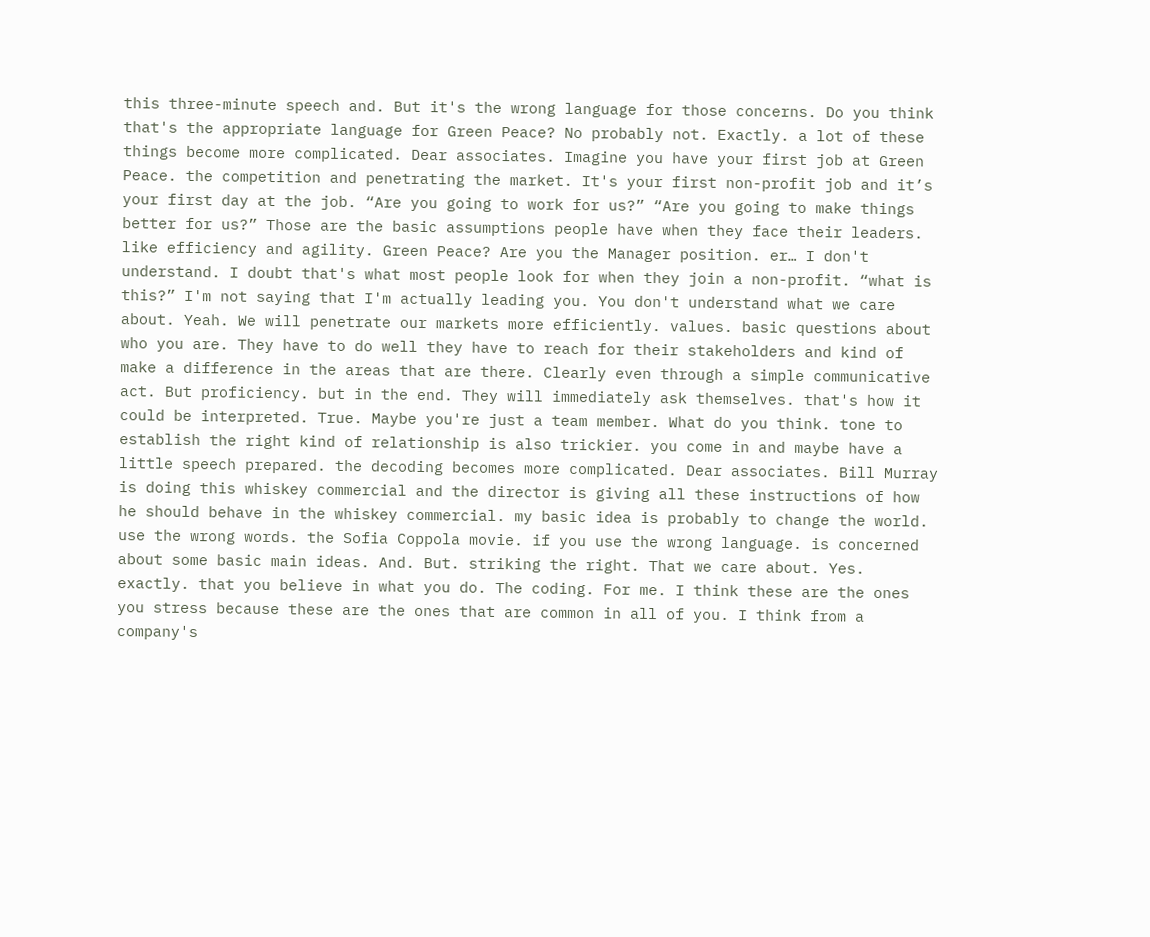this three-minute speech and. But it's the wrong language for those concerns. Do you think that's the appropriate language for Green Peace? No probably not. Exactly. a lot of these things become more complicated. Dear associates. Imagine you have your first job at Green Peace. the competition and penetrating the market. It's your first non-profit job and it’s your first day at the job. “Are you going to work for us?” “Are you going to make things better for us?” Those are the basic assumptions people have when they face their leaders. like efficiency and agility. Green Peace? Are you the Manager position. er… I don't understand. I doubt that's what most people look for when they join a non-profit. “what is this?” I'm not saying that I'm actually leading you. You don't understand what we care about. Yeah. We will penetrate our markets more efficiently. values. basic questions about who you are. They have to do well they have to reach for their stakeholders and kind of make a difference in the areas that are there. Clearly even through a simple communicative act. But proficiency. but in the end. They will immediately ask themselves. that's how it could be interpreted. True. Maybe you're just a team member. What do you think. tone to establish the right kind of relationship is also trickier. you come in and maybe have a little speech prepared. the decoding becomes more complicated. Dear associates. Bill Murray is doing this whiskey commercial and the director is giving all these instructions of how he should behave in the whiskey commercial. my basic idea is probably to change the world. use the wrong words. the Sofia Coppola movie. if you use the wrong language. is concerned about some basic main ideas. And. But. striking the right. That we care about. Yes. exactly. that you believe in what you do. The coding. For me. I think these are the ones you stress because these are the ones that are common in all of you. I think from a company's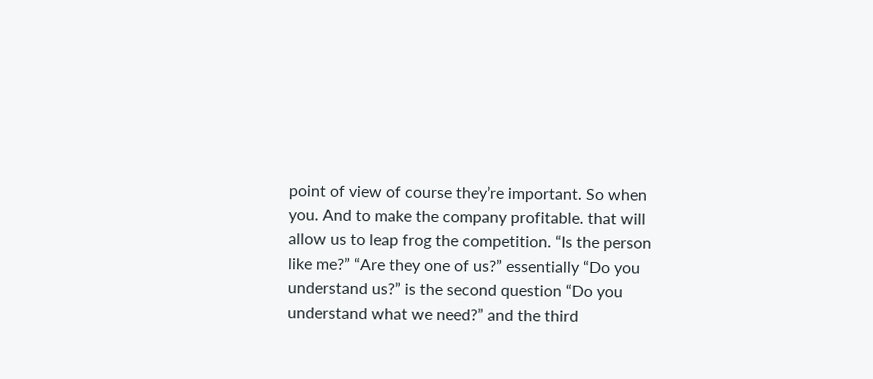point of view of course they’re important. So when you. And to make the company profitable. that will allow us to leap frog the competition. “Is the person like me?” “Are they one of us?” essentially “Do you understand us?” is the second question “Do you understand what we need?” and the third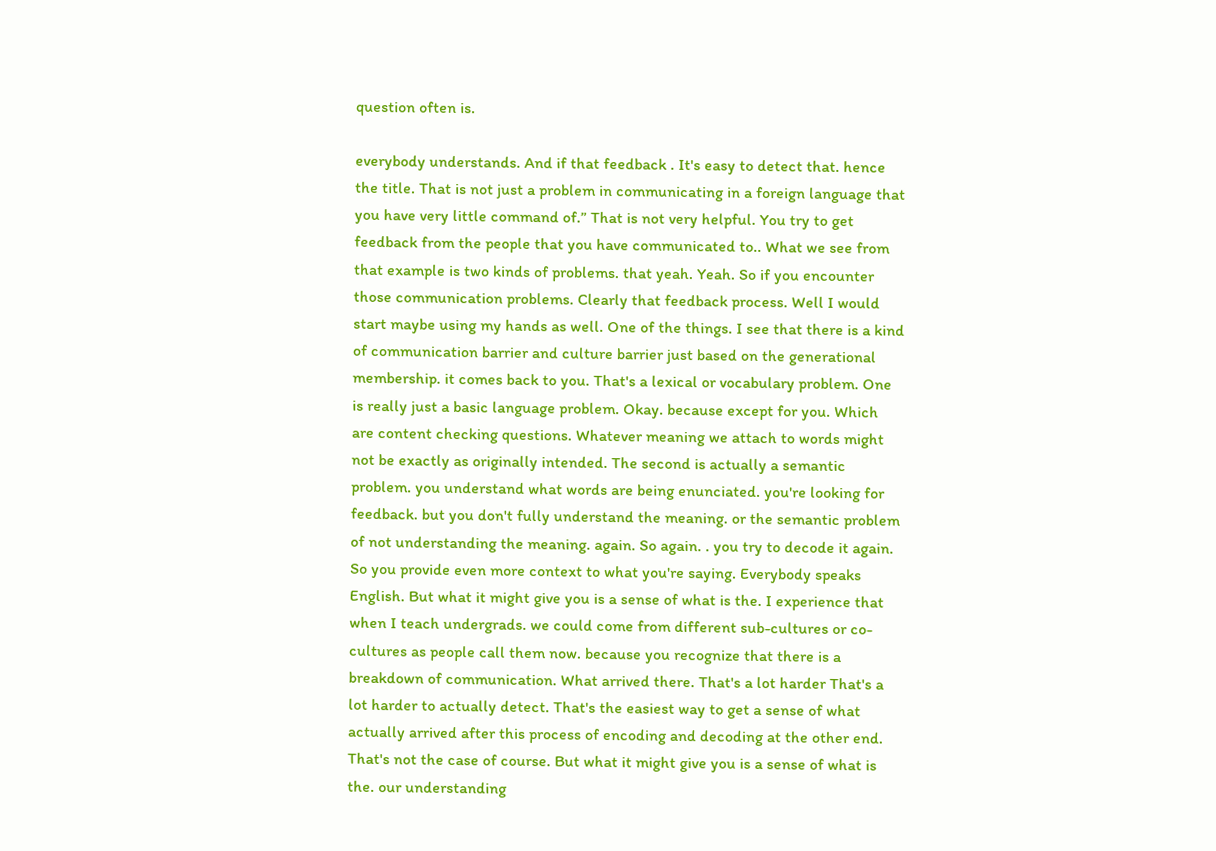question often is.

everybody understands. And if that feedback . It's easy to detect that. hence the title. That is not just a problem in communicating in a foreign language that you have very little command of.” That is not very helpful. You try to get feedback from the people that you have communicated to.. What we see from that example is two kinds of problems. that yeah. Yeah. So if you encounter those communication problems. Clearly that feedback process. Well I would start maybe using my hands as well. One of the things. I see that there is a kind of communication barrier and culture barrier just based on the generational membership. it comes back to you. That's a lexical or vocabulary problem. One is really just a basic language problem. Okay. because except for you. Which are content checking questions. Whatever meaning we attach to words might not be exactly as originally intended. The second is actually a semantic problem. you understand what words are being enunciated. you're looking for feedback. but you don't fully understand the meaning. or the semantic problem of not understanding the meaning. again. So again. . you try to decode it again. So you provide even more context to what you're saying. Everybody speaks English. But what it might give you is a sense of what is the. I experience that when I teach undergrads. we could come from different sub-cultures or co-cultures as people call them now. because you recognize that there is a breakdown of communication. What arrived there. That's a lot harder That's a lot harder to actually detect. That's the easiest way to get a sense of what actually arrived after this process of encoding and decoding at the other end. That's not the case of course. But what it might give you is a sense of what is the. our understanding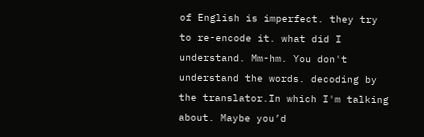of English is imperfect. they try to re-encode it. what did I understand. Mm-hm. You don't understand the words. decoding by the translator.In which I'm talking about. Maybe you’d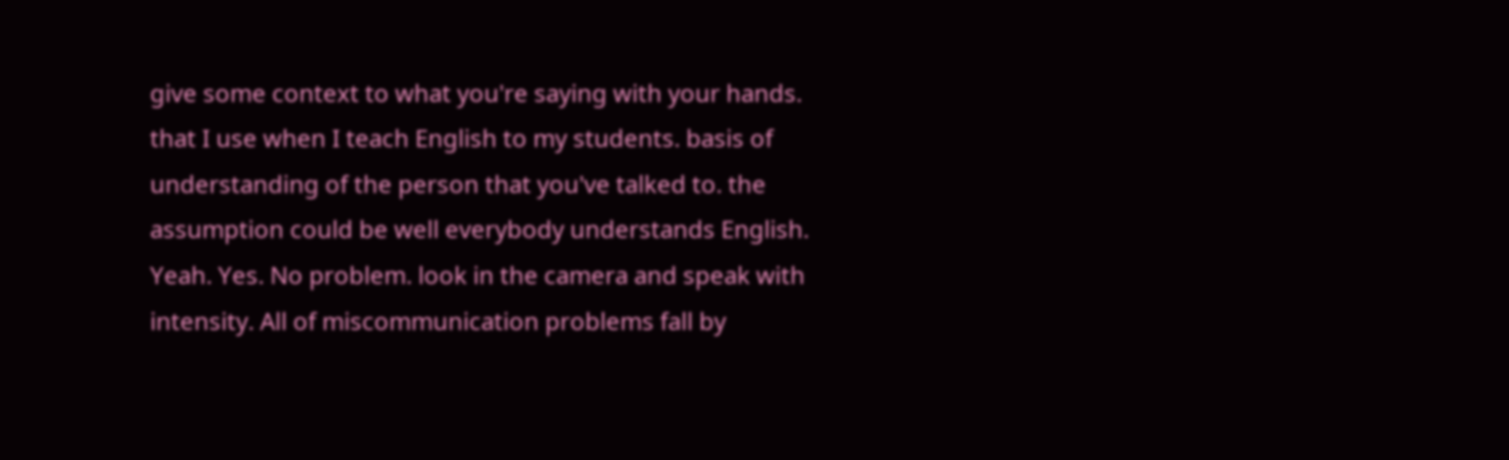give some context to what you're saying with your hands. that I use when I teach English to my students. basis of understanding of the person that you've talked to. the assumption could be well everybody understands English. Yeah. Yes. No problem. look in the camera and speak with intensity. All of miscommunication problems fall by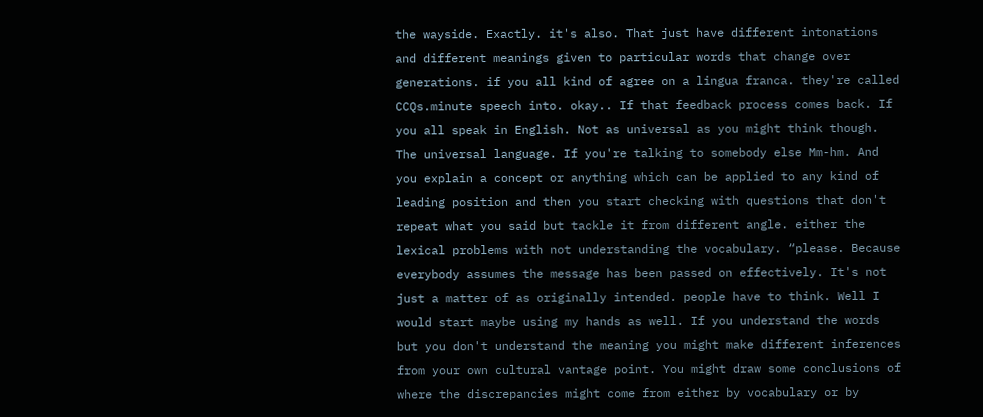the wayside. Exactly. it's also. That just have different intonations and different meanings given to particular words that change over generations. if you all kind of agree on a lingua franca. they're called CCQs.minute speech into. okay.. If that feedback process comes back. If you all speak in English. Not as universal as you might think though. The universal language. If you're talking to somebody else Mm-hm. And you explain a concept or anything which can be applied to any kind of leading position and then you start checking with questions that don't repeat what you said but tackle it from different angle. either the lexical problems with not understanding the vocabulary. “please. Because everybody assumes the message has been passed on effectively. It's not just a matter of as originally intended. people have to think. Well I would start maybe using my hands as well. If you understand the words but you don't understand the meaning you might make different inferences from your own cultural vantage point. You might draw some conclusions of where the discrepancies might come from either by vocabulary or by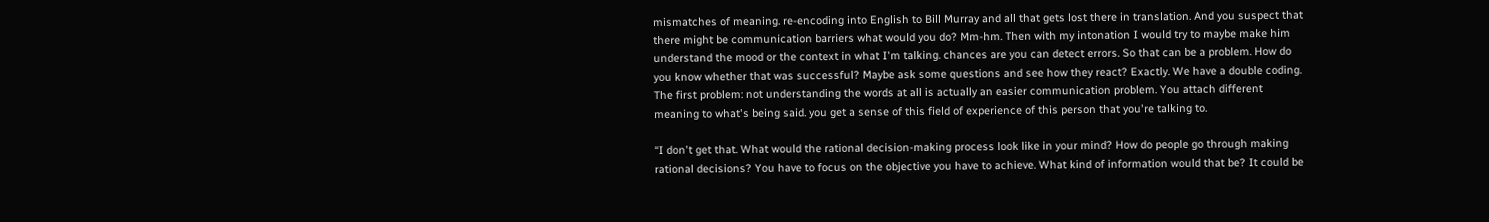mismatches of meaning. re-encoding into English to Bill Murray and all that gets lost there in translation. And you suspect that there might be communication barriers what would you do? Mm-hm. Then with my intonation I would try to maybe make him understand the mood or the context in what I'm talking. chances are you can detect errors. So that can be a problem. How do you know whether that was successful? Maybe ask some questions and see how they react? Exactly. We have a double coding. The first problem: not understanding the words at all is actually an easier communication problem. You attach different meaning to what's being said. you get a sense of this field of experience of this person that you're talking to.

“I don't get that. What would the rational decision-making process look like in your mind? How do people go through making rational decisions? You have to focus on the objective you have to achieve. What kind of information would that be? It could be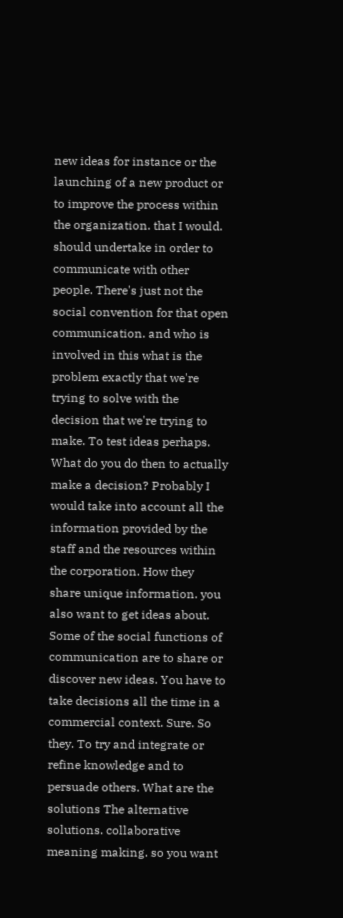new ideas for instance or the launching of a new product or to improve the process within the organization. that I would. should undertake in order to communicate with other people. There's just not the social convention for that open communication. and who is involved in this what is the problem exactly that we're trying to solve with the decision that we're trying to make. To test ideas perhaps. What do you do then to actually make a decision? Probably I would take into account all the information provided by the staff and the resources within the corporation. How they share unique information. you also want to get ideas about. Some of the social functions of communication are to share or discover new ideas. You have to take decisions all the time in a commercial context. Sure. So they. To try and integrate or refine knowledge and to persuade others. What are the solutions The alternative solutions. collaborative meaning making. so you want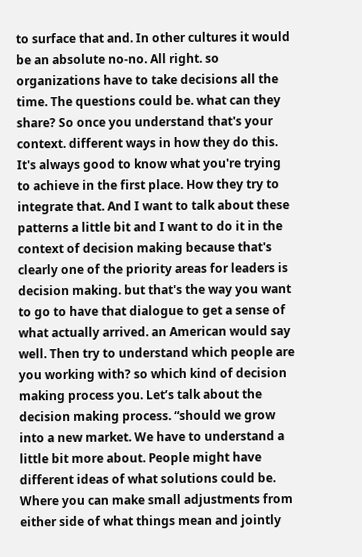to surface that and. In other cultures it would be an absolute no-no. All right. so organizations have to take decisions all the time. The questions could be. what can they share? So once you understand that's your context. different ways in how they do this. It's always good to know what you're trying to achieve in the first place. How they try to integrate that. And I want to talk about these patterns a little bit and I want to do it in the context of decision making because that's clearly one of the priority areas for leaders is decision making. but that's the way you want to go to have that dialogue to get a sense of what actually arrived. an American would say well. Then try to understand which people are you working with? so which kind of decision making process you. Let’s talk about the decision making process. “should we grow into a new market. We have to understand a little bit more about. People might have different ideas of what solutions could be. Where you can make small adjustments from either side of what things mean and jointly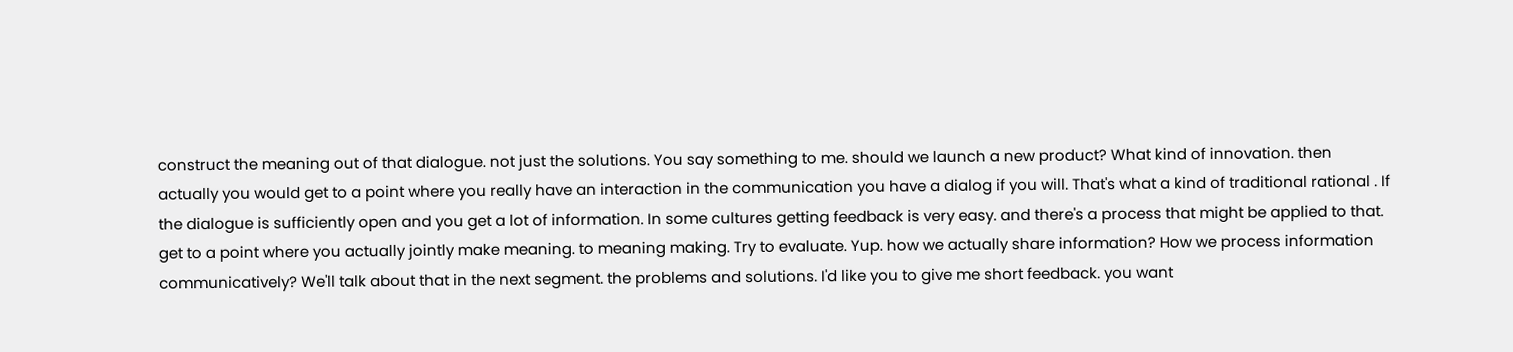construct the meaning out of that dialogue. not just the solutions. You say something to me. should we launch a new product? What kind of innovation. then actually you would get to a point where you really have an interaction in the communication you have a dialog if you will. That's what a kind of traditional rational . If the dialogue is sufficiently open and you get a lot of information. In some cultures getting feedback is very easy. and there's a process that might be applied to that. get to a point where you actually jointly make meaning. to meaning making. Try to evaluate. Yup. how we actually share information? How we process information communicatively? We'll talk about that in the next segment. the problems and solutions. I'd like you to give me short feedback. you want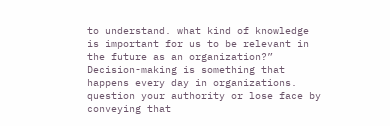to understand. what kind of knowledge is important for us to be relevant in the future as an organization?” Decision-making is something that happens every day in organizations. question your authority or lose face by conveying that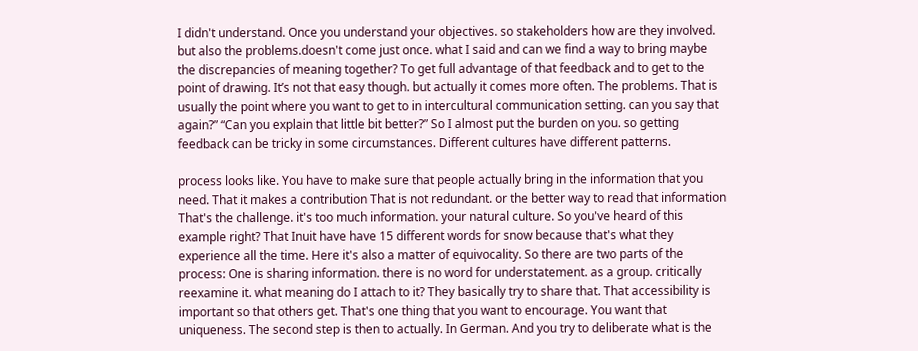I didn't understand. Once you understand your objectives. so stakeholders how are they involved. but also the problems.doesn't come just once. what I said and can we find a way to bring maybe the discrepancies of meaning together? To get full advantage of that feedback and to get to the point of drawing. It’s not that easy though. but actually it comes more often. The problems. That is usually the point where you want to get to in intercultural communication setting. can you say that again?” “Can you explain that little bit better?” So I almost put the burden on you. so getting feedback can be tricky in some circumstances. Different cultures have different patterns.

process looks like. You have to make sure that people actually bring in the information that you need. That it makes a contribution That is not redundant. or the better way to read that information That's the challenge. it's too much information. your natural culture. So you've heard of this example right? That Inuit have have 15 different words for snow because that's what they experience all the time. Here it's also a matter of equivocality. So there are two parts of the process: One is sharing information. there is no word for understatement. as a group. critically reexamine it. what meaning do I attach to it? They basically try to share that. That accessibility is important so that others get. That's one thing that you want to encourage. You want that uniqueness. The second step is then to actually. In German. And you try to deliberate what is the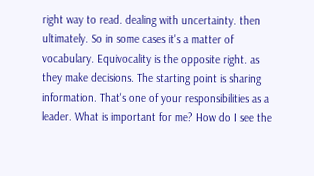right way to read. dealing with uncertainty. then ultimately. So in some cases it's a matter of vocabulary. Equivocality is the opposite right. as they make decisions. The starting point is sharing information. That's one of your responsibilities as a leader. What is important for me? How do I see the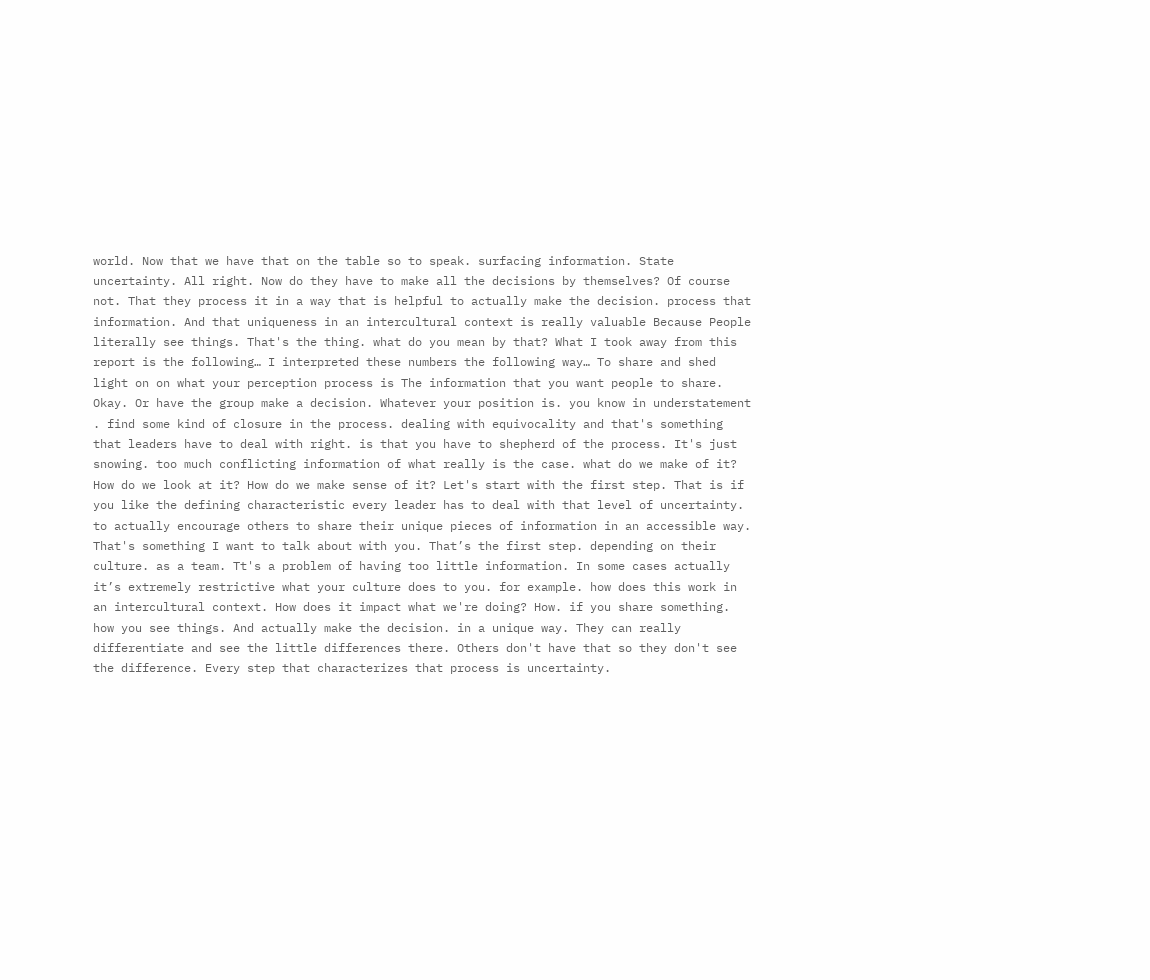world. Now that we have that on the table so to speak. surfacing information. State uncertainty. All right. Now do they have to make all the decisions by themselves? Of course not. That they process it in a way that is helpful to actually make the decision. process that information. And that uniqueness in an intercultural context is really valuable Because People literally see things. That's the thing. what do you mean by that? What I took away from this report is the following… I interpreted these numbers the following way… To share and shed light on on what your perception process is The information that you want people to share. Okay. Or have the group make a decision. Whatever your position is. you know in understatement . find some kind of closure in the process. dealing with equivocality and that's something that leaders have to deal with right. is that you have to shepherd of the process. It's just snowing. too much conflicting information of what really is the case. what do we make of it? How do we look at it? How do we make sense of it? Let's start with the first step. That is if you like the defining characteristic every leader has to deal with that level of uncertainty. to actually encourage others to share their unique pieces of information in an accessible way. That's something I want to talk about with you. That’s the first step. depending on their culture. as a team. Tt's a problem of having too little information. In some cases actually it’s extremely restrictive what your culture does to you. for example. how does this work in an intercultural context. How does it impact what we're doing? How. if you share something. how you see things. And actually make the decision. in a unique way. They can really differentiate and see the little differences there. Others don't have that so they don't see the difference. Every step that characterizes that process is uncertainty.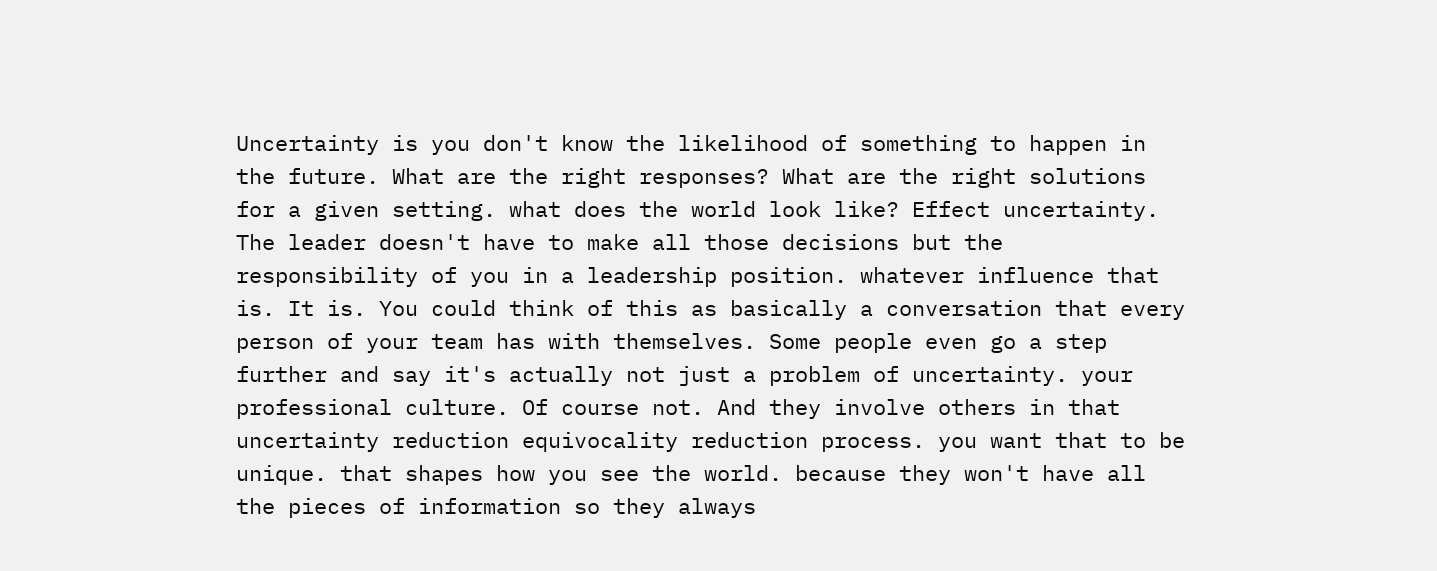Uncertainty is you don't know the likelihood of something to happen in the future. What are the right responses? What are the right solutions for a given setting. what does the world look like? Effect uncertainty. The leader doesn't have to make all those decisions but the responsibility of you in a leadership position. whatever influence that is. It is. You could think of this as basically a conversation that every person of your team has with themselves. Some people even go a step further and say it's actually not just a problem of uncertainty. your professional culture. Of course not. And they involve others in that uncertainty reduction equivocality reduction process. you want that to be unique. that shapes how you see the world. because they won't have all the pieces of information so they always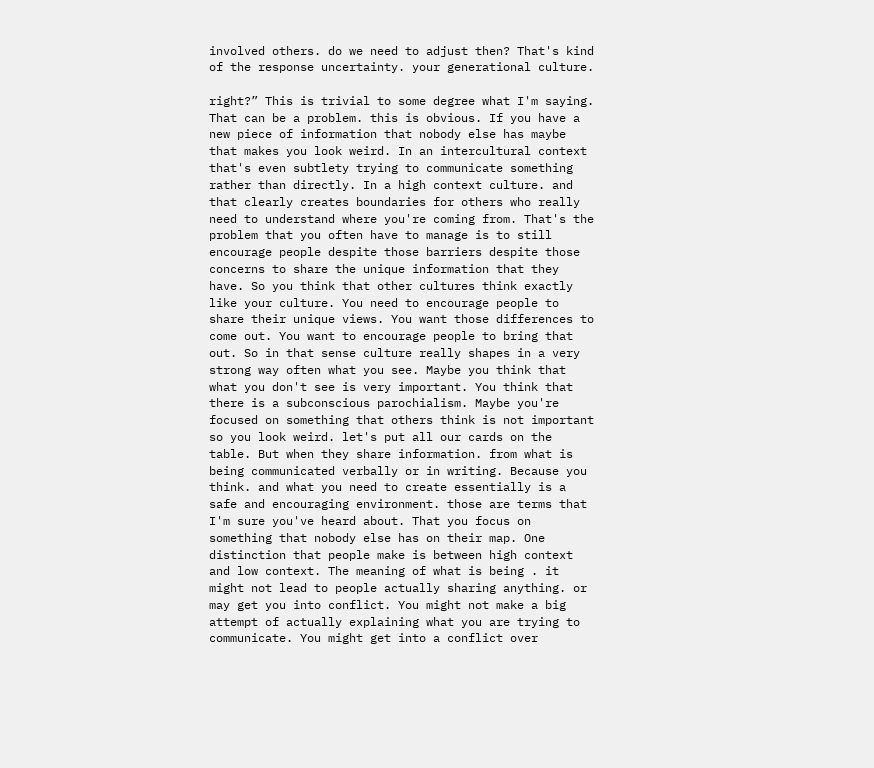involved others. do we need to adjust then? That's kind of the response uncertainty. your generational culture.

right?” This is trivial to some degree what I'm saying. That can be a problem. this is obvious. If you have a new piece of information that nobody else has maybe that makes you look weird. In an intercultural context that's even subtlety trying to communicate something rather than directly. In a high context culture. and that clearly creates boundaries for others who really need to understand where you're coming from. That's the problem that you often have to manage is to still encourage people despite those barriers despite those concerns to share the unique information that they have. So you think that other cultures think exactly like your culture. You need to encourage people to share their unique views. You want those differences to come out. You want to encourage people to bring that out. So in that sense culture really shapes in a very strong way often what you see. Maybe you think that what you don't see is very important. You think that there is a subconscious parochialism. Maybe you're focused on something that others think is not important so you look weird. let's put all our cards on the table. But when they share information. from what is being communicated verbally or in writing. Because you think. and what you need to create essentially is a safe and encouraging environment. those are terms that I'm sure you've heard about. That you focus on something that nobody else has on their map. One distinction that people make is between high context and low context. The meaning of what is being . it might not lead to people actually sharing anything. or may get you into conflict. You might not make a big attempt of actually explaining what you are trying to communicate. You might get into a conflict over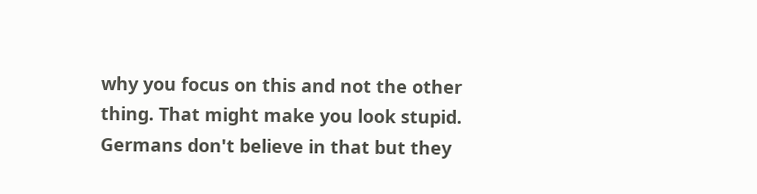why you focus on this and not the other thing. That might make you look stupid. Germans don't believe in that but they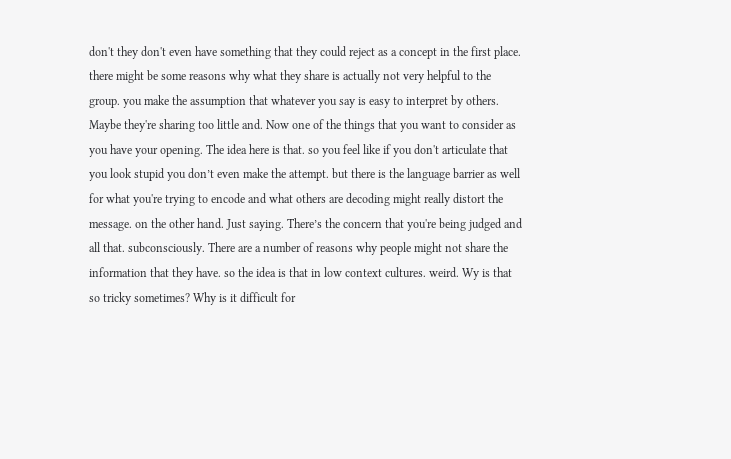don't they don't even have something that they could reject as a concept in the first place. there might be some reasons why what they share is actually not very helpful to the group. you make the assumption that whatever you say is easy to interpret by others. Maybe they're sharing too little and. Now one of the things that you want to consider as you have your opening. The idea here is that. so you feel like if you don't articulate that you look stupid you don’t even make the attempt. but there is the language barrier as well for what you're trying to encode and what others are decoding might really distort the message. on the other hand. Just saying. There’s the concern that you're being judged and all that. subconsciously. There are a number of reasons why people might not share the information that they have. so the idea is that in low context cultures. weird. Wy is that so tricky sometimes? Why is it difficult for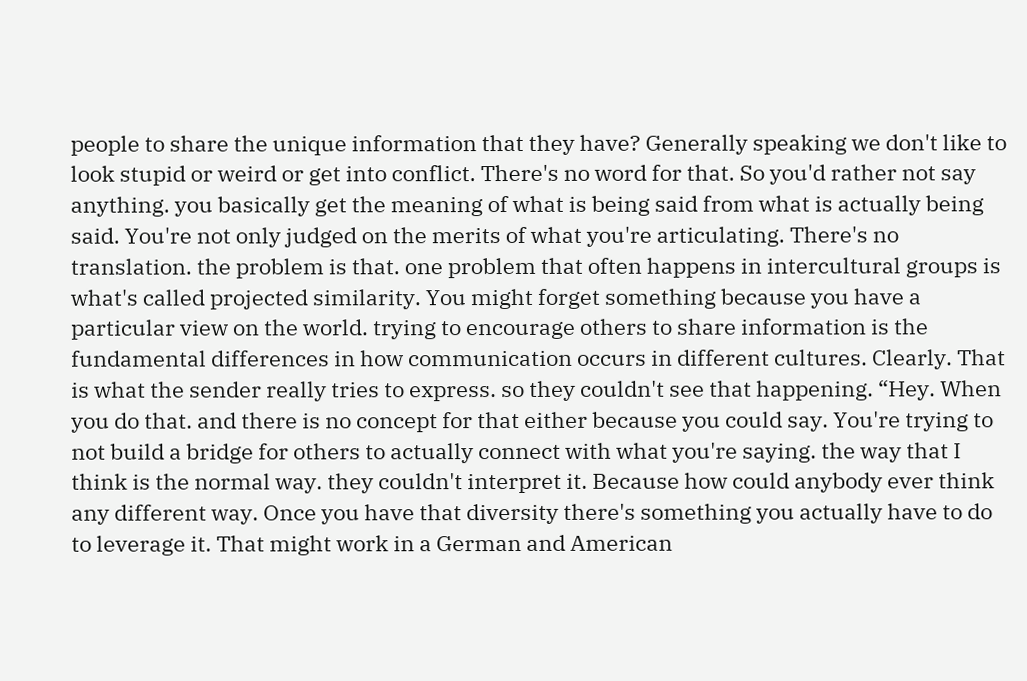people to share the unique information that they have? Generally speaking we don't like to look stupid or weird or get into conflict. There's no word for that. So you'd rather not say anything. you basically get the meaning of what is being said from what is actually being said. You're not only judged on the merits of what you're articulating. There's no translation. the problem is that. one problem that often happens in intercultural groups is what's called projected similarity. You might forget something because you have a particular view on the world. trying to encourage others to share information is the fundamental differences in how communication occurs in different cultures. Clearly. That is what the sender really tries to express. so they couldn't see that happening. “Hey. When you do that. and there is no concept for that either because you could say. You're trying to not build a bridge for others to actually connect with what you're saying. the way that I think is the normal way. they couldn't interpret it. Because how could anybody ever think any different way. Once you have that diversity there's something you actually have to do to leverage it. That might work in a German and American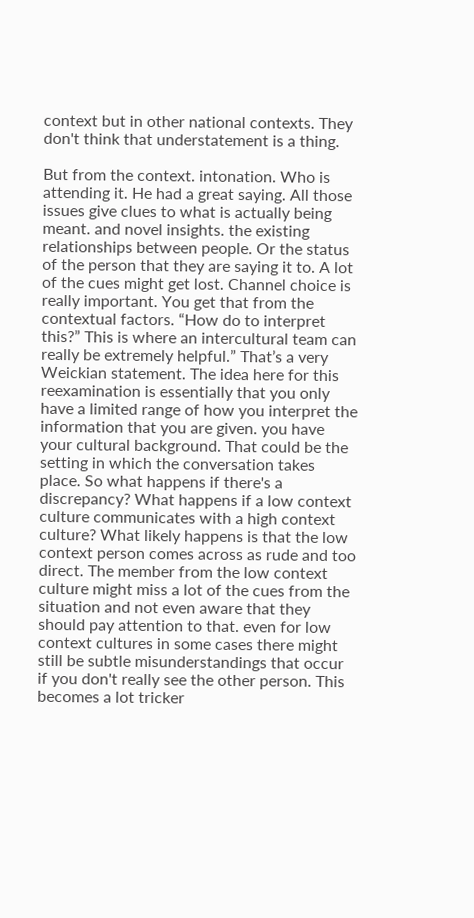context but in other national contexts. They don't think that understatement is a thing.

But from the context. intonation. Who is attending it. He had a great saying. All those issues give clues to what is actually being meant. and novel insights. the existing relationships between people. Or the status of the person that they are saying it to. A lot of the cues might get lost. Channel choice is really important. You get that from the contextual factors. “How do to interpret this?” This is where an intercultural team can really be extremely helpful.” That’s a very Weickian statement. The idea here for this reexamination is essentially that you only have a limited range of how you interpret the information that you are given. you have your cultural background. That could be the setting in which the conversation takes place. So what happens if there's a discrepancy? What happens if a low context culture communicates with a high context culture? What likely happens is that the low context person comes across as rude and too direct. The member from the low context culture might miss a lot of the cues from the situation and not even aware that they should pay attention to that. even for low context cultures in some cases there might still be subtle misunderstandings that occur if you don't really see the other person. This becomes a lot tricker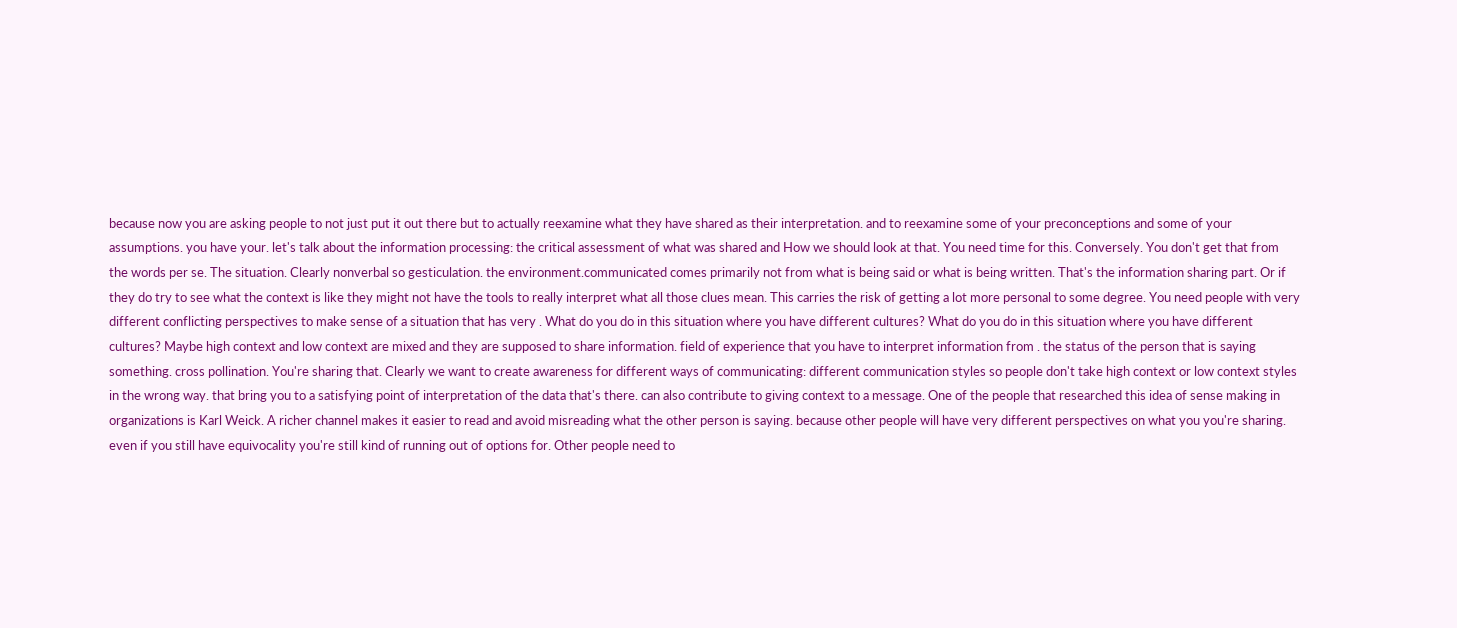because now you are asking people to not just put it out there but to actually reexamine what they have shared as their interpretation. and to reexamine some of your preconceptions and some of your assumptions. you have your. let's talk about the information processing: the critical assessment of what was shared and How we should look at that. You need time for this. Conversely. You don't get that from the words per se. The situation. Clearly nonverbal so gesticulation. the environment.communicated comes primarily not from what is being said or what is being written. That's the information sharing part. Or if they do try to see what the context is like they might not have the tools to really interpret what all those clues mean. This carries the risk of getting a lot more personal to some degree. You need people with very different conflicting perspectives to make sense of a situation that has very . What do you do in this situation where you have different cultures? What do you do in this situation where you have different cultures? Maybe high context and low context are mixed and they are supposed to share information. field of experience that you have to interpret information from . the status of the person that is saying something. cross pollination. You're sharing that. Clearly we want to create awareness for different ways of communicating: different communication styles so people don't take high context or low context styles in the wrong way. that bring you to a satisfying point of interpretation of the data that's there. can also contribute to giving context to a message. One of the people that researched this idea of sense making in organizations is Karl Weick. A richer channel makes it easier to read and avoid misreading what the other person is saying. because other people will have very different perspectives on what you you're sharing. even if you still have equivocality you're still kind of running out of options for. Other people need to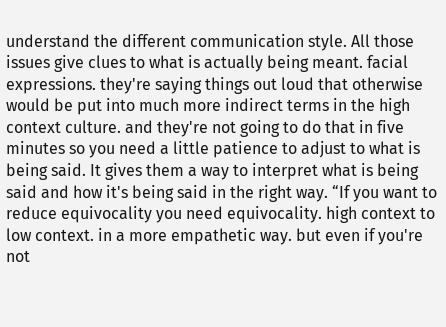understand the different communication style. All those issues give clues to what is actually being meant. facial expressions. they're saying things out loud that otherwise would be put into much more indirect terms in the high context culture. and they're not going to do that in five minutes so you need a little patience to adjust to what is being said. It gives them a way to interpret what is being said and how it's being said in the right way. “If you want to reduce equivocality you need equivocality. high context to low context. in a more empathetic way. but even if you're not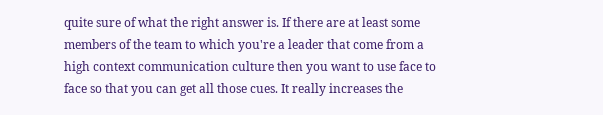quite sure of what the right answer is. If there are at least some members of the team to which you're a leader that come from a high context communication culture then you want to use face to face so that you can get all those cues. It really increases the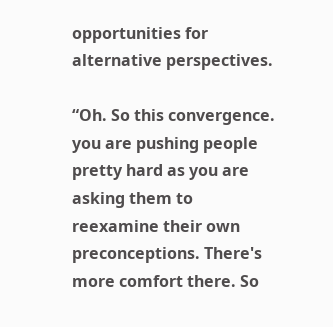opportunities for alternative perspectives.

“Oh. So this convergence. you are pushing people pretty hard as you are asking them to reexamine their own preconceptions. There's more comfort there. So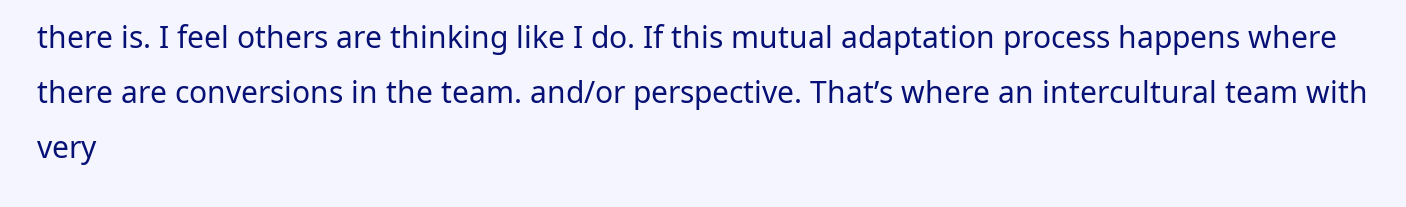there is. I feel others are thinking like I do. If this mutual adaptation process happens where there are conversions in the team. and/or perspective. That’s where an intercultural team with very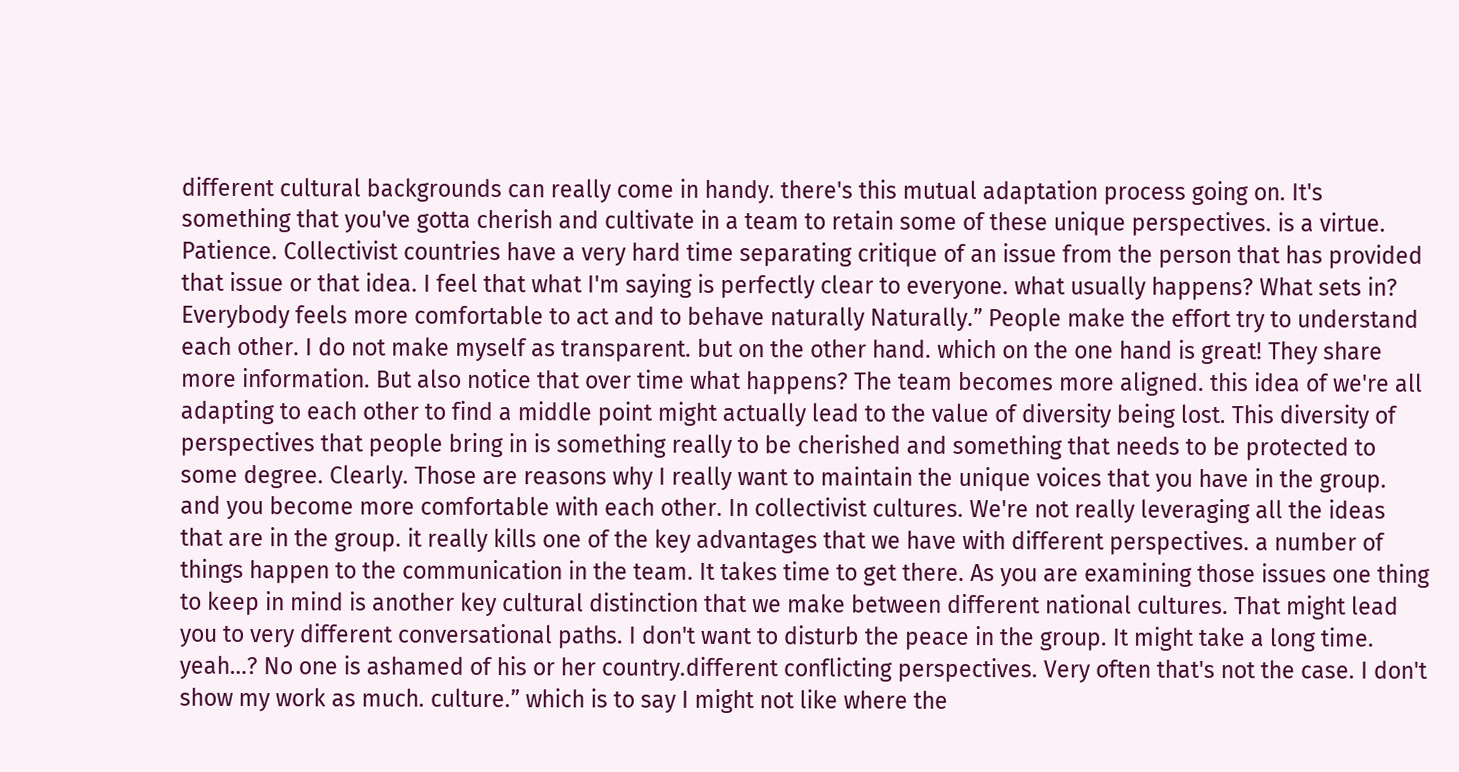different cultural backgrounds can really come in handy. there's this mutual adaptation process going on. It's something that you've gotta cherish and cultivate in a team to retain some of these unique perspectives. is a virtue. Patience. Collectivist countries have a very hard time separating critique of an issue from the person that has provided that issue or that idea. I feel that what I'm saying is perfectly clear to everyone. what usually happens? What sets in? Everybody feels more comfortable to act and to behave naturally Naturally.” People make the effort try to understand each other. I do not make myself as transparent. but on the other hand. which on the one hand is great! They share more information. But also notice that over time what happens? The team becomes more aligned. this idea of we're all adapting to each other to find a middle point might actually lead to the value of diversity being lost. This diversity of perspectives that people bring in is something really to be cherished and something that needs to be protected to some degree. Clearly. Those are reasons why I really want to maintain the unique voices that you have in the group. and you become more comfortable with each other. In collectivist cultures. We're not really leveraging all the ideas that are in the group. it really kills one of the key advantages that we have with different perspectives. a number of things happen to the communication in the team. It takes time to get there. As you are examining those issues one thing to keep in mind is another key cultural distinction that we make between different national cultures. That might lead you to very different conversational paths. I don't want to disturb the peace in the group. It might take a long time. yeah…? No one is ashamed of his or her country.different conflicting perspectives. Very often that's not the case. I don't show my work as much. culture.” which is to say I might not like where the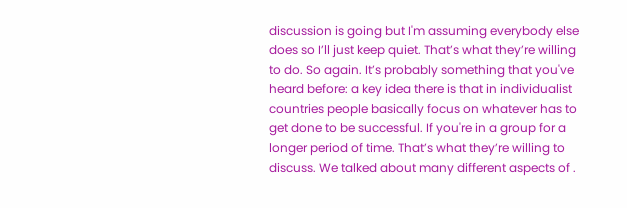discussion is going but I'm assuming everybody else does so I’ll just keep quiet. That’s what they’re willing to do. So again. It’s probably something that you've heard before: a key idea there is that in individualist countries people basically focus on whatever has to get done to be successful. If you're in a group for a longer period of time. That’s what they’re willing to discuss. We talked about many different aspects of .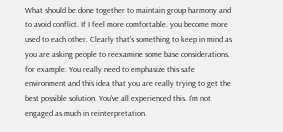What should be done together to maintain group harmony and to avoid conflict. If I feel more comfortable. you become more used to each other. Clearly that's something to keep in mind as you are asking people to reexamine some base considerations. for example. You really need to emphasize this safe environment and this idea that you are really trying to get the best possible solution. You've all experienced this. I'm not engaged as much in reinterpretation.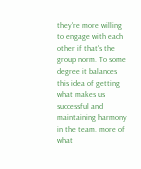they're more willing to engage with each other if that's the group norm. To some degree it balances this idea of getting what makes us successful and maintaining harmony in the team. more of what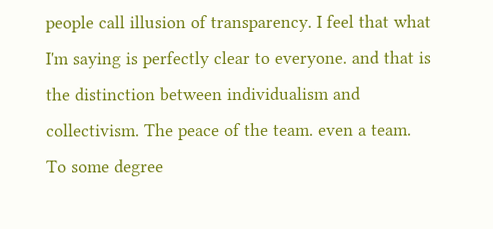people call illusion of transparency. I feel that what I'm saying is perfectly clear to everyone. and that is the distinction between individualism and collectivism. The peace of the team. even a team. To some degree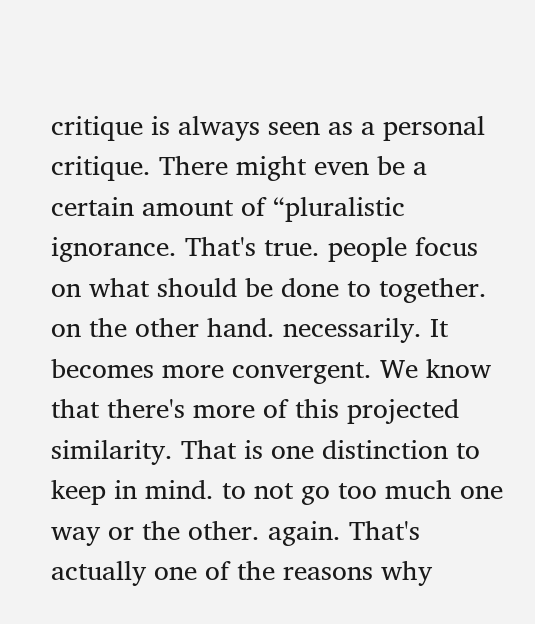critique is always seen as a personal critique. There might even be a certain amount of “pluralistic ignorance. That's true. people focus on what should be done to together. on the other hand. necessarily. It becomes more convergent. We know that there's more of this projected similarity. That is one distinction to keep in mind. to not go too much one way or the other. again. That's actually one of the reasons why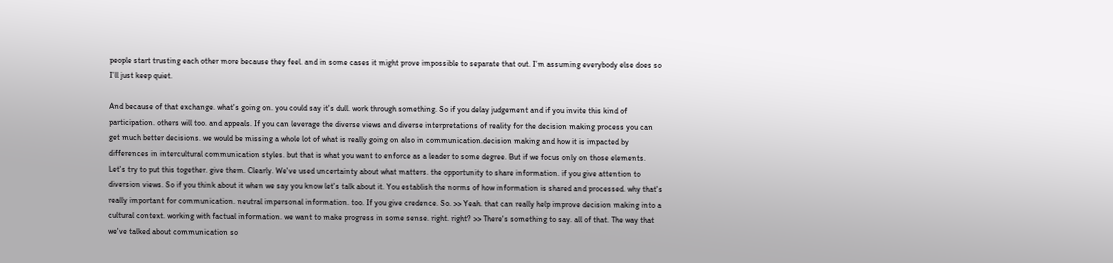people start trusting each other more because they feel. and in some cases it might prove impossible to separate that out. I’m assuming everybody else does so I’ll just keep quiet.

And because of that exchange. what's going on. you could say it's dull. work through something. So if you delay judgement and if you invite this kind of participation. others will too. and appeals. If you can leverage the diverse views and diverse interpretations of reality for the decision making process you can get much better decisions. we would be missing a whole lot of what is really going on also in communication.decision making and how it is impacted by differences in intercultural communication styles. but that is what you want to enforce as a leader to some degree. But if we focus only on those elements. Let's try to put this together. give them. Clearly. We've used uncertainty about what matters. the opportunity to share information. if you give attention to diversion views. So if you think about it when we say you know let's talk about it. You establish the norms of how information is shared and processed. why that's really important for communication. neutral impersonal information. too. If you give credence. So. >> Yeah. that can really help improve decision making into a cultural context. working with factual information. we want to make progress in some sense. right. right? >> There's something to say. all of that. The way that we've talked about communication so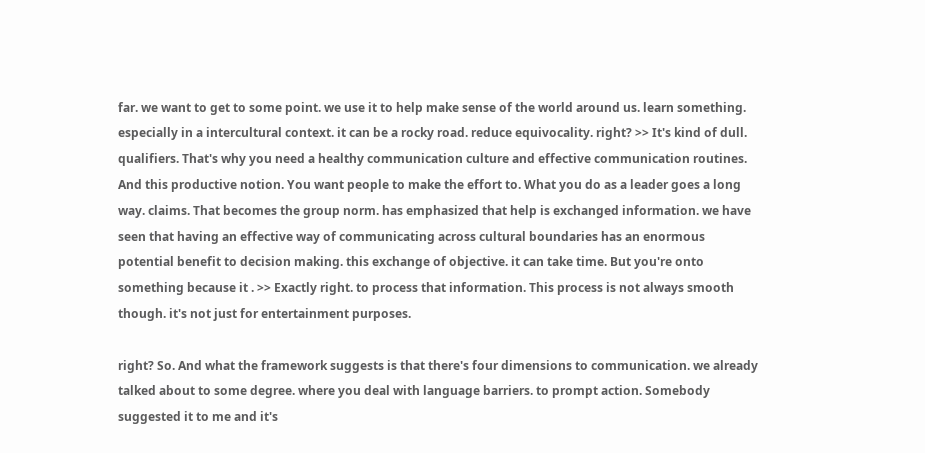far. we want to get to some point. we use it to help make sense of the world around us. learn something. especially in a intercultural context. it can be a rocky road. reduce equivocality. right? >> It's kind of dull. qualifiers. That's why you need a healthy communication culture and effective communication routines. And this productive notion. You want people to make the effort to. What you do as a leader goes a long way. claims. That becomes the group norm. has emphasized that help is exchanged information. we have seen that having an effective way of communicating across cultural boundaries has an enormous potential benefit to decision making. this exchange of objective. it can take time. But you're onto something because it . >> Exactly right. to process that information. This process is not always smooth though. it's not just for entertainment purposes.

right? So. And what the framework suggests is that there's four dimensions to communication. we already talked about to some degree. where you deal with language barriers. to prompt action. Somebody suggested it to me and it's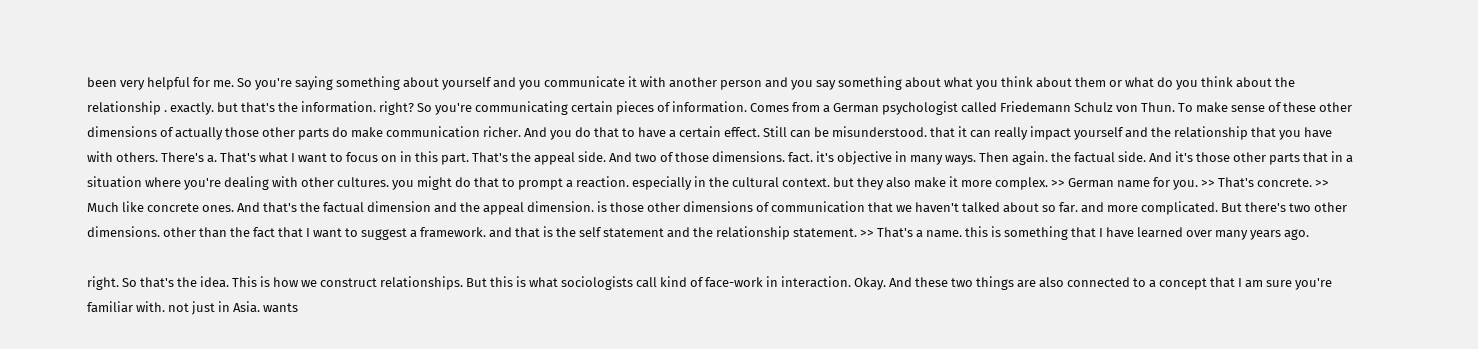been very helpful for me. So you're saying something about yourself and you communicate it with another person and you say something about what you think about them or what do you think about the relationship . exactly. but that's the information. right? So you're communicating certain pieces of information. Comes from a German psychologist called Friedemann Schulz von Thun. To make sense of these other dimensions of actually those other parts do make communication richer. And you do that to have a certain effect. Still can be misunderstood. that it can really impact yourself and the relationship that you have with others. There's a. That's what I want to focus on in this part. That's the appeal side. And two of those dimensions. fact. it's objective in many ways. Then again. the factual side. And it's those other parts that in a situation where you're dealing with other cultures. you might do that to prompt a reaction. especially in the cultural context. but they also make it more complex. >> German name for you. >> That's concrete. >> Much like concrete ones. And that's the factual dimension and the appeal dimension. is those other dimensions of communication that we haven't talked about so far. and more complicated. But there's two other dimensions. other than the fact that I want to suggest a framework. and that is the self statement and the relationship statement. >> That's a name. this is something that I have learned over many years ago.

right. So that's the idea. This is how we construct relationships. But this is what sociologists call kind of face-work in interaction. Okay. And these two things are also connected to a concept that I am sure you're familiar with. not just in Asia. wants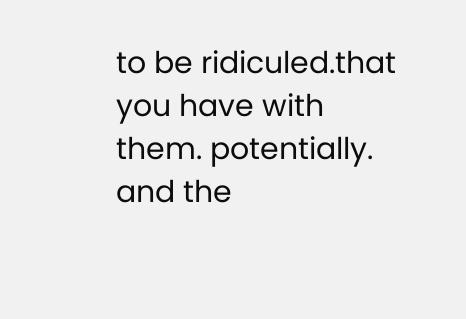to be ridiculed.that you have with them. potentially. and the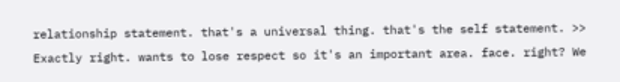relationship statement. that's a universal thing. that's the self statement. >> Exactly right. wants to lose respect so it's an important area. face. right? We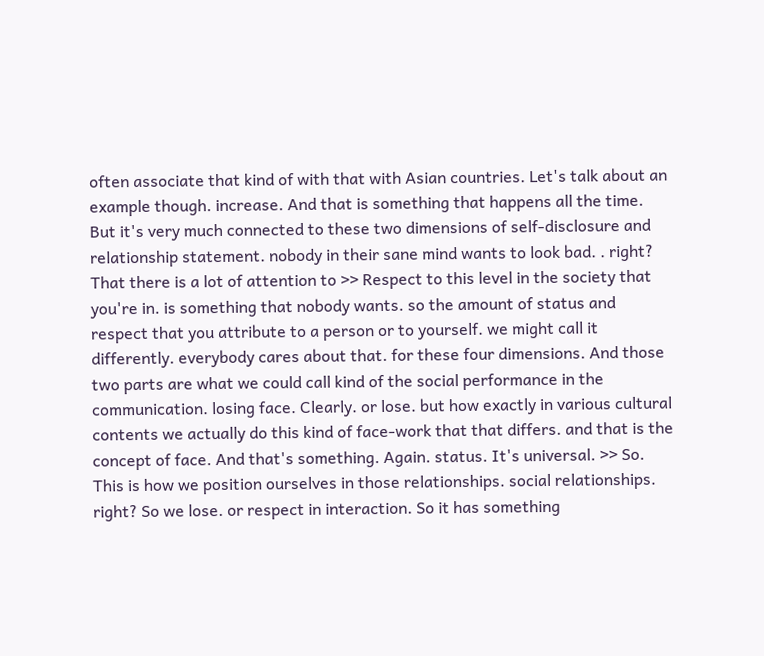often associate that kind of with that with Asian countries. Let's talk about an example though. increase. And that is something that happens all the time. But it's very much connected to these two dimensions of self-disclosure and relationship statement. nobody in their sane mind wants to look bad. . right? That there is a lot of attention to >> Respect to this level in the society that you're in. is something that nobody wants. so the amount of status and respect that you attribute to a person or to yourself. we might call it differently. everybody cares about that. for these four dimensions. And those two parts are what we could call kind of the social performance in the communication. losing face. Clearly. or lose. but how exactly in various cultural contents we actually do this kind of face-work that that differs. and that is the concept of face. And that's something. Again. status. It's universal. >> So. This is how we position ourselves in those relationships. social relationships. right? So we lose. or respect in interaction. So it has something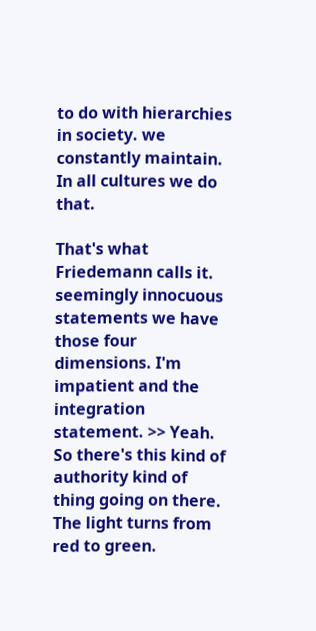to do with hierarchies in society. we constantly maintain. In all cultures we do that.

That's what Friedemann calls it. seemingly innocuous statements we have those four dimensions. I'm impatient and the integration statement. >> Yeah. So there's this kind of authority kind of thing going on there. The light turns from red to green.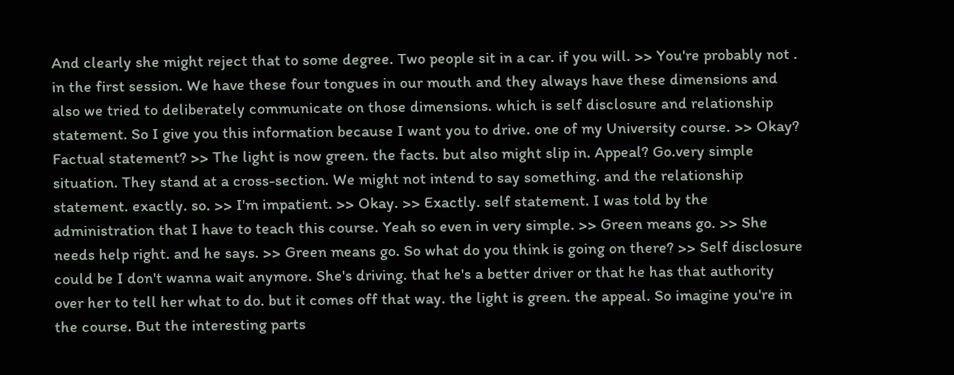And clearly she might reject that to some degree. Two people sit in a car. if you will. >> You're probably not . in the first session. We have these four tongues in our mouth and they always have these dimensions and also we tried to deliberately communicate on those dimensions. which is self disclosure and relationship statement. So I give you this information because I want you to drive. one of my University course. >> Okay? Factual statement? >> The light is now green. the facts. but also might slip in. Appeal? Go.very simple situation. They stand at a cross-section. We might not intend to say something. and the relationship statement. exactly. so. >> I'm impatient. >> Okay. >> Exactly. self statement. I was told by the administration that I have to teach this course. Yeah so even in very simple. >> Green means go. >> She needs help right. and he says. >> Green means go. So what do you think is going on there? >> Self disclosure could be I don't wanna wait anymore. She's driving. that he's a better driver or that he has that authority over her to tell her what to do. but it comes off that way. the light is green. the appeal. So imagine you're in the course. But the interesting parts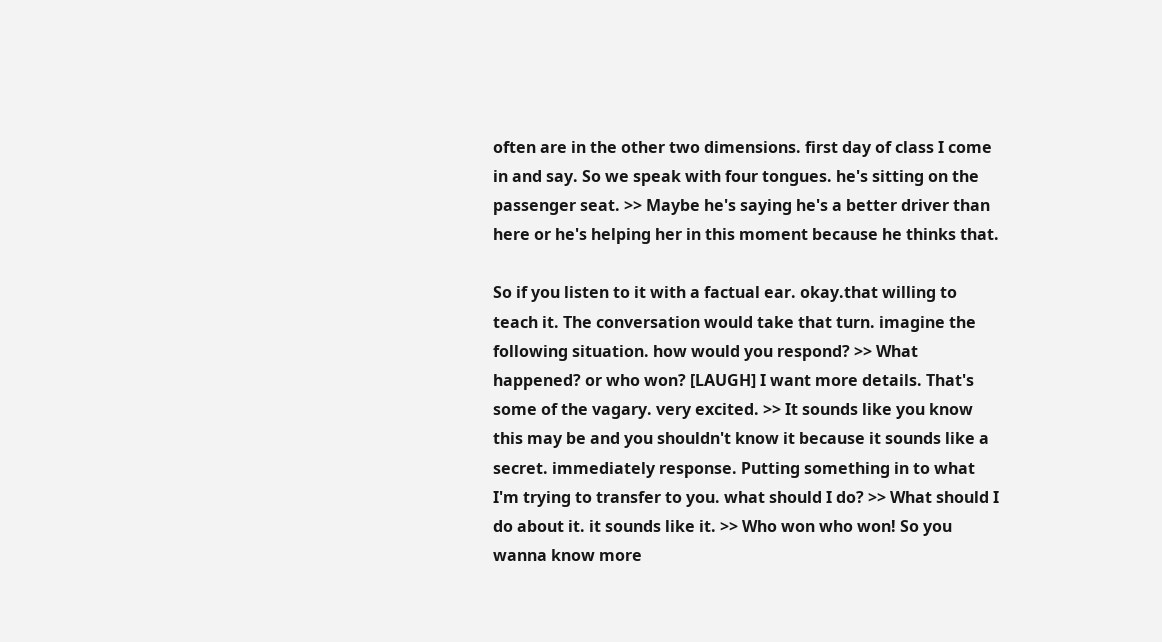often are in the other two dimensions. first day of class I come in and say. So we speak with four tongues. he's sitting on the passenger seat. >> Maybe he's saying he's a better driver than here or he's helping her in this moment because he thinks that.

So if you listen to it with a factual ear. okay.that willing to teach it. The conversation would take that turn. imagine the following situation. how would you respond? >> What happened? or who won? [LAUGH] I want more details. That's some of the vagary. very excited. >> It sounds like you know this may be and you shouldn't know it because it sounds like a secret. immediately response. Putting something in to what I'm trying to transfer to you. what should I do? >> What should I do about it. it sounds like it. >> Who won who won! So you wanna know more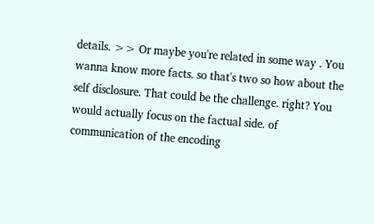details. >> Or maybe you're related in some way . You wanna know more facts. so that's two so how about the self disclosure. That could be the challenge. right? You would actually focus on the factual side. of communication of the encoding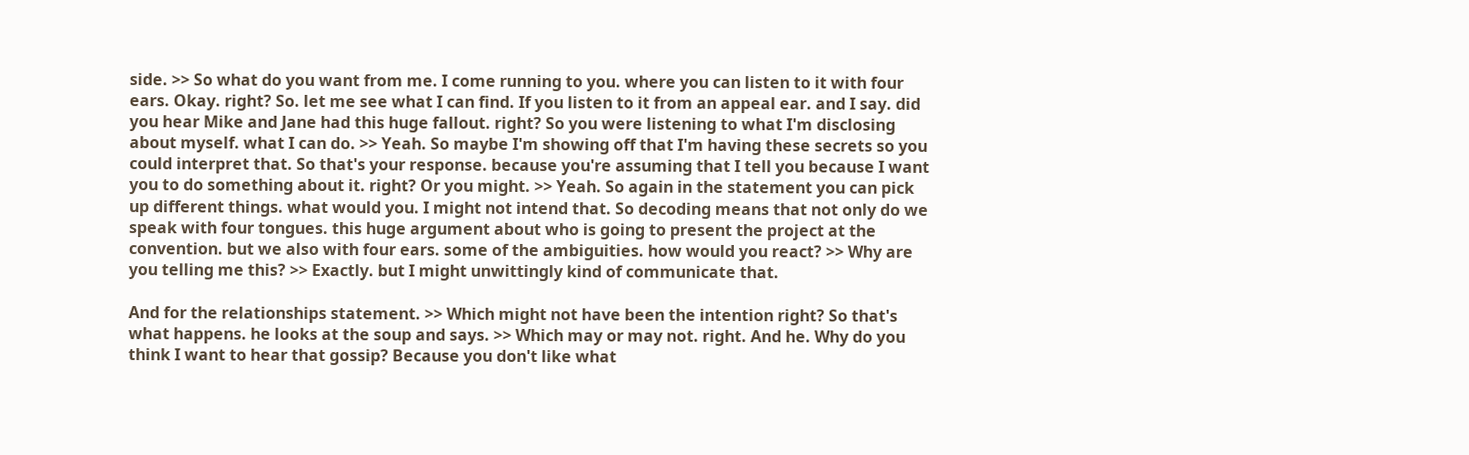side. >> So what do you want from me. I come running to you. where you can listen to it with four ears. Okay. right? So. let me see what I can find. If you listen to it from an appeal ear. and I say. did you hear Mike and Jane had this huge fallout. right? So you were listening to what I'm disclosing about myself. what I can do. >> Yeah. So maybe I'm showing off that I'm having these secrets so you could interpret that. So that's your response. because you're assuming that I tell you because I want you to do something about it. right? Or you might. >> Yeah. So again in the statement you can pick up different things. what would you. I might not intend that. So decoding means that not only do we speak with four tongues. this huge argument about who is going to present the project at the convention. but we also with four ears. some of the ambiguities. how would you react? >> Why are you telling me this? >> Exactly. but I might unwittingly kind of communicate that.

And for the relationships statement. >> Which might not have been the intention right? So that's what happens. he looks at the soup and says. >> Which may or may not. right. And he. Why do you think I want to hear that gossip? Because you don't like what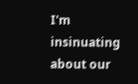I'm insinuating about our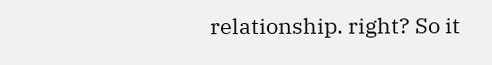relationship. right? So it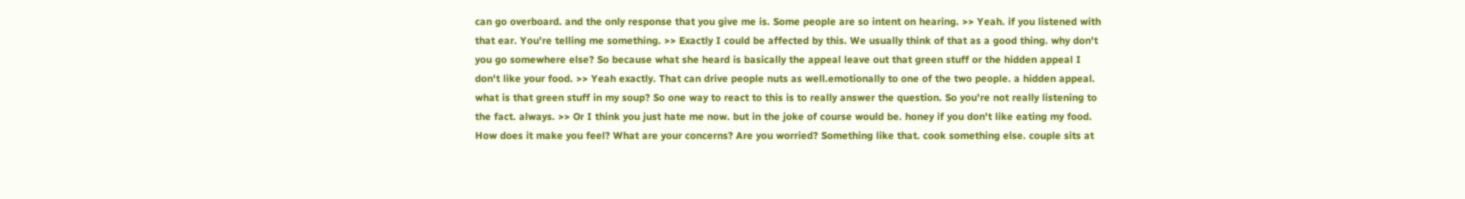can go overboard. and the only response that you give me is. Some people are so intent on hearing. >> Yeah. if you listened with that ear. You're telling me something. >> Exactly I could be affected by this. We usually think of that as a good thing. why don't you go somewhere else? So because what she heard is basically the appeal leave out that green stuff or the hidden appeal I don't like your food. >> Yeah exactly. That can drive people nuts as well.emotionally to one of the two people. a hidden appeal. what is that green stuff in my soup? So one way to react to this is to really answer the question. So you're not really listening to the fact. always. >> Or I think you just hate me now. but in the joke of course would be. honey if you don't like eating my food. How does it make you feel? What are your concerns? Are you worried? Something like that. cook something else. couple sits at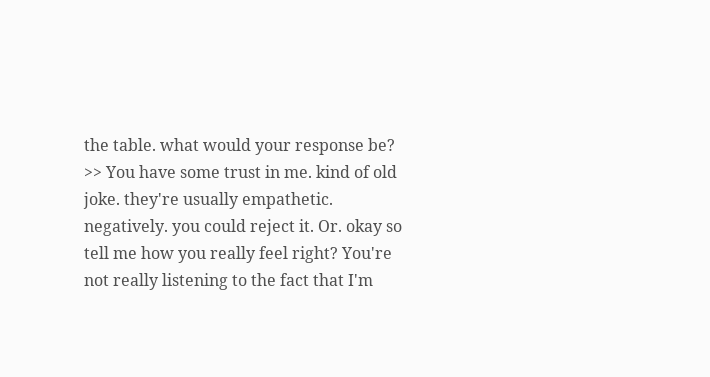the table. what would your response be? >> You have some trust in me. kind of old joke. they're usually empathetic. negatively. you could reject it. Or. okay so tell me how you really feel right? You're not really listening to the fact that I'm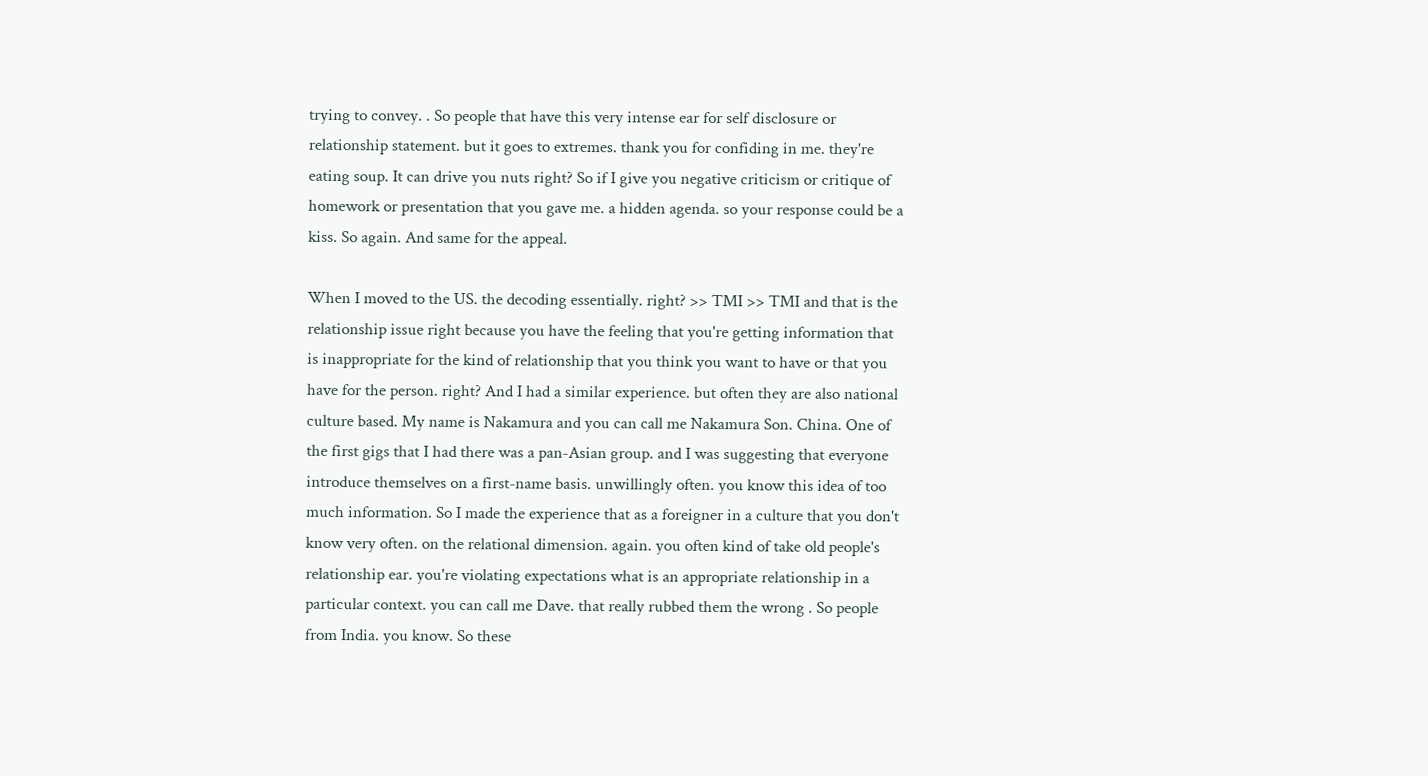trying to convey. . So people that have this very intense ear for self disclosure or relationship statement. but it goes to extremes. thank you for confiding in me. they're eating soup. It can drive you nuts right? So if I give you negative criticism or critique of homework or presentation that you gave me. a hidden agenda. so your response could be a kiss. So again. And same for the appeal.

When I moved to the US. the decoding essentially. right? >> TMI >> TMI and that is the relationship issue right because you have the feeling that you're getting information that is inappropriate for the kind of relationship that you think you want to have or that you have for the person. right? And I had a similar experience. but often they are also national culture based. My name is Nakamura and you can call me Nakamura Son. China. One of the first gigs that I had there was a pan-Asian group. and I was suggesting that everyone introduce themselves on a first-name basis. unwillingly often. you know this idea of too much information. So I made the experience that as a foreigner in a culture that you don't know very often. on the relational dimension. again. you often kind of take old people's relationship ear. you're violating expectations what is an appropriate relationship in a particular context. you can call me Dave. that really rubbed them the wrong . So people from India. you know. So these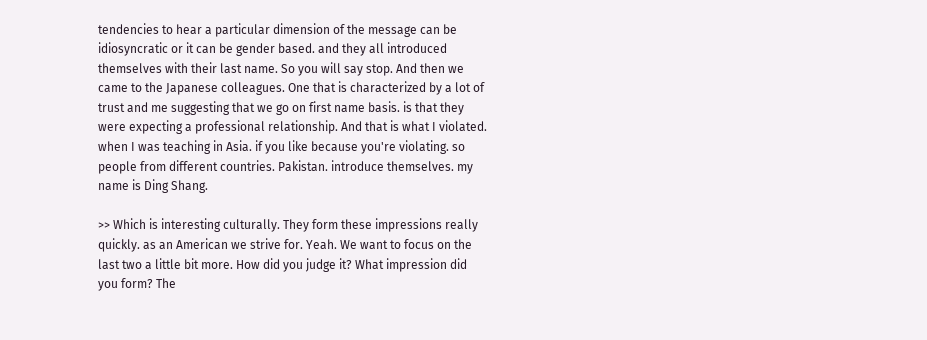tendencies to hear a particular dimension of the message can be idiosyncratic or it can be gender based. and they all introduced themselves with their last name. So you will say stop. And then we came to the Japanese colleagues. One that is characterized by a lot of trust and me suggesting that we go on first name basis. is that they were expecting a professional relationship. And that is what I violated. when I was teaching in Asia. if you like because you're violating. so people from different countries. Pakistan. introduce themselves. my name is Ding Shang.

>> Which is interesting culturally. They form these impressions really quickly. as an American we strive for. Yeah. We want to focus on the last two a little bit more. How did you judge it? What impression did you form? The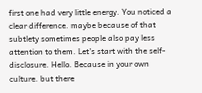first one had very little energy. You noticed a clear difference. maybe because of that subtlety sometimes people also pay less attention to them. Let's start with the self-disclosure. Hello. Because in your own culture. but there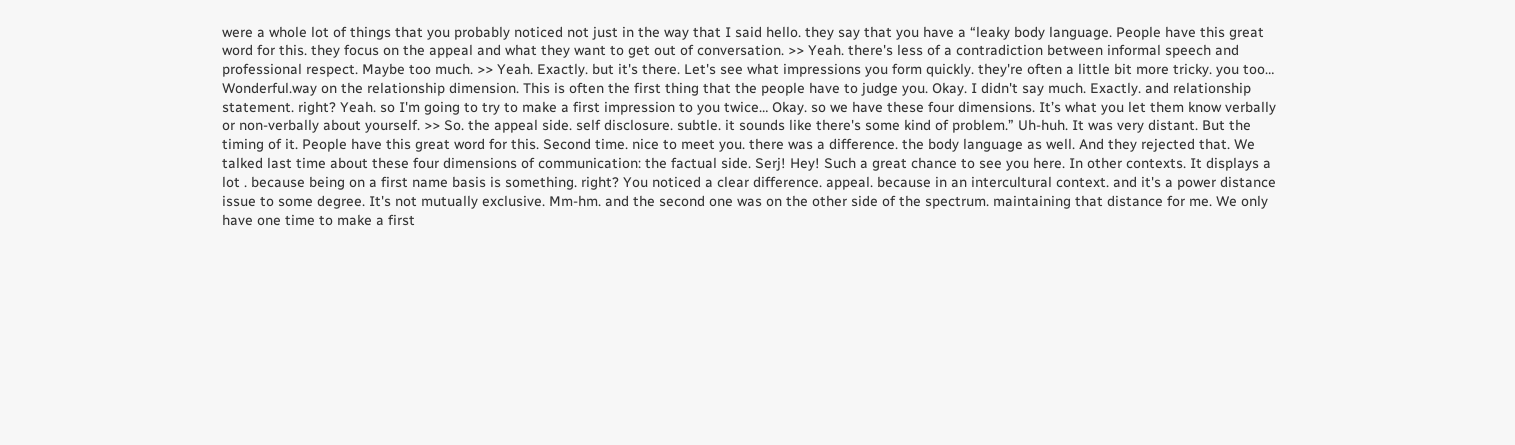were a whole lot of things that you probably noticed not just in the way that I said hello. they say that you have a “leaky body language. People have this great word for this. they focus on the appeal and what they want to get out of conversation. >> Yeah. there's less of a contradiction between informal speech and professional respect. Maybe too much. >> Yeah. Exactly. but it's there. Let's see what impressions you form quickly. they're often a little bit more tricky. you too… Wonderful.way on the relationship dimension. This is often the first thing that the people have to judge you. Okay. I didn't say much. Exactly. and relationship statement. right? Yeah. so I'm going to try to make a first impression to you twice… Okay. so we have these four dimensions. It’s what you let them know verbally or non-verbally about yourself. >> So. the appeal side. self disclosure. subtle. it sounds like there's some kind of problem.” Uh-huh. It was very distant. But the timing of it. People have this great word for this. Second time. nice to meet you. there was a difference. the body language as well. And they rejected that. We talked last time about these four dimensions of communication: the factual side. Serj! Hey! Such a great chance to see you here. In other contexts. It displays a lot . because being on a first name basis is something. right? You noticed a clear difference. appeal. because in an intercultural context. and it's a power distance issue to some degree. It's not mutually exclusive. Mm-hm. and the second one was on the other side of the spectrum. maintaining that distance for me. We only have one time to make a first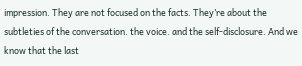impression. They are not focused on the facts. They’re about the subtleties of the conversation. the voice. and the self-disclosure. And we know that the last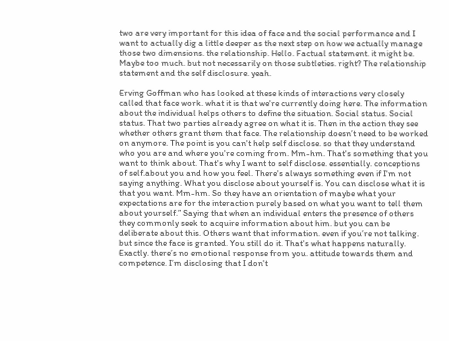two are very important for this idea of face and the social performance and I want to actually dig a little deeper as the next step on how we actually manage those two dimensions. the relationship. Hello. Factual statement. it might be. Maybe too much. but not necessarily on those subtleties. right? The relationship statement and the self disclosure. yeah.

Erving Goffman who has looked at these kinds of interactions very closely called that face work. what it is that we're currently doing here. The information about the individual helps others to define the situation. Social status. Social status. That two parties already agree on what it is. Then in the action they see whether others grant them that face. The relationship doesn’t need to be worked on anymore. The point is you can't help self disclose. so that they understand who you are and where you're coming from. Mm-hm. That's something that you want to think about. That's why I want to self disclose. essentially. conceptions of self.about you and how you feel. There's always something even if I'm not saying anything. What you disclose about yourself is. You can disclose what it is that you want. Mm-hm. So they have an orientation of maybe what your expectations are for the interaction purely based on what you want to tell them about yourself.” Saying that when an individual enters the presence of others they commonly seek to acquire information about him. but you can be deliberate about this. Others want that information. even if you’re not talking. but since the face is granted. You still do it. That's what happens naturally. Exactly. there’s no emotional response from you. attitude towards them and competence. I’m disclosing that I don't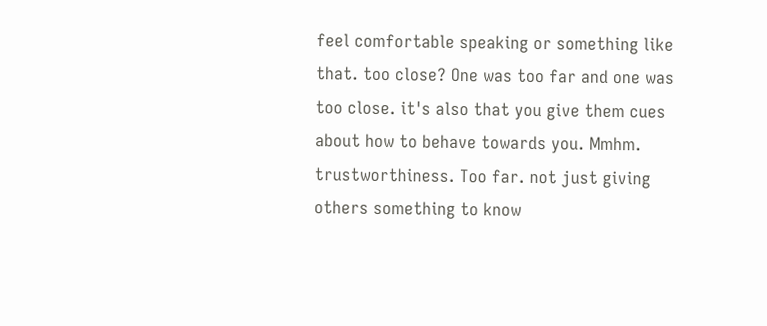feel comfortable speaking or something like that. too close? One was too far and one was too close. it's also that you give them cues about how to behave towards you. Mmhm. trustworthiness. Too far. not just giving others something to know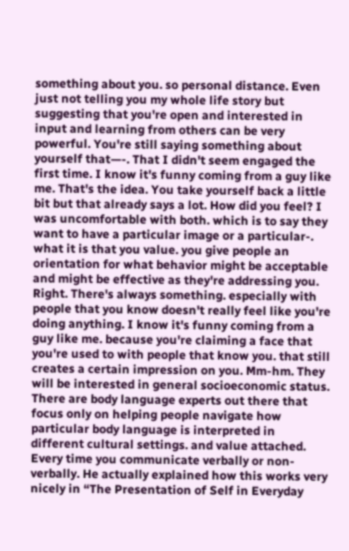something about you. so personal distance. Even just not telling you my whole life story but suggesting that you're open and interested in input and learning from others can be very powerful. You're still saying something about yourself that—-. That I didn't seem engaged the first time. I know it's funny coming from a guy like me. That's the idea. You take yourself back a little bit but that already says a lot. How did you feel? I was uncomfortable with both. which is to say they want to have a particular image or a particular-. what it is that you value. you give people an orientation for what behavior might be acceptable and might be effective as they're addressing you. Right. There's always something. especially with people that you know doesn't really feel like you're doing anything. I know it's funny coming from a guy like me. because you're claiming a face that you're used to with people that know you. that still creates a certain impression on you. Mm-hm. They will be interested in general socioeconomic status. There are body language experts out there that focus only on helping people navigate how particular body language is interpreted in different cultural settings. and value attached. Every time you communicate verbally or non-verbally. He actually explained how this works very nicely in “The Presentation of Self in Everyday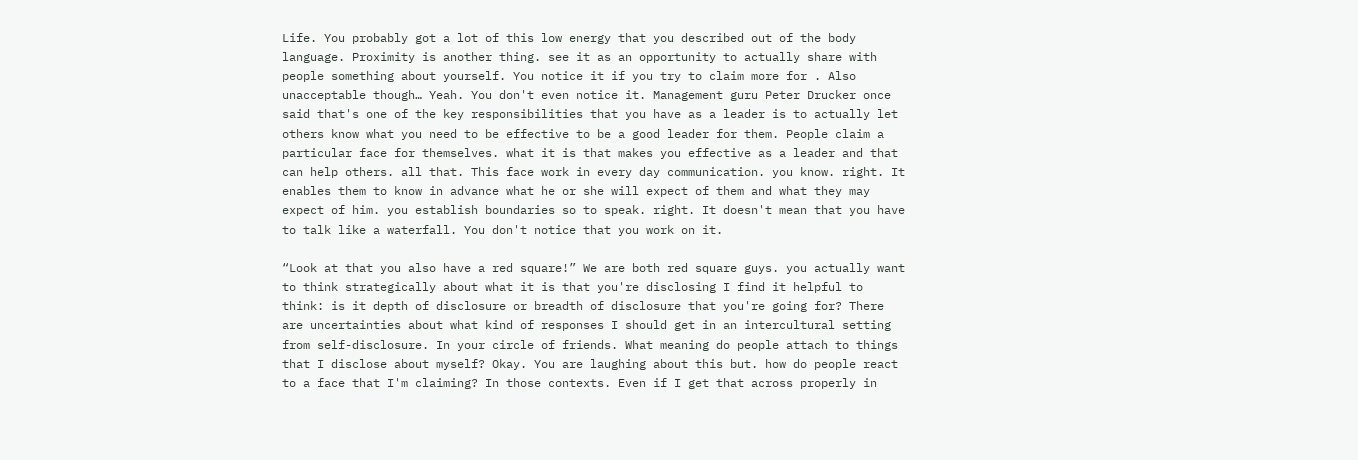Life. You probably got a lot of this low energy that you described out of the body language. Proximity is another thing. see it as an opportunity to actually share with people something about yourself. You notice it if you try to claim more for . Also unacceptable though… Yeah. You don't even notice it. Management guru Peter Drucker once said that's one of the key responsibilities that you have as a leader is to actually let others know what you need to be effective to be a good leader for them. People claim a particular face for themselves. what it is that makes you effective as a leader and that can help others. all that. This face work in every day communication. you know. right. It enables them to know in advance what he or she will expect of them and what they may expect of him. you establish boundaries so to speak. right. It doesn't mean that you have to talk like a waterfall. You don't notice that you work on it.

“Look at that you also have a red square!” We are both red square guys. you actually want to think strategically about what it is that you're disclosing I find it helpful to think: is it depth of disclosure or breadth of disclosure that you're going for? There are uncertainties about what kind of responses I should get in an intercultural setting from self-disclosure. In your circle of friends. What meaning do people attach to things that I disclose about myself? Okay. You are laughing about this but. how do people react to a face that I'm claiming? In those contexts. Even if I get that across properly in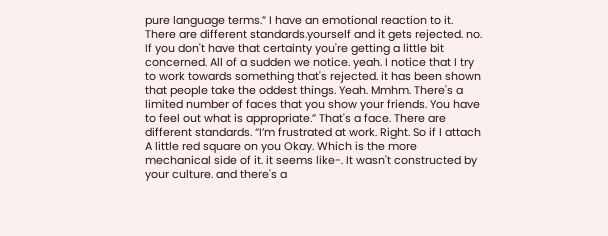pure language terms.” I have an emotional reaction to it. There are different standards.yourself and it gets rejected. no. If you don't have that certainty you're getting a little bit concerned. All of a sudden we notice. yeah. I notice that I try to work towards something that's rejected. it has been shown that people take the oddest things. Yeah. Mmhm. There's a limited number of faces that you show your friends. You have to feel out what is appropriate.” That's a face. There are different standards. “I’m frustrated at work. Right. So if I attach A little red square on you Okay. Which is the more mechanical side of it. it seems like-. It wasn't constructed by your culture. and there's a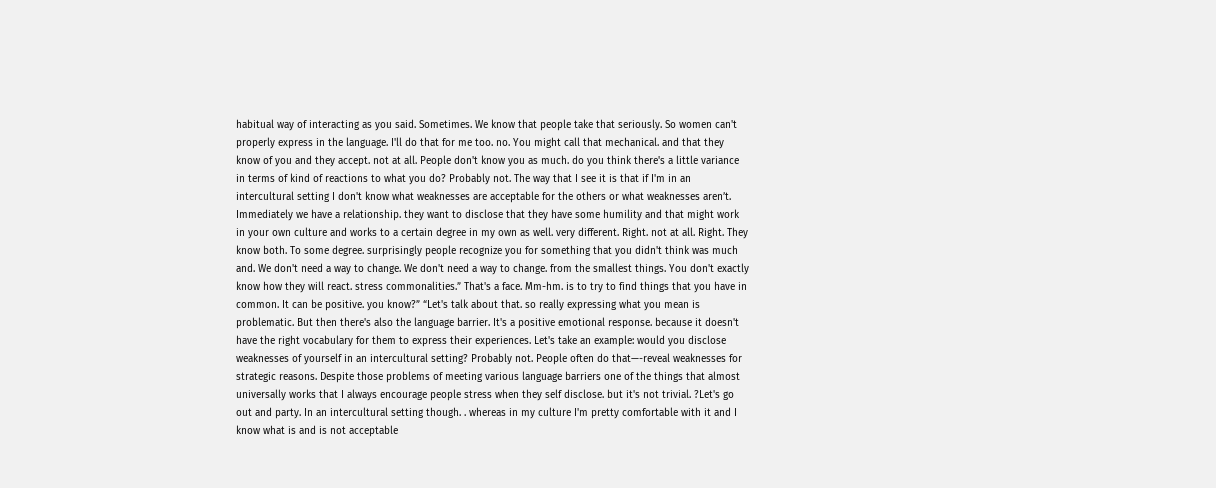habitual way of interacting as you said. Sometimes. We know that people take that seriously. So women can't properly express in the language. I'll do that for me too. no. You might call that mechanical. and that they know of you and they accept. not at all. People don't know you as much. do you think there's a little variance in terms of kind of reactions to what you do? Probably not. The way that I see it is that if I'm in an intercultural setting I don't know what weaknesses are acceptable for the others or what weaknesses aren’t. Immediately we have a relationship. they want to disclose that they have some humility and that might work in your own culture and works to a certain degree in my own as well. very different. Right. not at all. Right. They know both. To some degree. surprisingly people recognize you for something that you didn't think was much and. We don't need a way to change. We don't need a way to change. from the smallest things. You don't exactly know how they will react. stress commonalities.” That's a face. Mm-hm. is to try to find things that you have in common. It can be positive. you know?” “Let's talk about that. so really expressing what you mean is problematic. But then there's also the language barrier. It's a positive emotional response. because it doesn't have the right vocabulary for them to express their experiences. Let's take an example: would you disclose weaknesses of yourself in an intercultural setting? Probably not. People often do that—-reveal weaknesses for strategic reasons. Despite those problems of meeting various language barriers one of the things that almost universally works that I always encourage people stress when they self disclose. but it's not trivial. ?Let's go out and party. In an intercultural setting though. . whereas in my culture I'm pretty comfortable with it and I know what is and is not acceptable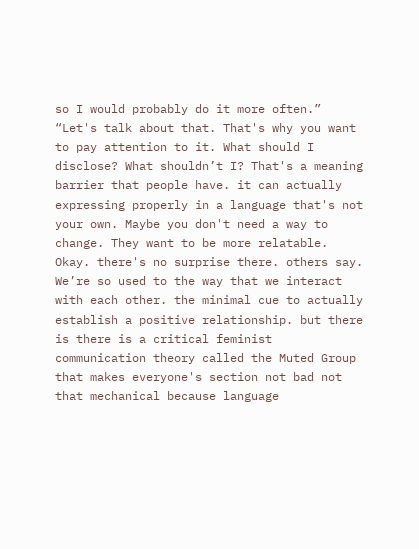so I would probably do it more often.” “Let's talk about that. That's why you want to pay attention to it. What should I disclose? What shouldn’t I? That's a meaning barrier that people have. it can actually expressing properly in a language that's not your own. Maybe you don't need a way to change. They want to be more relatable. Okay. there's no surprise there. others say. We’re so used to the way that we interact with each other. the minimal cue to actually establish a positive relationship. but there is there is a critical feminist communication theory called the Muted Group that makes everyone's section not bad not that mechanical because language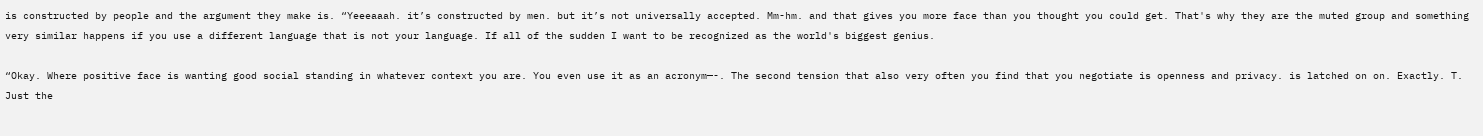is constructed by people and the argument they make is. “Yeeeaaah. it’s constructed by men. but it’s not universally accepted. Mm-hm. and that gives you more face than you thought you could get. That's why they are the muted group and something very similar happens if you use a different language that is not your language. If all of the sudden I want to be recognized as the world's biggest genius.

“Okay. Where positive face is wanting good social standing in whatever context you are. You even use it as an acronym—-. The second tension that also very often you find that you negotiate is openness and privacy. is latched on on. Exactly. T. Just the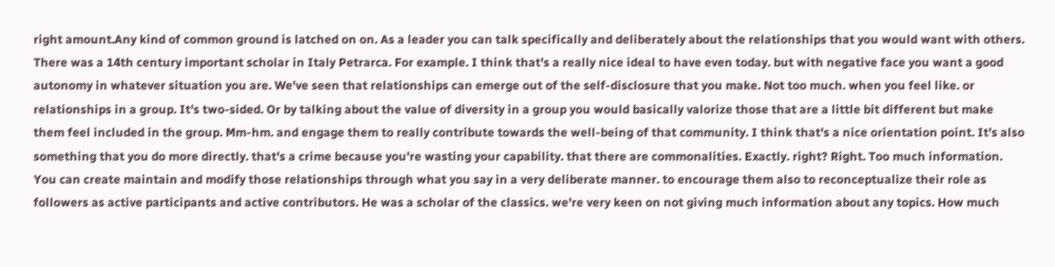right amount.Any kind of common ground is latched on on. As a leader you can talk specifically and deliberately about the relationships that you would want with others. There was a 14th century important scholar in Italy Petrarca. For example. I think that's a really nice ideal to have even today. but with negative face you want a good autonomy in whatever situation you are. We've seen that relationships can emerge out of the self-disclosure that you make. Not too much. when you feel like. or relationships in a group. It's two-sided. Or by talking about the value of diversity in a group you would basically valorize those that are a little bit different but make them feel included in the group. Mm-hm. and engage them to really contribute towards the well-being of that community. I think that's a nice orientation point. It’s also something that you do more directly. that's a crime because you're wasting your capability. that there are commonalities. Exactly. right? Right. Too much information. You can create maintain and modify those relationships through what you say in a very deliberate manner. to encourage them also to reconceptualize their role as followers as active participants and active contributors. He was a scholar of the classics. we're very keen on not giving much information about any topics. How much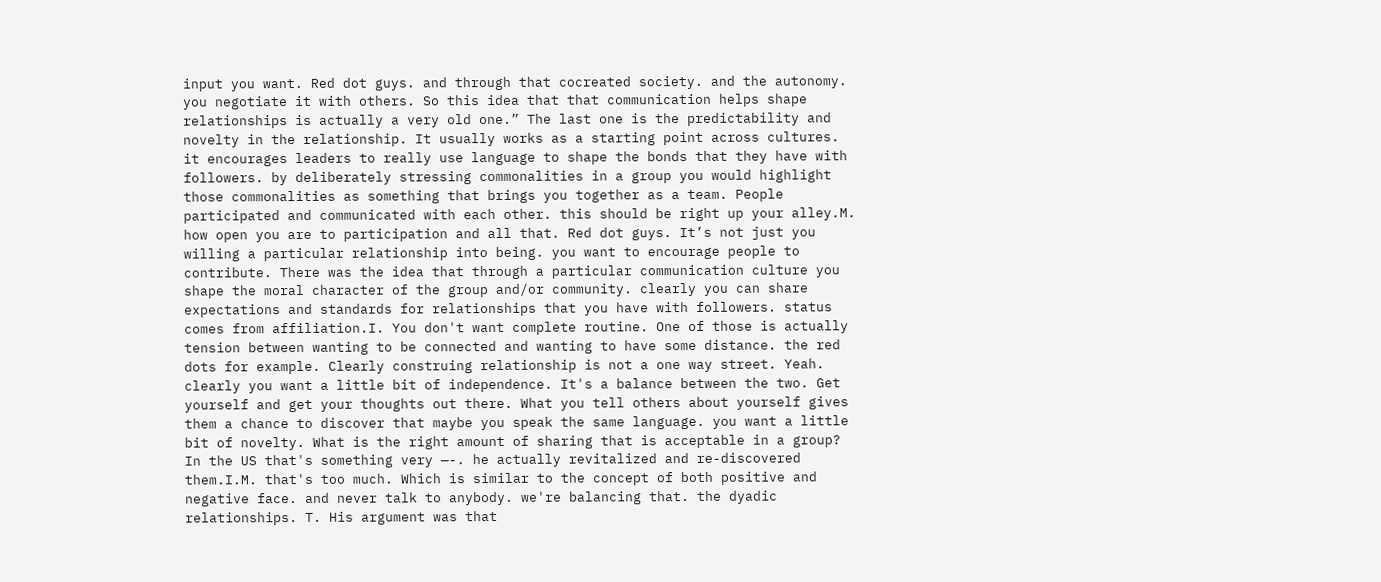input you want. Red dot guys. and through that cocreated society. and the autonomy. you negotiate it with others. So this idea that that communication helps shape relationships is actually a very old one.” The last one is the predictability and novelty in the relationship. It usually works as a starting point across cultures. it encourages leaders to really use language to shape the bonds that they have with followers. by deliberately stressing commonalities in a group you would highlight those commonalities as something that brings you together as a team. People participated and communicated with each other. this should be right up your alley.M. how open you are to participation and all that. Red dot guys. It’s not just you willing a particular relationship into being. you want to encourage people to contribute. There was the idea that through a particular communication culture you shape the moral character of the group and/or community. clearly you can share expectations and standards for relationships that you have with followers. status comes from affiliation.I. You don't want complete routine. One of those is actually tension between wanting to be connected and wanting to have some distance. the red dots for example. Clearly construing relationship is not a one way street. Yeah. clearly you want a little bit of independence. It's a balance between the two. Get yourself and get your thoughts out there. What you tell others about yourself gives them a chance to discover that maybe you speak the same language. you want a little bit of novelty. What is the right amount of sharing that is acceptable in a group? In the US that's something very —-. he actually revitalized and re-discovered them.I.M. that's too much. Which is similar to the concept of both positive and negative face. and never talk to anybody. we're balancing that. the dyadic relationships. T. His argument was that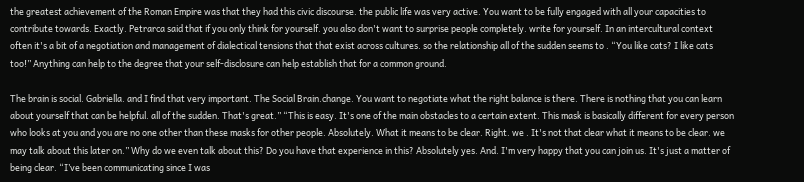the greatest achievement of the Roman Empire was that they had this civic discourse. the public life was very active. You want to be fully engaged with all your capacities to contribute towards. Exactly. Petrarca said that if you only think for yourself. you also don't want to surprise people completely. write for yourself. In an intercultural context often it's a bit of a negotiation and management of dialectical tensions that that exist across cultures. so the relationship all of the sudden seems to . “You like cats? I like cats too!” Anything can help to the degree that your self-disclosure can help establish that for a common ground.

The brain is social. Gabriella. and I find that very important. The Social Brain.change. You want to negotiate what the right balance is there. There is nothing that you can learn about yourself that can be helpful. all of the sudden. That's great.” “This is easy. It's one of the main obstacles to a certain extent. This mask is basically different for every person who looks at you and you are no one other than these masks for other people. Absolutely. What it means to be clear. Right. we . It's not that clear what it means to be clear. we may talk about this later on.” Why do we even talk about this? Do you have that experience in this? Absolutely yes. And. I'm very happy that you can join us. It's just a matter of being clear. “I’ve been communicating since I was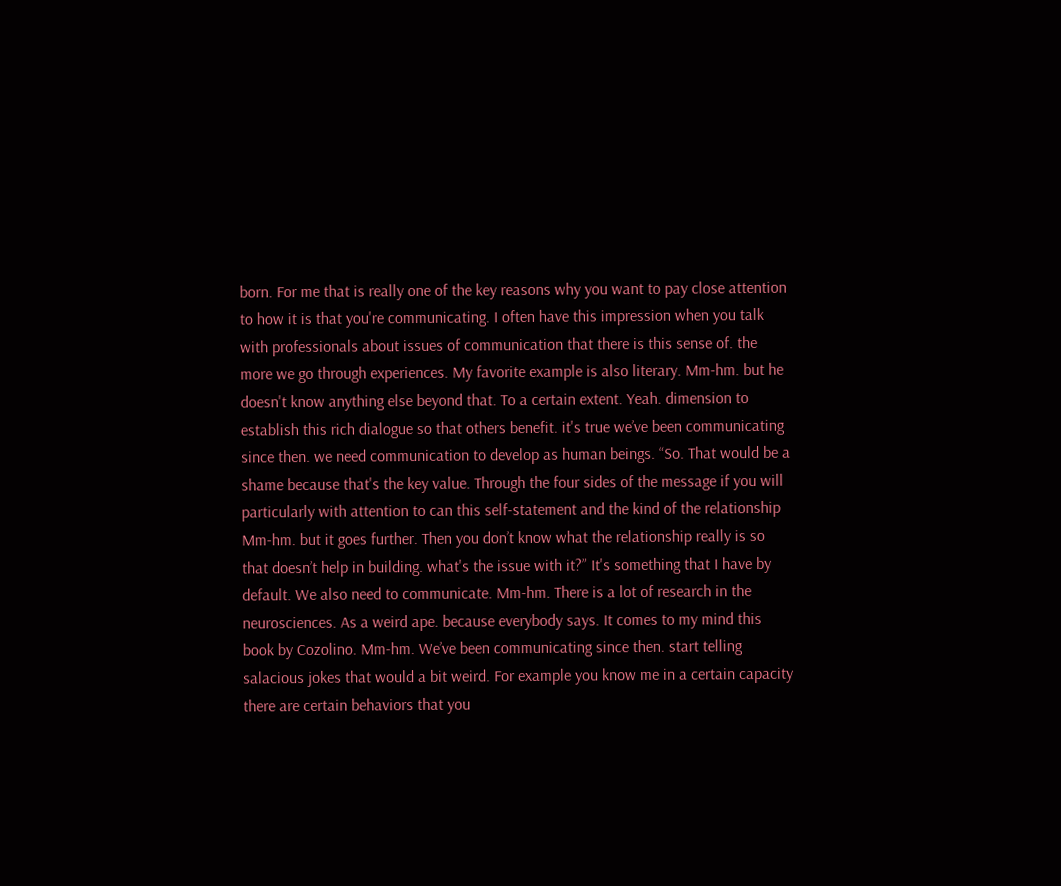born. For me that is really one of the key reasons why you want to pay close attention to how it is that you're communicating. I often have this impression when you talk with professionals about issues of communication that there is this sense of. the more we go through experiences. My favorite example is also literary. Mm-hm. but he doesn't know anything else beyond that. To a certain extent. Yeah. dimension to establish this rich dialogue so that others benefit. it's true we’ve been communicating since then. we need communication to develop as human beings. “So. That would be a shame because that's the key value. Through the four sides of the message if you will particularly with attention to can this self-statement and the kind of the relationship Mm-hm. but it goes further. Then you don’t know what the relationship really is so that doesn’t help in building. what's the issue with it?” It's something that I have by default. We also need to communicate. Mm-hm. There is a lot of research in the neurosciences. As a weird ape. because everybody says. It comes to my mind this book by Cozolino. Mm-hm. We’ve been communicating since then. start telling salacious jokes that would a bit weird. For example you know me in a certain capacity there are certain behaviors that you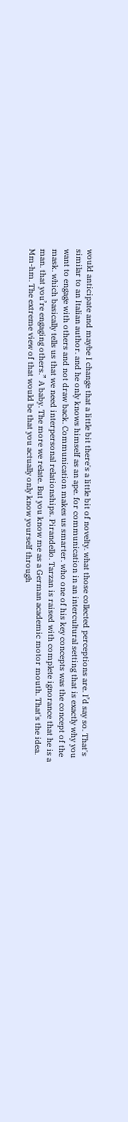would anticipate and maybe I change that a little bit there's a little bit of novelty. what those collected perceptions are. I’d say so. That's similar to an Italian author. and he only knows himself as an ape. for communication in an intercultural setting that is exactly why you want to engage with others and not draw back. Communication makes us smarter. who one of his key concepts was the concept of the mask. which basically tells us that we need interpersonal relationships. Pirandello. Tarzan is raised with complete ignorance that he is a man. that you’re engaging others.” A baby. The more we relate. But you know me as a German academic motor mouth. That's the idea. Mm-hm. The extreme view of that would be that you actually only know yourself through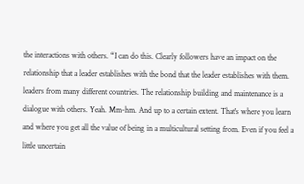the interactions with others. “I can do this. Clearly followers have an impact on the relationship that a leader establishes with the bond that the leader establishes with them. leaders from many different countries. The relationship building and maintenance is a dialogue with others. Yeah. Mm-hm. And up to a certain extent. That's where you learn and where you get all the value of being in a multicultural setting from. Even if you feel a little uncertain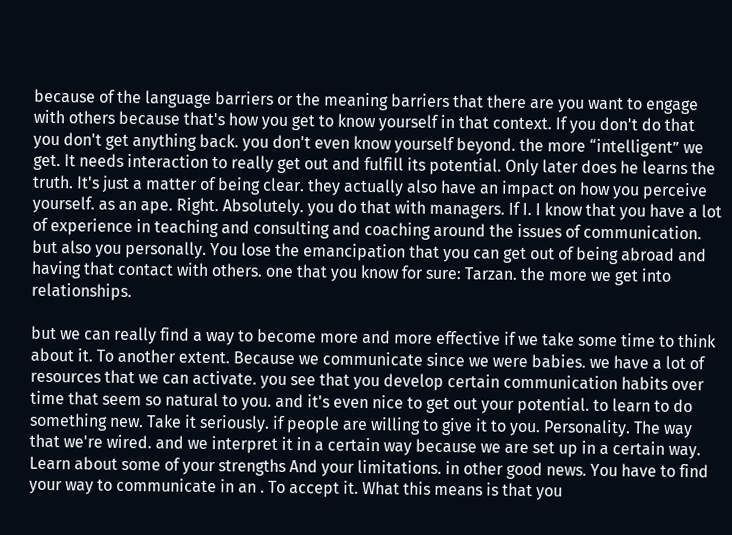because of the language barriers or the meaning barriers that there are you want to engage with others because that's how you get to know yourself in that context. If you don't do that you don't get anything back. you don't even know yourself beyond. the more “intelligent” we get. It needs interaction to really get out and fulfill its potential. Only later does he learns the truth. It's just a matter of being clear. they actually also have an impact on how you perceive yourself. as an ape. Right. Absolutely. you do that with managers. If I. I know that you have a lot of experience in teaching and consulting and coaching around the issues of communication. but also you personally. You lose the emancipation that you can get out of being abroad and having that contact with others. one that you know for sure: Tarzan. the more we get into relationships.

but we can really find a way to become more and more effective if we take some time to think about it. To another extent. Because we communicate since we were babies. we have a lot of resources that we can activate. you see that you develop certain communication habits over time that seem so natural to you. and it's even nice to get out your potential. to learn to do something new. Take it seriously. if people are willing to give it to you. Personality. The way that we're wired. and we interpret it in a certain way because we are set up in a certain way. Learn about some of your strengths And your limitations. in other good news. You have to find your way to communicate in an . To accept it. What this means is that you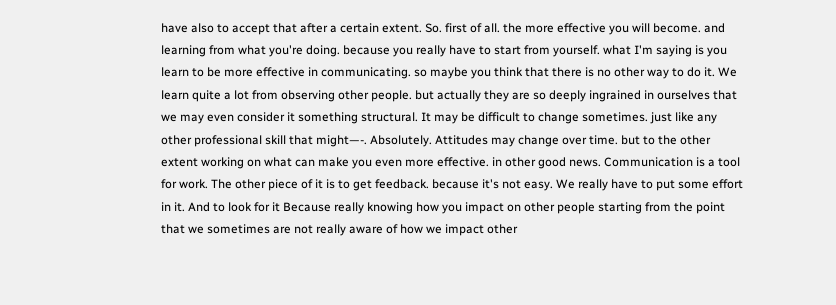have also to accept that after a certain extent. So. first of all. the more effective you will become. and learning from what you're doing. because you really have to start from yourself. what I'm saying is you learn to be more effective in communicating. so maybe you think that there is no other way to do it. We learn quite a lot from observing other people. but actually they are so deeply ingrained in ourselves that we may even consider it something structural. It may be difficult to change sometimes. just like any other professional skill that might—-. Absolutely. Attitudes may change over time. but to the other extent working on what can make you even more effective. in other good news. Communication is a tool for work. The other piece of it is to get feedback. because it's not easy. We really have to put some effort in it. And to look for it Because really knowing how you impact on other people starting from the point that we sometimes are not really aware of how we impact other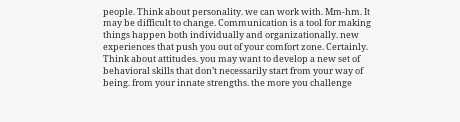people. Think about personality. we can work with. Mm-hm. It may be difficult to change. Communication is a tool for making things happen both individually and organizationally. new experiences that push you out of your comfort zone. Certainly. Think about attitudes. you may want to develop a new set of behavioral skills that don’t necessarily start from your way of being. from your innate strengths. the more you challenge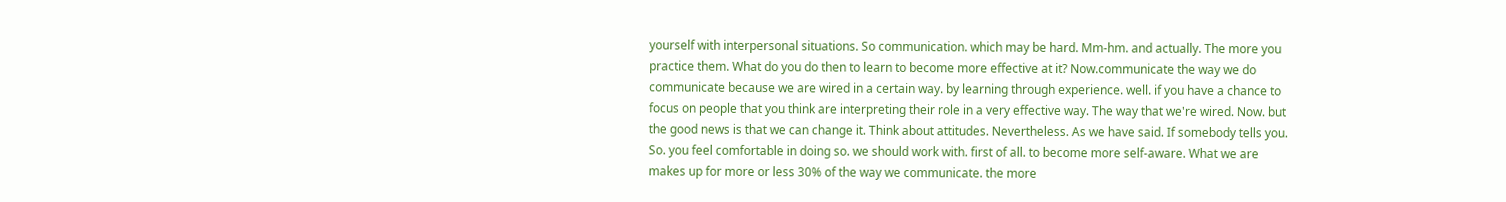yourself with interpersonal situations. So communication. which may be hard. Mm-hm. and actually. The more you practice them. What do you do then to learn to become more effective at it? Now.communicate the way we do communicate because we are wired in a certain way. by learning through experience. well. if you have a chance to focus on people that you think are interpreting their role in a very effective way. The way that we're wired. Now. but the good news is that we can change it. Think about attitudes. Nevertheless. As we have said. If somebody tells you. So. you feel comfortable in doing so. we should work with. first of all. to become more self-aware. What we are makes up for more or less 30% of the way we communicate. the more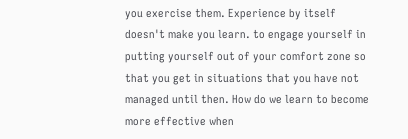you exercise them. Experience by itself doesn't make you learn. to engage yourself in putting yourself out of your comfort zone so that you get in situations that you have not managed until then. How do we learn to become more effective when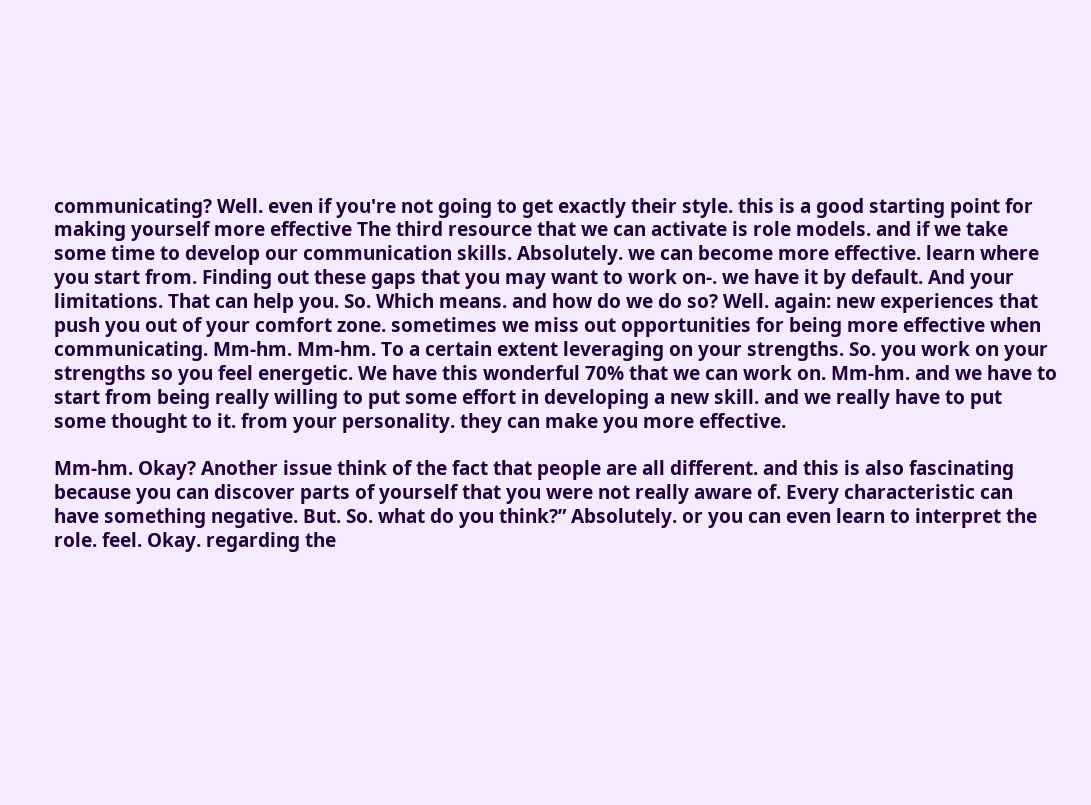communicating? Well. even if you're not going to get exactly their style. this is a good starting point for making yourself more effective The third resource that we can activate is role models. and if we take some time to develop our communication skills. Absolutely. we can become more effective. learn where you start from. Finding out these gaps that you may want to work on-. we have it by default. And your limitations. That can help you. So. Which means. and how do we do so? Well. again: new experiences that push you out of your comfort zone. sometimes we miss out opportunities for being more effective when communicating. Mm-hm. Mm-hm. To a certain extent leveraging on your strengths. So. you work on your strengths so you feel energetic. We have this wonderful 70% that we can work on. Mm-hm. and we have to start from being really willing to put some effort in developing a new skill. and we really have to put some thought to it. from your personality. they can make you more effective.

Mm-hm. Okay? Another issue think of the fact that people are all different. and this is also fascinating because you can discover parts of yourself that you were not really aware of. Every characteristic can have something negative. But. So. what do you think?” Absolutely. or you can even learn to interpret the role. feel. Okay. regarding the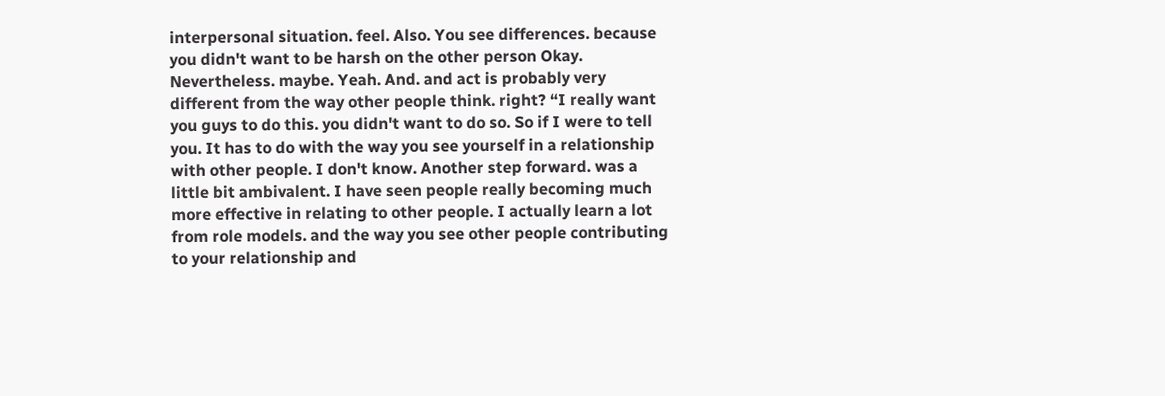interpersonal situation. feel. Also. You see differences. because you didn't want to be harsh on the other person Okay. Nevertheless. maybe. Yeah. And. and act is probably very different from the way other people think. right? “I really want you guys to do this. you didn't want to do so. So if I were to tell you. It has to do with the way you see yourself in a relationship with other people. I don't know. Another step forward. was a little bit ambivalent. I have seen people really becoming much more effective in relating to other people. I actually learn a lot from role models. and the way you see other people contributing to your relationship and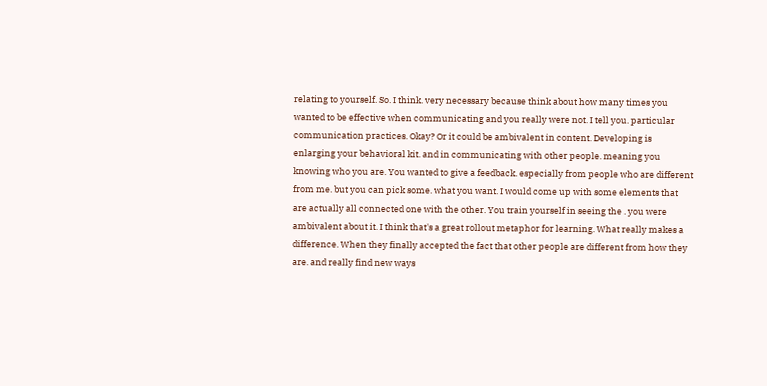relating to yourself. So. I think. very necessary because think about how many times you wanted to be effective when communicating and you really were not. I tell you. particular communication practices. Okay? Or it could be ambivalent in content. Developing is enlarging your behavioral kit. and in communicating with other people. meaning you knowing who you are. You wanted to give a feedback. especially from people who are different from me. but you can pick some. what you want. I would come up with some elements that are actually all connected one with the other. You train yourself in seeing the . you were ambivalent about it. I think that's a great rollout metaphor for learning. What really makes a difference. When they finally accepted the fact that other people are different from how they are. and really find new ways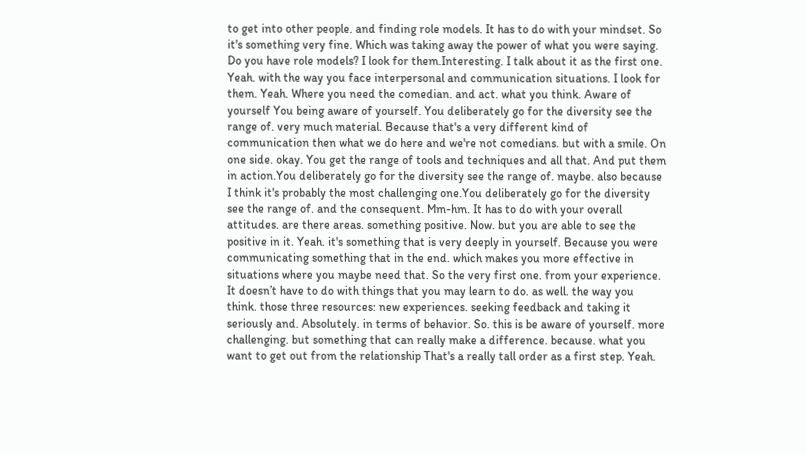to get into other people. and finding role models. It has to do with your mindset. So it's something very fine. Which was taking away the power of what you were saying. Do you have role models? I look for them.Interesting. I talk about it as the first one. Yeah. with the way you face interpersonal and communication situations. I look for them. Yeah. Where you need the comedian. and act. what you think. Aware of yourself You being aware of yourself. You deliberately go for the diversity see the range of. very much material. Because that's a very different kind of communication then what we do here and we're not comedians. but with a smile. On one side. okay. You get the range of tools and techniques and all that. And put them in action.You deliberately go for the diversity see the range of. maybe. also because I think it's probably the most challenging one.You deliberately go for the diversity see the range of. and the consequent. Mm-hm. It has to do with your overall attitudes. are there areas. something positive. Now. but you are able to see the positive in it. Yeah. it's something that is very deeply in yourself. Because you were communicating something that in the end. which makes you more effective in situations where you maybe need that. So the very first one. from your experience. It doesn’t have to do with things that you may learn to do. as well. the way you think. those three resources: new experiences. seeking feedback and taking it seriously and. Absolutely. in terms of behavior. So. this is be aware of yourself. more challenging. but something that can really make a difference. because. what you want to get out from the relationship That's a really tall order as a first step. Yeah.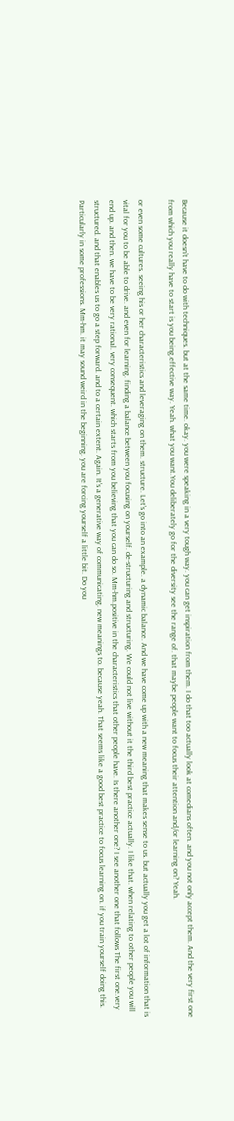Because it doesn’t have to do with techniques. but at the same time. okay. you were speaking in a very tough way. you can get inspiration from them. I do that too actually look at comedians often. and you not only accept them. And the very first one from which you really have to start is you being.effective way. Yeah. what you want.You deliberately go for the diversity see the range of. that maybe people want to focus their attention and/or learning on? Yeah.

or even some cultures. seeing his or her characteristics and leveraging on them. structure. Let's go into an example. a dynamic balance. And we have come up with a new meaning that makes sense to us. but actually you get a lot of information that is vital for you to be able to drive. and even for learning. finding a balance between you focusing on yourself. de-structuring and structuring. We could not live without it the third best practice actually. I like that. when relating to other people you will end up. and then. we have to be very rational. very consequent. which starts from you believing that you can do so. Mm-hm.positive in the characteristics that other people have. Is there another one? I see another one that follows The first one.very structured. and that enables us to go a step forward. and to a certain extent. Again. It's a generative way of communicating. new meanings to. because yeah. That seems like a good best practice to focus learning on. if you train yourself doing this. Particularly in some professions. Mm-hm. it may sound weird in the beginning. you are forcing yourself a little bit. Do you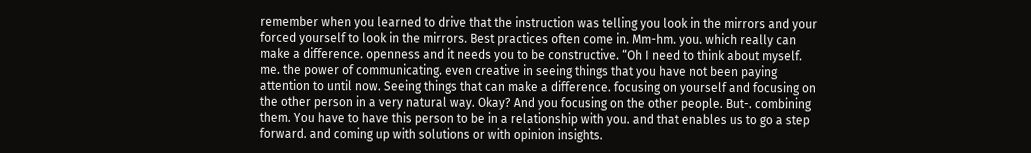remember when you learned to drive that the instruction was telling you look in the mirrors and your forced yourself to look in the mirrors. Best practices often come in. Mm-hm. you. which really can make a difference. openness and it needs you to be constructive. “Oh I need to think about myself. me. the power of communicating. even creative in seeing things that you have not been paying attention to until now. Seeing things that can make a difference. focusing on yourself and focusing on the other person in a very natural way. Okay? And you focusing on the other people. But-. combining them. You have to have this person to be in a relationship with you. and that enables us to go a step forward. and coming up with solutions or with opinion insights.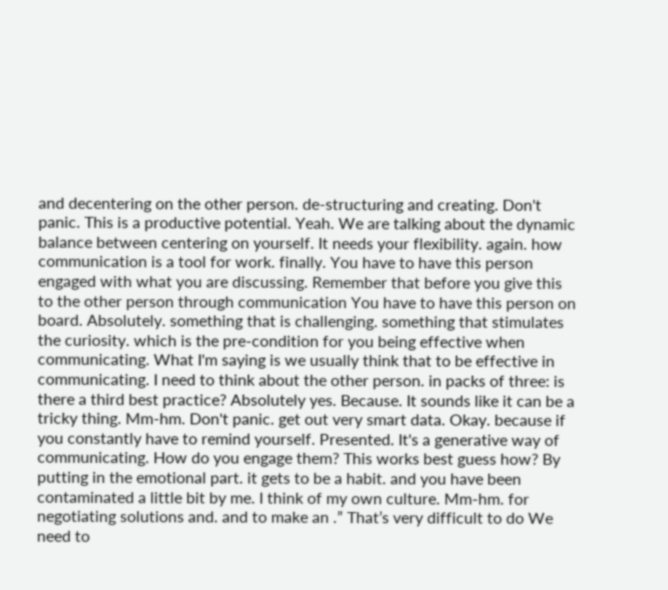and decentering on the other person. de-structuring and creating. Don't panic. This is a productive potential. Yeah. We are talking about the dynamic balance between centering on yourself. It needs your flexibility. again. how communication is a tool for work. finally. You have to have this person engaged with what you are discussing. Remember that before you give this to the other person through communication You have to have this person on board. Absolutely. something that is challenging. something that stimulates the curiosity. which is the pre-condition for you being effective when communicating. What I'm saying is we usually think that to be effective in communicating. I need to think about the other person. in packs of three: is there a third best practice? Absolutely yes. Because. It sounds like it can be a tricky thing. Mm-hm. Don't panic. get out very smart data. Okay. because if you constantly have to remind yourself. Presented. It's a generative way of communicating. How do you engage them? This works best guess how? By putting in the emotional part. it gets to be a habit. and you have been contaminated a little bit by me. I think of my own culture. Mm-hm. for negotiating solutions and. and to make an .” That’s very difficult to do We need to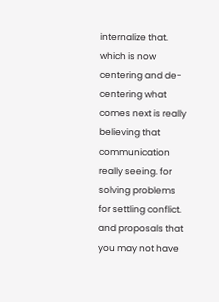internalize that. which is now centering and de-centering what comes next is really believing that communication really seeing. for solving problems for settling conflict. and proposals that you may not have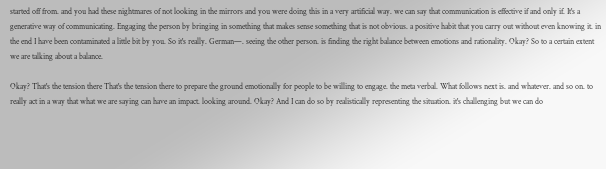started off from. and you had these nightmares of not looking in the mirrors and you were doing this in a very artificial way. we can say that communication is effective if and only if. It's a generative way of communicating. Engaging the person by bringing in something that makes sense something that is not obvious. a positive habit that you carry out without even knowing it. in the end I have been contaminated a little bit by you. So it's really. German—. seeing the other person. is finding the right balance between emotions and rationality. Okay? So to a certain extent we are talking about a balance.

Okay? That's the tension there That's the tension there to prepare the ground emotionally for people to be willing to engage. the meta verbal. What follows next is. and whatever. and so on. to really act in a way that what we are saying can have an impact. looking around. Okay? And I can do so by realistically representing the situation. it's challenging but we can do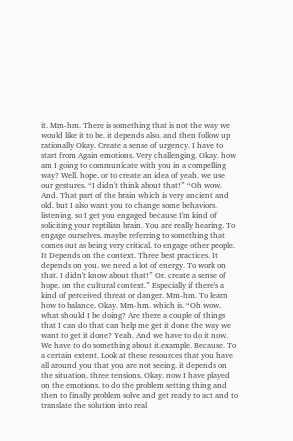it. Mm-hm. There is something that is not the way we would like it to be. it depends also. and then follow up rationally Okay. Create a sense of urgency. I have to start from Again emotions. Very challenging. Okay. how am I going to communicate with you in a compelling way? Well. hope. or to create an idea of yeah. we use our gestures. “I didn't think about that!” “Oh wow. And. That part of the brain which is very ancient and old. but I also want you to change some behaviors. listening. so I get you engaged because I'm kind of soliciting your reptilian brain. You are really hearing. To engage ourselves. maybe referring to something that comes out as being very critical. to engage other people. It Depends on the context. Three best practices. It depends on you. we need a lot of energy. To work on that. I didn't know about that!” Or. create a sense of hope. on the cultural context.” Especially if there's a kind of perceived threat or danger. Mm-hm. To learn how to balance. Okay. Mm-hm. which is. “Oh wow. what should I be doing? Are there a couple of things that I can do that can help me get it done the way we want to get it done? Yeah. And we have to do it now. We have to do something about it.example. Because. To a certain extent. Look at these resources that you have all around you that you are not seeing. it depends on the situation. three tensions. Okay. now I have played on the emotions. to do the problem setting thing and then to finally problem solve and get ready to act and to translate the solution into real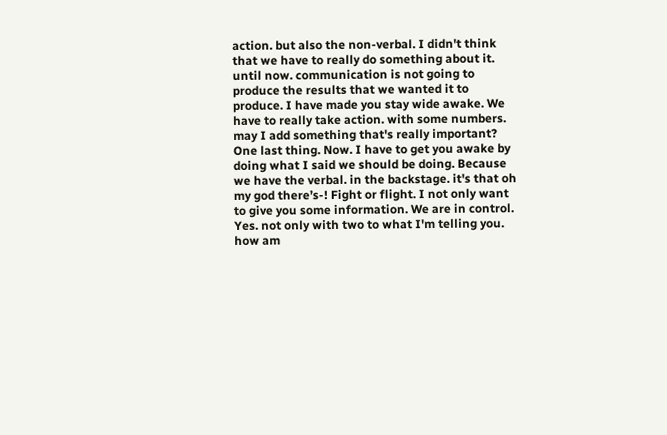action. but also the non-verbal. I didn't think that we have to really do something about it. until now. communication is not going to produce the results that we wanted it to produce. I have made you stay wide awake. We have to really take action. with some numbers. may I add something that's really important? One last thing. Now. I have to get you awake by doing what I said we should be doing. Because we have the verbal. in the backstage. it's that oh my god there’s-! Fight or flight. I not only want to give you some information. We are in control. Yes. not only with two to what I'm telling you. how am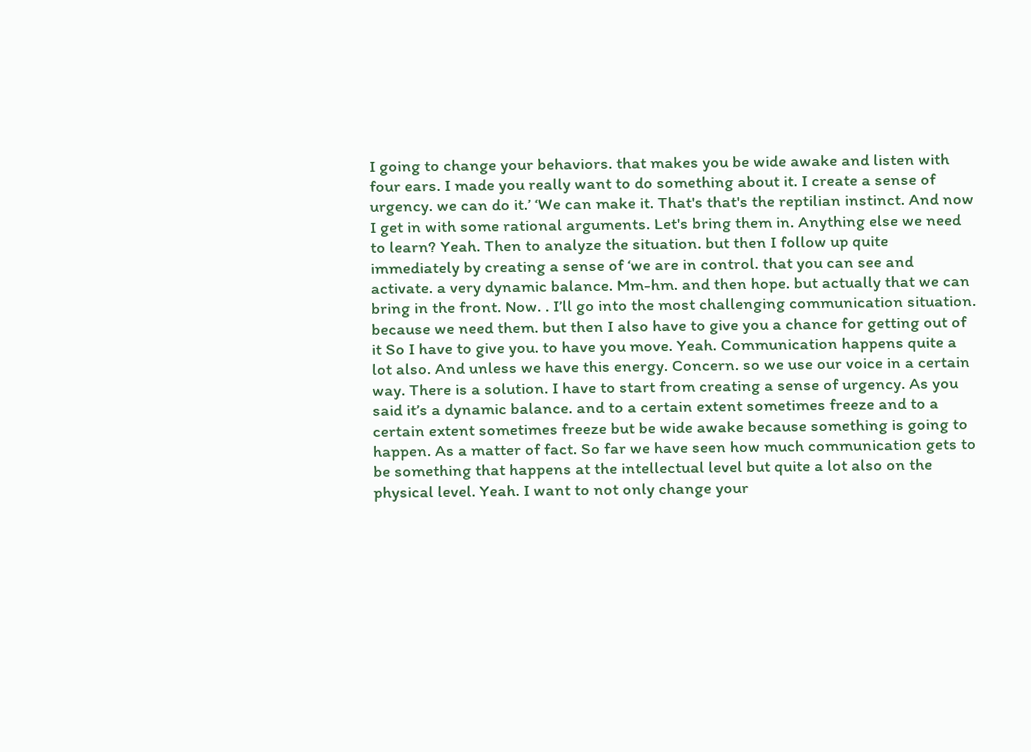I going to change your behaviors. that makes you be wide awake and listen with four ears. I made you really want to do something about it. I create a sense of urgency. we can do it.’ ‘We can make it. That's that's the reptilian instinct. And now I get in with some rational arguments. Let's bring them in. Anything else we need to learn? Yeah. Then to analyze the situation. but then I follow up quite immediately by creating a sense of ‘we are in control. that you can see and activate. a very dynamic balance. Mm-hm. and then hope. but actually that we can bring in the front. Now. . I’ll go into the most challenging communication situation. because we need them. but then I also have to give you a chance for getting out of it So I have to give you. to have you move. Yeah. Communication happens quite a lot also. And unless we have this energy. Concern. so we use our voice in a certain way. There is a solution. I have to start from creating a sense of urgency. As you said it’s a dynamic balance. and to a certain extent sometimes freeze and to a certain extent sometimes freeze but be wide awake because something is going to happen. As a matter of fact. So far we have seen how much communication gets to be something that happens at the intellectual level but quite a lot also on the physical level. Yeah. I want to not only change your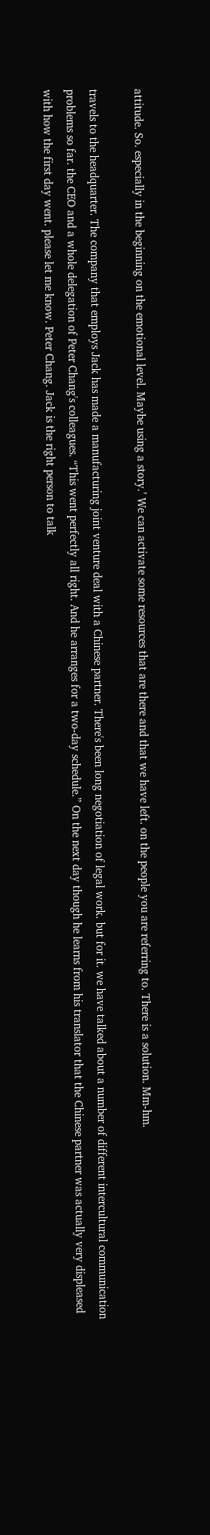attitude. So. especially in the beginning on the emotional level. Maybe using a story.’ We can activate some resources that are there and that we have left. on the people you are referring to. There is a solution. Mm-hm.

travels to the headquarter. The company that employs Jack has made a manufacturing joint venture deal with a Chinese partner. There's been long negotiation of legal work. but for it. we have talked about a number of different intercultural communication problems so far. the CEO and a whole delegation of Peter Chang's colleagues. “This went perfectly all right. And he arranges for a two-day schedule.” On the next day though he learns from his translator that the Chinese partner was actually very displeased with how the first day went. please let me know. Peter Chang. Jack is the right person to talk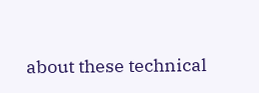about these technical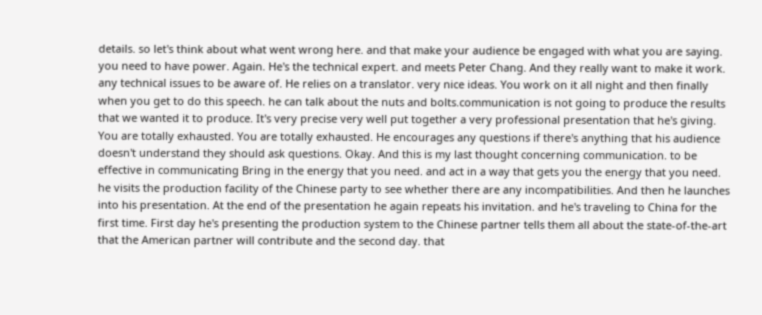details. so let's think about what went wrong here. and that make your audience be engaged with what you are saying. you need to have power. Again. He's the technical expert. and meets Peter Chang. And they really want to make it work. any technical issues to be aware of. He relies on a translator. very nice ideas. You work on it all night and then finally when you get to do this speech. he can talk about the nuts and bolts.communication is not going to produce the results that we wanted it to produce. It's very precise very well put together a very professional presentation that he's giving. You are totally exhausted. You are totally exhausted. He encourages any questions if there's anything that his audience doesn't understand they should ask questions. Okay. And this is my last thought concerning communication. to be effective in communicating Bring in the energy that you need. and act in a way that gets you the energy that you need. he visits the production facility of the Chinese party to see whether there are any incompatibilities. And then he launches into his presentation. At the end of the presentation he again repeats his invitation. and he's traveling to China for the first time. First day he's presenting the production system to the Chinese partner tells them all about the state-of-the-art that the American partner will contribute and the second day. that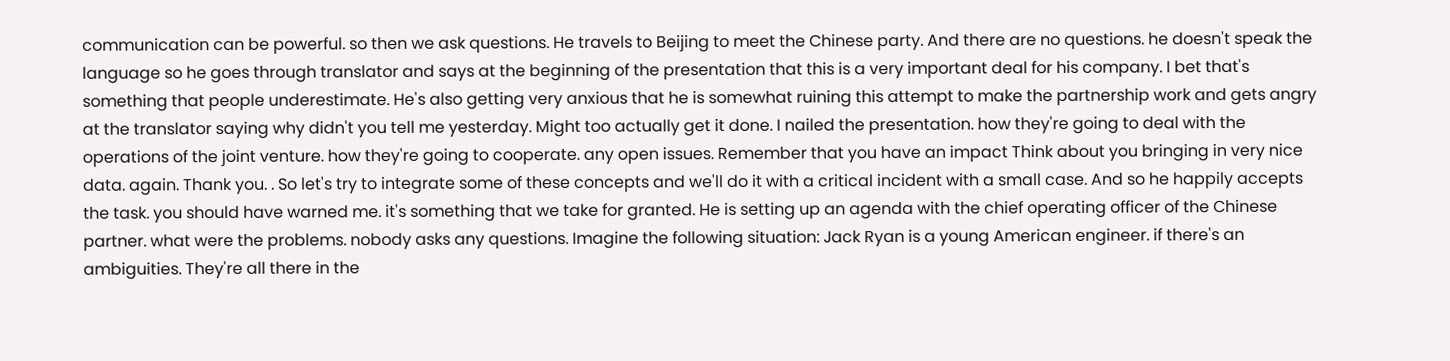communication can be powerful. so then we ask questions. He travels to Beijing to meet the Chinese party. And there are no questions. he doesn't speak the language so he goes through translator and says at the beginning of the presentation that this is a very important deal for his company. I bet that's something that people underestimate. He's also getting very anxious that he is somewhat ruining this attempt to make the partnership work and gets angry at the translator saying why didn't you tell me yesterday. Might too actually get it done. I nailed the presentation. how they're going to deal with the operations of the joint venture. how they're going to cooperate. any open issues. Remember that you have an impact Think about you bringing in very nice data. again. Thank you. . So let's try to integrate some of these concepts and we'll do it with a critical incident with a small case. And so he happily accepts the task. you should have warned me. it's something that we take for granted. He is setting up an agenda with the chief operating officer of the Chinese partner. what were the problems. nobody asks any questions. Imagine the following situation: Jack Ryan is a young American engineer. if there's an ambiguities. They're all there in the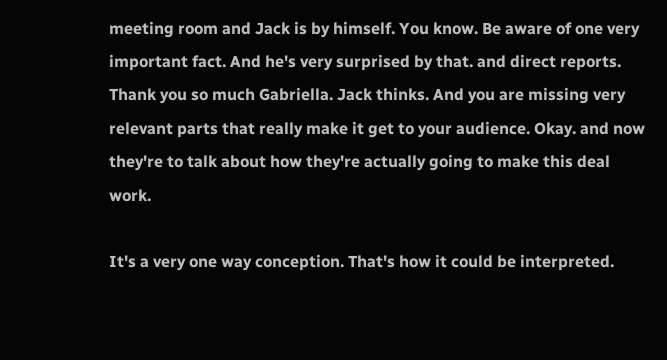meeting room and Jack is by himself. You know. Be aware of one very important fact. And he's very surprised by that. and direct reports. Thank you so much Gabriella. Jack thinks. And you are missing very relevant parts that really make it get to your audience. Okay. and now they're to talk about how they're actually going to make this deal work.

It's a very one way conception. That's how it could be interpreted.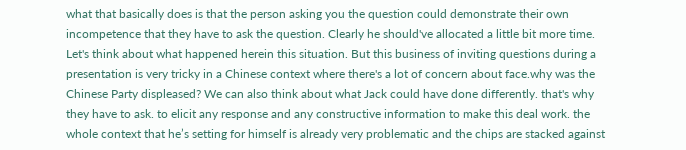what that basically does is that the person asking you the question could demonstrate their own incompetence that they have to ask the question. Clearly he should've allocated a little bit more time. Let's think about what happened herein this situation. But this business of inviting questions during a presentation is very tricky in a Chinese context where there's a lot of concern about face.why was the Chinese Party displeased? We can also think about what Jack could have done differently. that's why they have to ask. to elicit any response and any constructive information to make this deal work. the whole context that he’s setting for himself is already very problematic and the chips are stacked against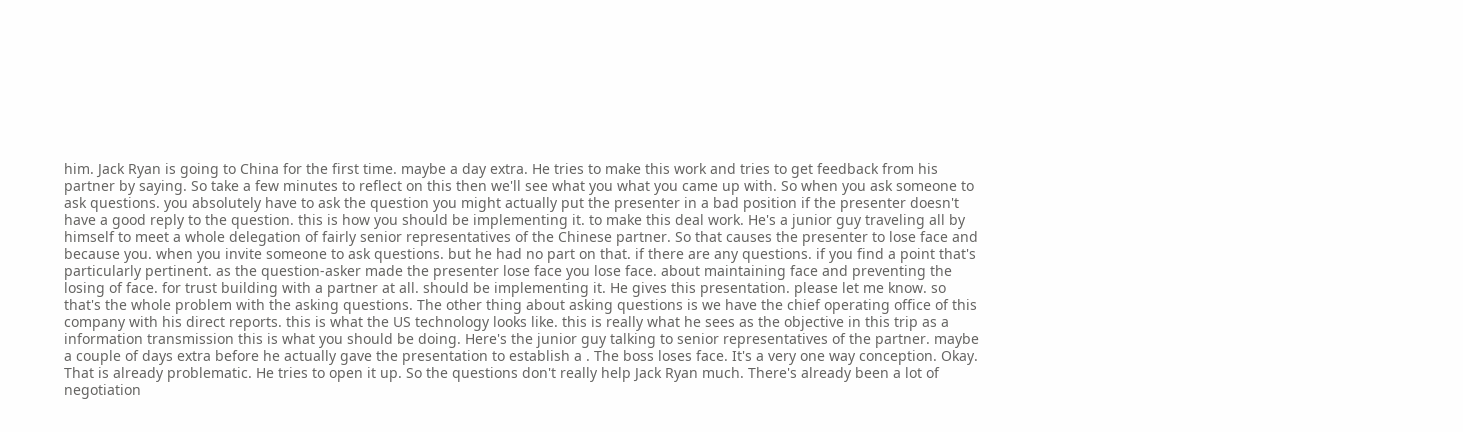him. Jack Ryan is going to China for the first time. maybe a day extra. He tries to make this work and tries to get feedback from his partner by saying. So take a few minutes to reflect on this then we'll see what you what you came up with. So when you ask someone to ask questions. you absolutely have to ask the question you might actually put the presenter in a bad position if the presenter doesn't have a good reply to the question. this is how you should be implementing it. to make this deal work. He's a junior guy traveling all by himself to meet a whole delegation of fairly senior representatives of the Chinese partner. So that causes the presenter to lose face and because you. when you invite someone to ask questions. but he had no part on that. if there are any questions. if you find a point that's particularly pertinent. as the question-asker made the presenter lose face you lose face. about maintaining face and preventing the losing of face. for trust building with a partner at all. should be implementing it. He gives this presentation. please let me know. so that's the whole problem with the asking questions. The other thing about asking questions is we have the chief operating office of this company with his direct reports. this is what the US technology looks like. this is really what he sees as the objective in this trip as a information transmission this is what you should be doing. Here's the junior guy talking to senior representatives of the partner. maybe a couple of days extra before he actually gave the presentation to establish a . The boss loses face. It's a very one way conception. Okay. That is already problematic. He tries to open it up. So the questions don't really help Jack Ryan much. There's already been a lot of negotiation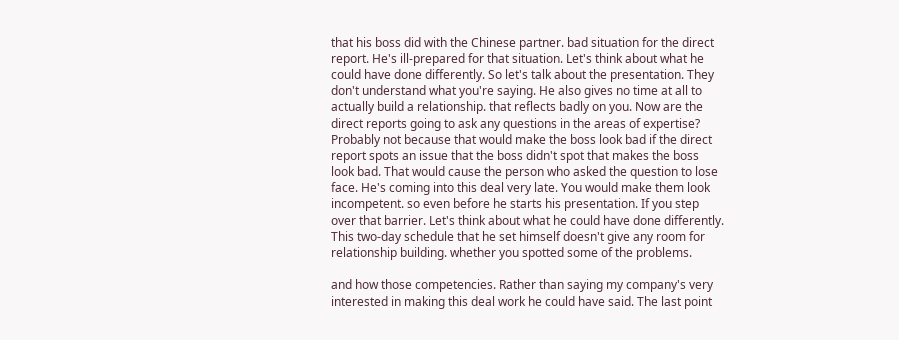that his boss did with the Chinese partner. bad situation for the direct report. He's ill-prepared for that situation. Let's think about what he could have done differently. So let's talk about the presentation. They don't understand what you're saying. He also gives no time at all to actually build a relationship. that reflects badly on you. Now are the direct reports going to ask any questions in the areas of expertise? Probably not because that would make the boss look bad if the direct report spots an issue that the boss didn't spot that makes the boss look bad. That would cause the person who asked the question to lose face. He's coming into this deal very late. You would make them look incompetent. so even before he starts his presentation. If you step over that barrier. Let's think about what he could have done differently. This two-day schedule that he set himself doesn't give any room for relationship building. whether you spotted some of the problems.

and how those competencies. Rather than saying my company's very interested in making this deal work he could have said. The last point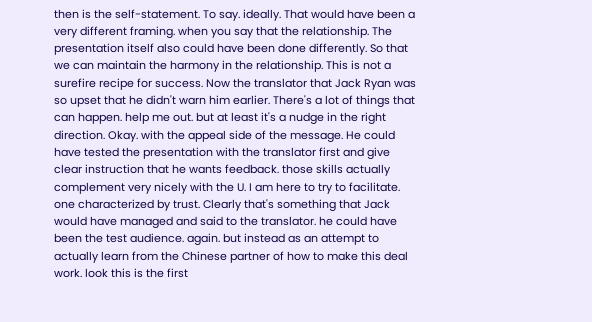then is the self-statement. To say. ideally. That would have been a very different framing. when you say that the relationship. The presentation itself also could have been done differently. So that we can maintain the harmony in the relationship. This is not a surefire recipe for success. Now the translator that Jack Ryan was so upset that he didn't warn him earlier. There's a lot of things that can happen. help me out. but at least it's a nudge in the right direction. Okay. with the appeal side of the message. He could have tested the presentation with the translator first and give clear instruction that he wants feedback. those skills actually complement very nicely with the U. I am here to try to facilitate. one characterized by trust. Clearly that's something that Jack would have managed and said to the translator. he could have been the test audience. again. but instead as an attempt to actually learn from the Chinese partner of how to make this deal work. look this is the first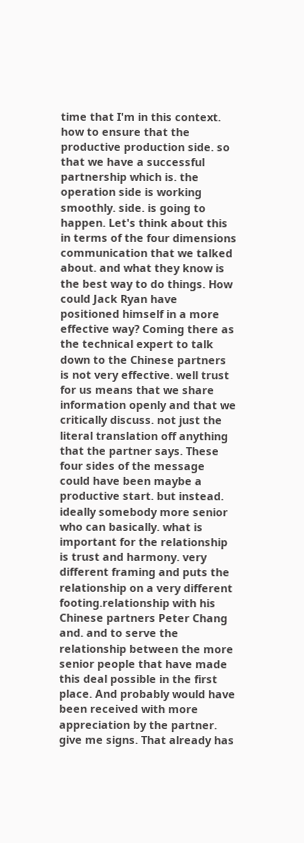time that I'm in this context. how to ensure that the productive production side. so that we have a successful partnership which is. the operation side is working smoothly. side. is going to happen. Let's think about this in terms of the four dimensions communication that we talked about. and what they know is the best way to do things. How could Jack Ryan have positioned himself in a more effective way? Coming there as the technical expert to talk down to the Chinese partners is not very effective. well trust for us means that we share information openly and that we critically discuss. not just the literal translation off anything that the partner says. These four sides of the message could have been maybe a productive start. but instead. ideally somebody more senior who can basically. what is important for the relationship is trust and harmony. very different framing and puts the relationship on a very different footing.relationship with his Chinese partners Peter Chang and. and to serve the relationship between the more senior people that have made this deal possible in the first place. And probably would have been received with more appreciation by the partner. give me signs. That already has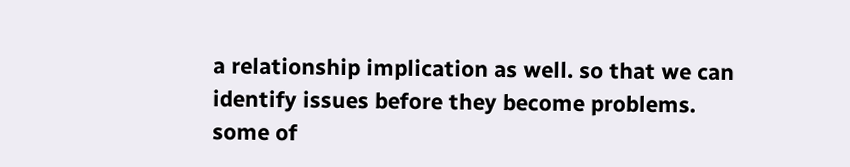a relationship implication as well. so that we can identify issues before they become problems. some of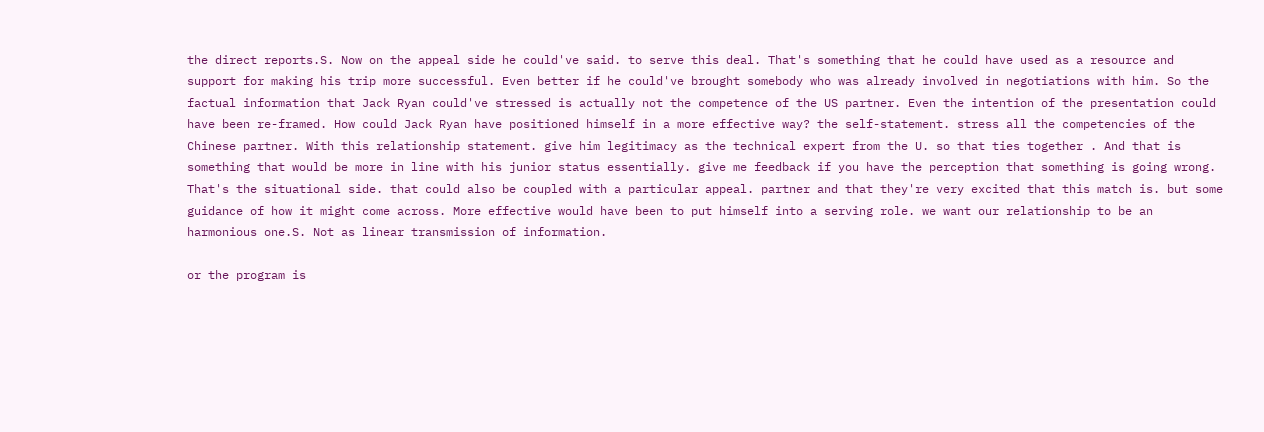the direct reports.S. Now on the appeal side he could've said. to serve this deal. That's something that he could have used as a resource and support for making his trip more successful. Even better if he could've brought somebody who was already involved in negotiations with him. So the factual information that Jack Ryan could've stressed is actually not the competence of the US partner. Even the intention of the presentation could have been re-framed. How could Jack Ryan have positioned himself in a more effective way? the self-statement. stress all the competencies of the Chinese partner. With this relationship statement. give him legitimacy as the technical expert from the U. so that ties together . And that is something that would be more in line with his junior status essentially. give me feedback if you have the perception that something is going wrong. That's the situational side. that could also be coupled with a particular appeal. partner and that they're very excited that this match is. but some guidance of how it might come across. More effective would have been to put himself into a serving role. we want our relationship to be an harmonious one.S. Not as linear transmission of information.

or the program is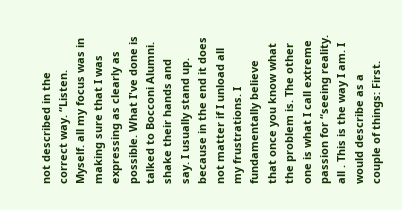not described in the correct way. “Listen. Myself. all my focus was in making sure that I was expressing as clearly as possible. What I've done is talked to Bocconi Alumni. shake their hands and say. I usually stand up. because in the end it does not matter if I unload all my frustrations. I fundamentally believe that once you know what the problem is. The other one is what I call extreme passion for “seeing reality. all . This is the way I am. I would describe as a couple of things: First.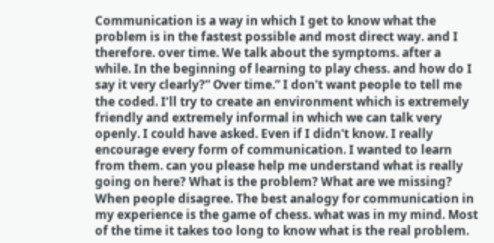Communication is a way in which I get to know what the problem is in the fastest possible and most direct way. and I therefore. over time. We talk about the symptoms. after a while. In the beginning of learning to play chess. and how do I say it very clearly?” Over time.” I don't want people to tell me the coded. I’ll try to create an environment which is extremely friendly and extremely informal in which we can talk very openly. I could have asked. Even if I didn't know. I really encourage every form of communication. I wanted to learn from them. can you please help me understand what is really going on here? What is the problem? What are we missing? When people disagree. The best analogy for communication in my experience is the game of chess. what was in my mind. Most of the time it takes too long to know what is the real problem.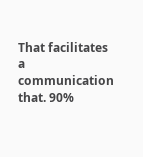That facilitates a communication that. 90%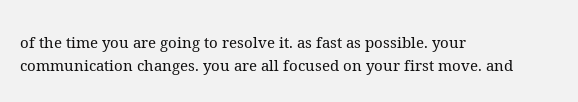of the time you are going to resolve it. as fast as possible. your communication changes. you are all focused on your first move. and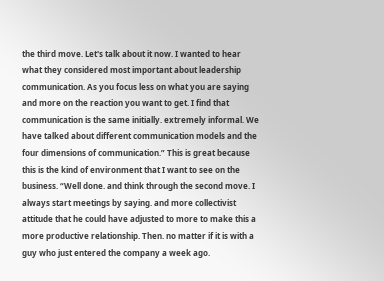the third move. Let's talk about it now. I wanted to hear what they considered most important about leadership communication. As you focus less on what you are saying and more on the reaction you want to get. I find that communication is the same initially. extremely informal. We have talked about different communication models and the four dimensions of communication.” This is great because this is the kind of environment that I want to see on the business. “Well done. and think through the second move. I always start meetings by saying. and more collectivist attitude that he could have adjusted to more to make this a more productive relationship. Then. no matter if it is with a guy who just entered the company a week ago.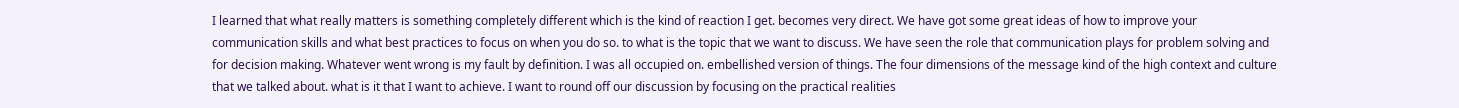I learned that what really matters is something completely different which is the kind of reaction I get. becomes very direct. We have got some great ideas of how to improve your communication skills and what best practices to focus on when you do so. to what is the topic that we want to discuss. We have seen the role that communication plays for problem solving and for decision making. Whatever went wrong is my fault by definition. I was all occupied on. embellished version of things. The four dimensions of the message kind of the high context and culture that we talked about. what is it that I want to achieve. I want to round off our discussion by focusing on the practical realities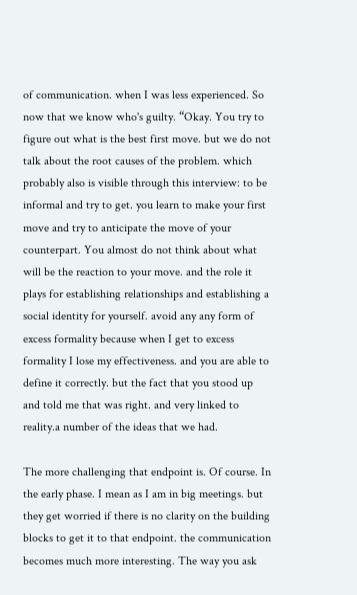of communication. when I was less experienced. So now that we know who's guilty. “Okay. You try to figure out what is the best first move. but we do not talk about the root causes of the problem. which probably also is visible through this interview: to be informal and try to get. you learn to make your first move and try to anticipate the move of your counterpart. You almost do not think about what will be the reaction to your move. and the role it plays for establishing relationships and establishing a social identity for yourself. avoid any any form of excess formality because when I get to excess formality I lose my effectiveness. and you are able to define it correctly. but the fact that you stood up and told me that was right. and very linked to reality.a number of the ideas that we had.

The more challenging that endpoint is. Of course. In the early phase. I mean as I am in big meetings. but they get worried if there is no clarity on the building blocks to get it to that endpoint. the communication becomes much more interesting. The way you ask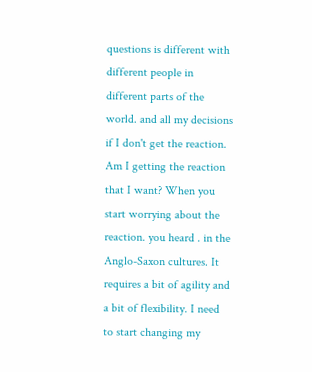questions is different with different people in different parts of the world. and all my decisions if I don't get the reaction. Am I getting the reaction that I want? When you start worrying about the reaction. you heard . in the Anglo-Saxon cultures. It requires a bit of agility and a bit of flexibility. I need to start changing my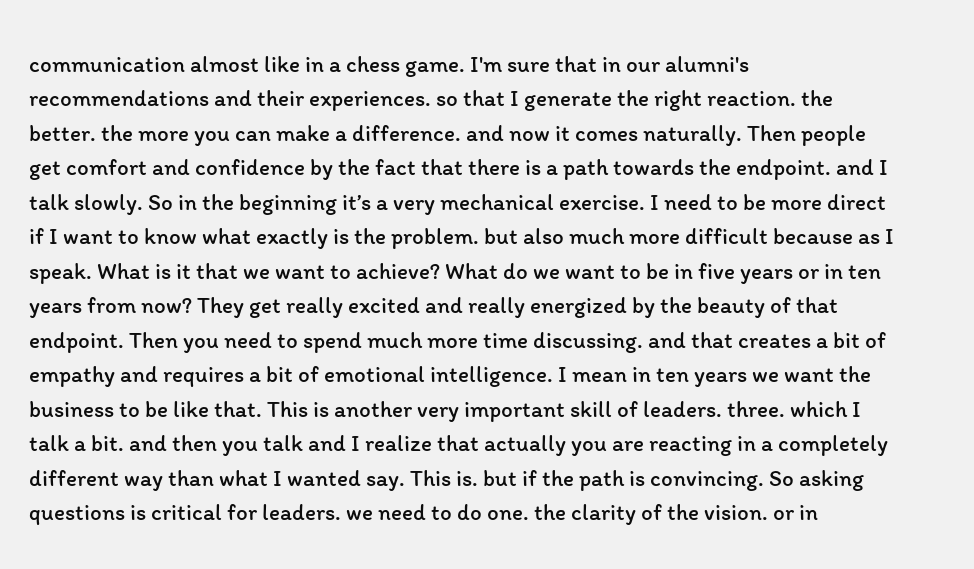communication almost like in a chess game. I'm sure that in our alumni's recommendations and their experiences. so that I generate the right reaction. the better. the more you can make a difference. and now it comes naturally. Then people get comfort and confidence by the fact that there is a path towards the endpoint. and I talk slowly. So in the beginning it’s a very mechanical exercise. I need to be more direct if I want to know what exactly is the problem. but also much more difficult because as I speak. What is it that we want to achieve? What do we want to be in five years or in ten years from now? They get really excited and really energized by the beauty of that endpoint. Then you need to spend much more time discussing. and that creates a bit of empathy and requires a bit of emotional intelligence. I mean in ten years we want the business to be like that. This is another very important skill of leaders. three. which I talk a bit. and then you talk and I realize that actually you are reacting in a completely different way than what I wanted say. This is. but if the path is convincing. So asking questions is critical for leaders. we need to do one. the clarity of the vision. or in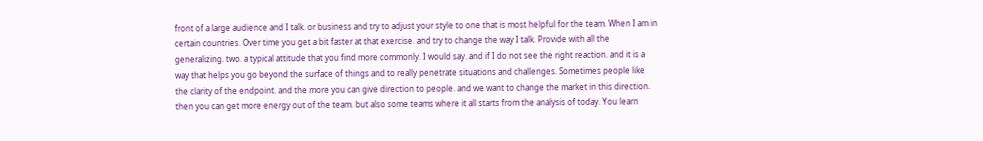front of a large audience and I talk. or business and try to adjust your style to one that is most helpful for the team. When I am in certain countries. Over time you get a bit faster at that exercise. and try to change the way I talk. Provide with all the generalizing. two. a typical attitude that you find more commonly. I would say. and if I do not see the right reaction. and it is a way that helps you go beyond the surface of things and to really penetrate situations and challenges. Sometimes people like the clarity of the endpoint. and the more you can give direction to people. and we want to change the market in this direction. then you can get more energy out of the team. but also some teams where it all starts from the analysis of today. You learn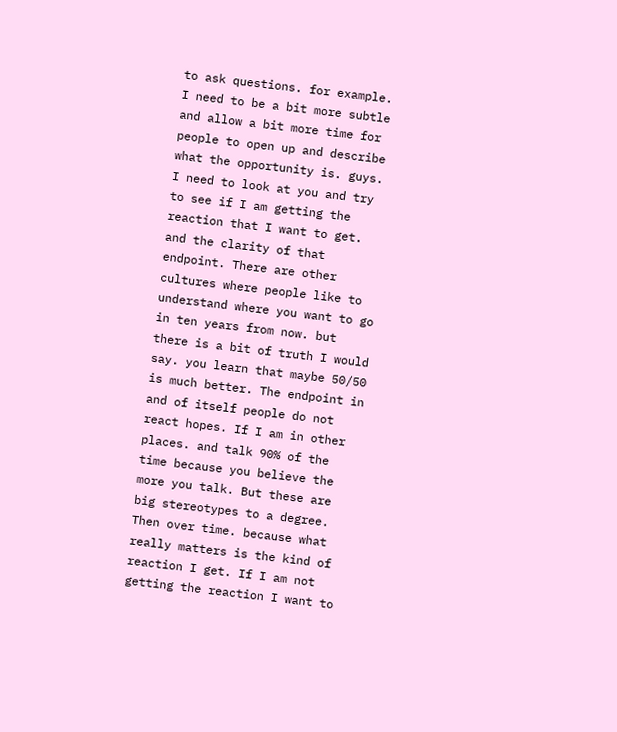to ask questions. for example. I need to be a bit more subtle and allow a bit more time for people to open up and describe what the opportunity is. guys. I need to look at you and try to see if I am getting the reaction that I want to get. and the clarity of that endpoint. There are other cultures where people like to understand where you want to go in ten years from now. but there is a bit of truth I would say. you learn that maybe 50/50 is much better. The endpoint in and of itself people do not react hopes. If I am in other places. and talk 90% of the time because you believe the more you talk. But these are big stereotypes to a degree. Then over time. because what really matters is the kind of reaction I get. If I am not getting the reaction I want to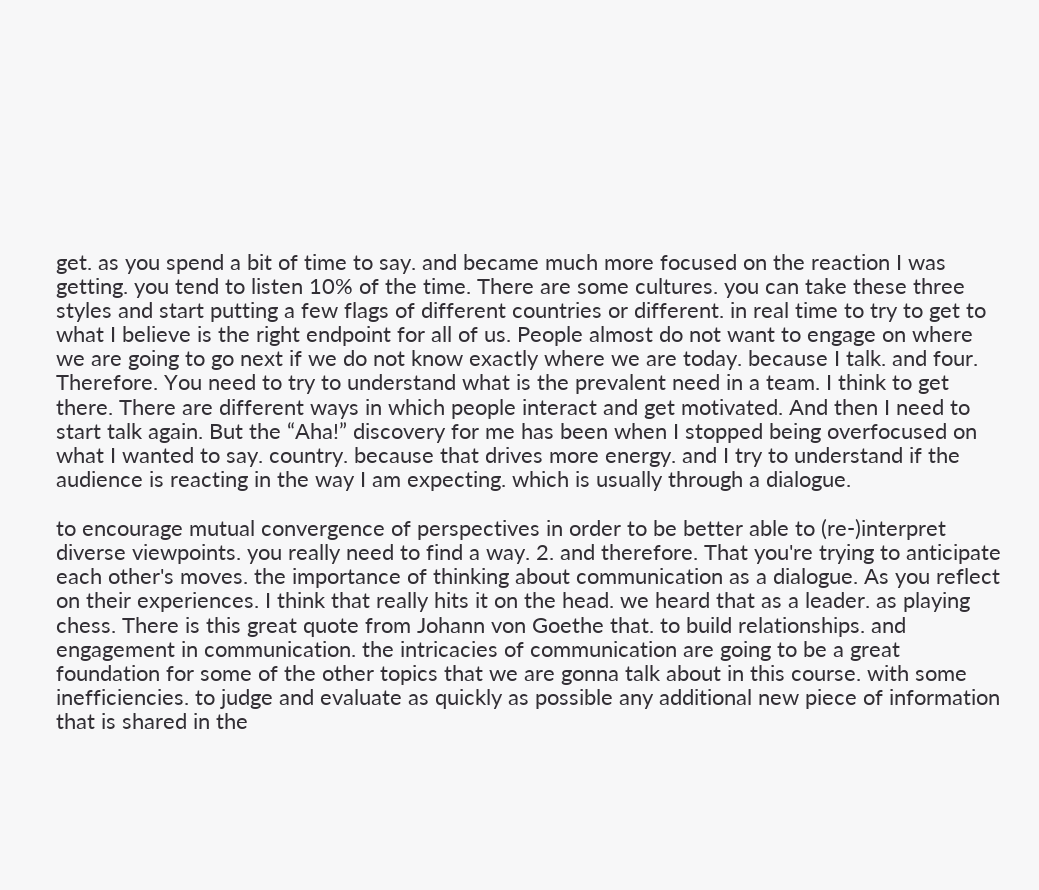get. as you spend a bit of time to say. and became much more focused on the reaction I was getting. you tend to listen 10% of the time. There are some cultures. you can take these three styles and start putting a few flags of different countries or different. in real time to try to get to what I believe is the right endpoint for all of us. People almost do not want to engage on where we are going to go next if we do not know exactly where we are today. because I talk. and four. Therefore. You need to try to understand what is the prevalent need in a team. I think to get there. There are different ways in which people interact and get motivated. And then I need to start talk again. But the “Aha!” discovery for me has been when I stopped being overfocused on what I wanted to say. country. because that drives more energy. and I try to understand if the audience is reacting in the way I am expecting. which is usually through a dialogue.

to encourage mutual convergence of perspectives in order to be better able to (re-)interpret diverse viewpoints. you really need to find a way. 2. and therefore. That you're trying to anticipate each other's moves. the importance of thinking about communication as a dialogue. As you reflect on their experiences. I think that really hits it on the head. we heard that as a leader. as playing chess. There is this great quote from Johann von Goethe that. to build relationships. and engagement in communication. the intricacies of communication are going to be a great foundation for some of the other topics that we are gonna talk about in this course. with some inefficiencies. to judge and evaluate as quickly as possible any additional new piece of information that is shared in the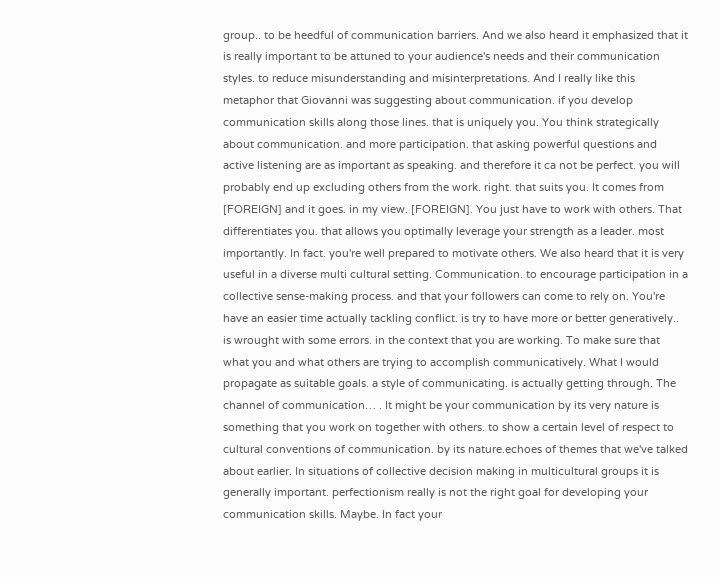group.. to be heedful of communication barriers. And we also heard it emphasized that it is really important to be attuned to your audience's needs and their communication styles. to reduce misunderstanding and misinterpretations. And I really like this metaphor that Giovanni was suggesting about communication. if you develop communication skills along those lines. that is uniquely you. You think strategically about communication. and more participation. that asking powerful questions and active listening are as important as speaking. and therefore it ca not be perfect. you will probably end up excluding others from the work. right. that suits you. It comes from [FOREIGN] and it goes. in my view. [FOREIGN]. You just have to work with others. That differentiates you. that allows you optimally leverage your strength as a leader. most importantly. In fact. you're well prepared to motivate others. We also heard that it is very useful in a diverse multi cultural setting. Communication. to encourage participation in a collective sense-making process. and that your followers can come to rely on. You're have an easier time actually tackling conflict. is try to have more or better generatively.. is wrought with some errors. in the context that you are working. To make sure that what you and what others are trying to accomplish communicatively. What I would propagate as suitable goals. a style of communicating. is actually getting through. The channel of communication… . It might be your communication by its very nature is something that you work on together with others. to show a certain level of respect to cultural conventions of communication. by its nature.echoes of themes that we've talked about earlier. In situations of collective decision making in multicultural groups it is generally important. perfectionism really is not the right goal for developing your communication skills. Maybe. In fact your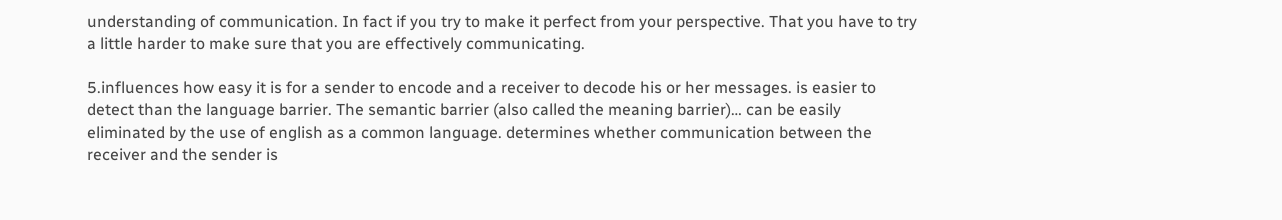understanding of communication. In fact if you try to make it perfect from your perspective. That you have to try a little harder to make sure that you are effectively communicating.

5.influences how easy it is for a sender to encode and a receiver to decode his or her messages. is easier to detect than the language barrier. The semantic barrier (also called the meaning barrier)… can be easily eliminated by the use of english as a common language. determines whether communication between the receiver and the sender is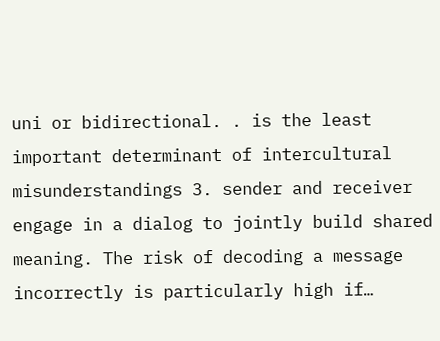uni or bidirectional. . is the least important determinant of intercultural misunderstandings 3. sender and receiver engage in a dialog to jointly build shared meaning. The risk of decoding a message incorrectly is particularly high if…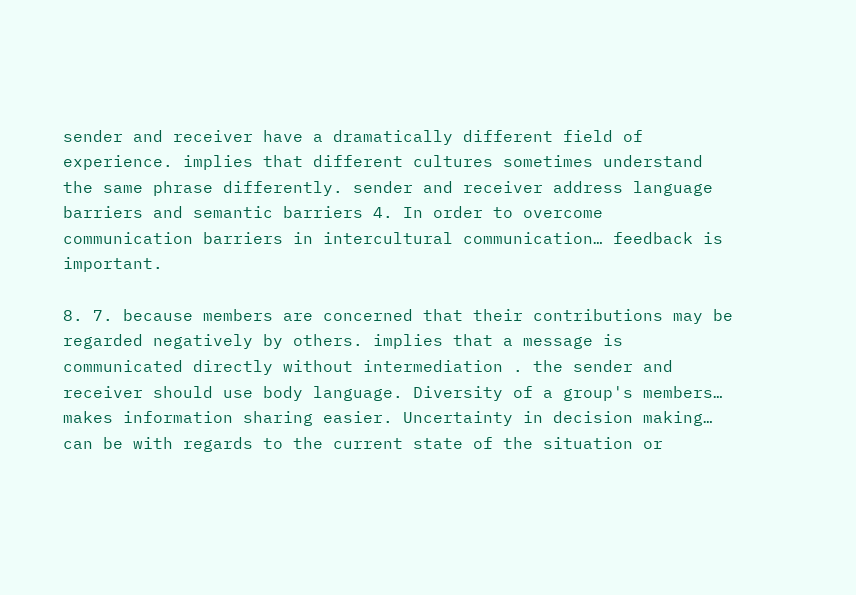sender and receiver have a dramatically different field of experience. implies that different cultures sometimes understand the same phrase differently. sender and receiver address language barriers and semantic barriers 4. In order to overcome communication barriers in intercultural communication… feedback is important.

8. 7. because members are concerned that their contributions may be regarded negatively by others. implies that a message is communicated directly without intermediation . the sender and receiver should use body language. Diversity of a group's members… makes information sharing easier. Uncertainty in decision making… can be with regards to the current state of the situation or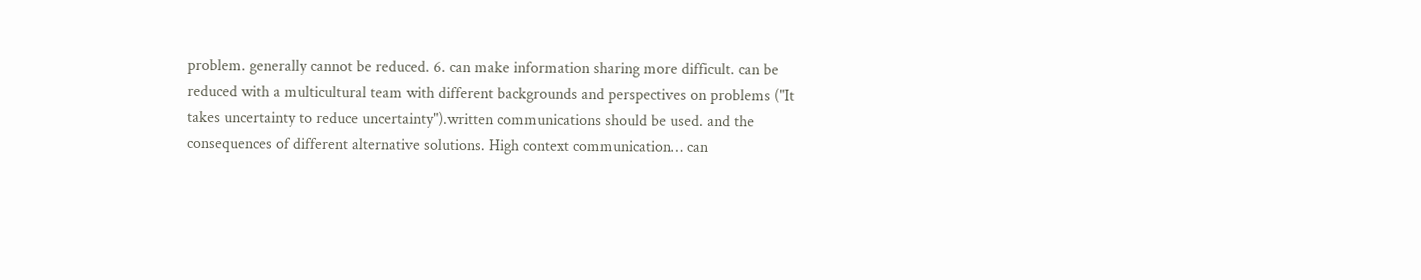problem. generally cannot be reduced. 6. can make information sharing more difficult. can be reduced with a multicultural team with different backgrounds and perspectives on problems ("It takes uncertainty to reduce uncertainty").written communications should be used. and the consequences of different alternative solutions. High context communication… can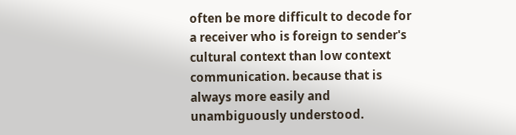often be more difficult to decode for a receiver who is foreign to sender's cultural context than low context communication. because that is always more easily and unambiguously understood.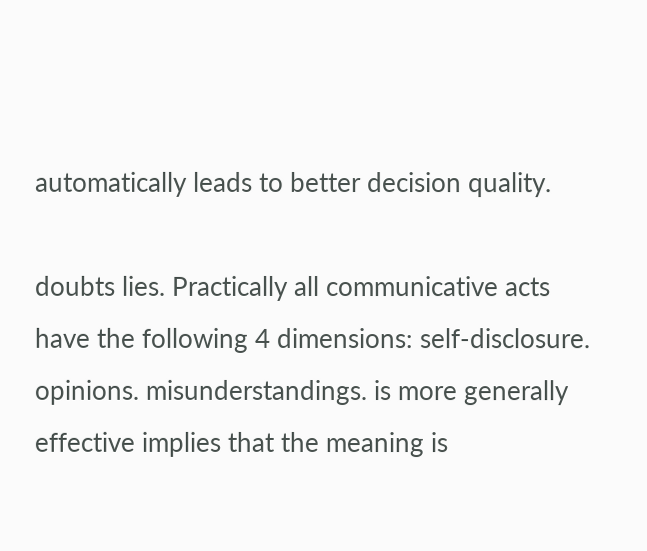automatically leads to better decision quality.

doubts lies. Practically all communicative acts have the following 4 dimensions: self-disclosure. opinions. misunderstandings. is more generally effective implies that the meaning is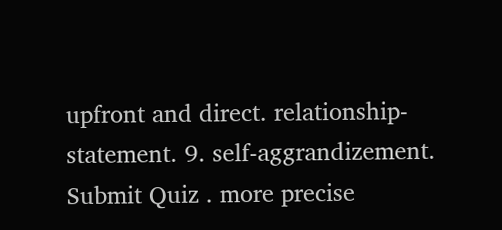upfront and direct. relationship-statement. 9. self-aggrandizement. Submit Quiz . more precise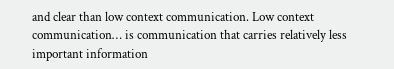and clear than low context communication. Low context communication… is communication that carries relatively less important information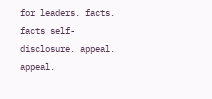for leaders. facts. facts self-disclosure. appeal. appeal.